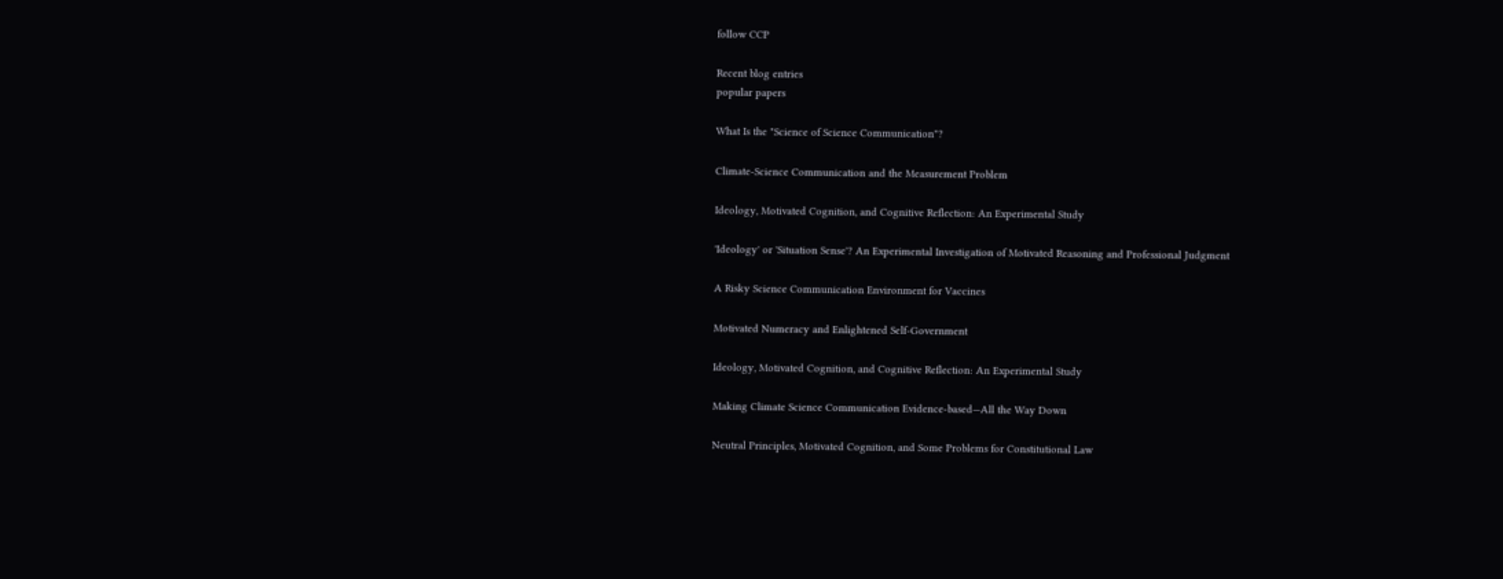follow CCP

Recent blog entries
popular papers

What Is the "Science of Science Communication"?

Climate-Science Communication and the Measurement Problem

Ideology, Motivated Cognition, and Cognitive Reflection: An Experimental Study

'Ideology' or 'Situation Sense'? An Experimental Investigation of Motivated Reasoning and Professional Judgment

A Risky Science Communication Environment for Vaccines

Motivated Numeracy and Enlightened Self-Government

Ideology, Motivated Cognition, and Cognitive Reflection: An Experimental Study

Making Climate Science Communication Evidence-based—All the Way Down

Neutral Principles, Motivated Cognition, and Some Problems for Constitutional Law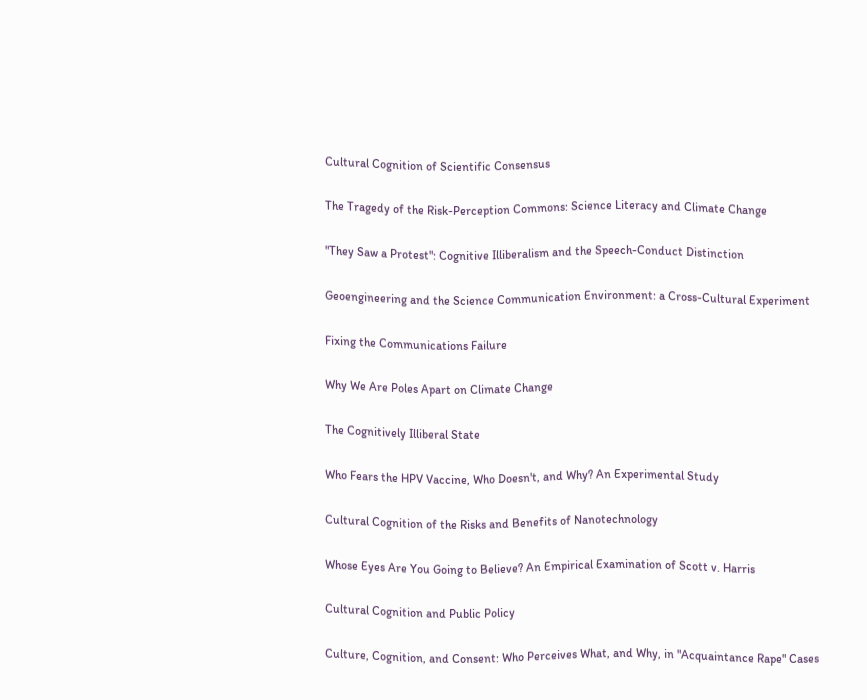Cultural Cognition of Scientific Consensus

The Tragedy of the Risk-Perception Commons: Science Literacy and Climate Change

"They Saw a Protest": Cognitive Illiberalism and the Speech-Conduct Distinction

Geoengineering and the Science Communication Environment: a Cross-Cultural Experiment

Fixing the Communications Failure

Why We Are Poles Apart on Climate Change

The Cognitively Illiberal State

Who Fears the HPV Vaccine, Who Doesn't, and Why? An Experimental Study

Cultural Cognition of the Risks and Benefits of Nanotechnology

Whose Eyes Are You Going to Believe? An Empirical Examination of Scott v. Harris

Cultural Cognition and Public Policy

Culture, Cognition, and Consent: Who Perceives What, and Why, in "Acquaintance Rape" Cases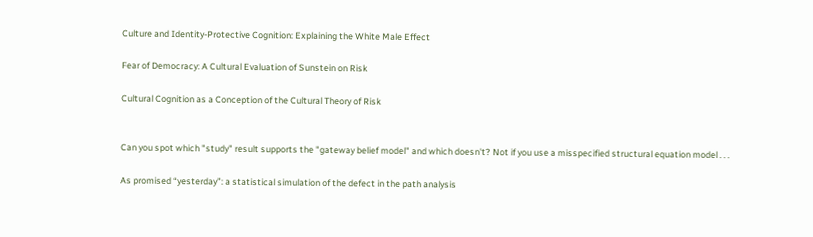Culture and Identity-Protective Cognition: Explaining the White Male Effect

Fear of Democracy: A Cultural Evaluation of Sunstein on Risk

Cultural Cognition as a Conception of the Cultural Theory of Risk


Can you spot which "study" result supports the "gateway belief model" and which doesn't? Not if you use a misspecified structural equation model . . .

As promised “yesterday”: a statistical simulation of the defect in the path analysis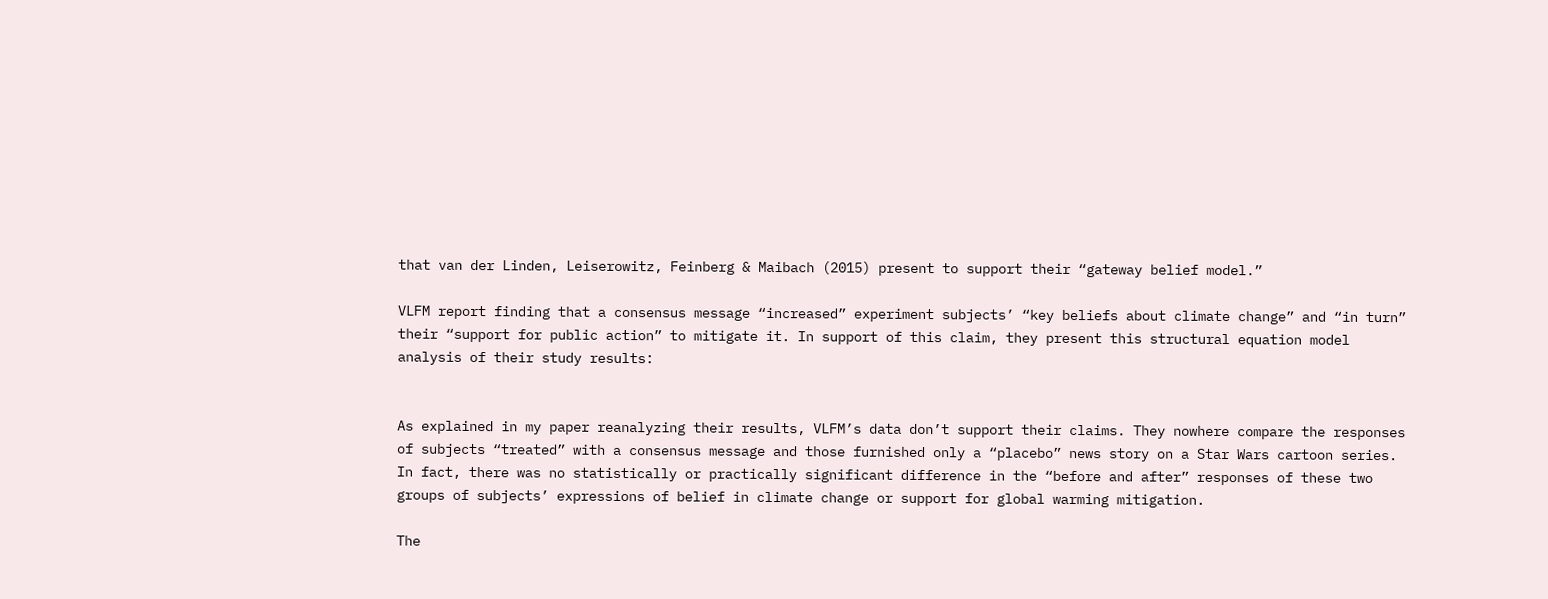that van der Linden, Leiserowitz, Feinberg & Maibach (2015) present to support their “gateway belief model.”

VLFM report finding that a consensus message “increased” experiment subjects’ “key beliefs about climate change” and “in turn” their “support for public action” to mitigate it. In support of this claim, they present this structural equation model analysis of their study results:


As explained in my paper reanalyzing their results, VLFM’s data don’t support their claims. They nowhere compare the responses of subjects “treated” with a consensus message and those furnished only a “placebo” news story on a Star Wars cartoon series.  In fact, there was no statistically or practically significant difference in the “before and after” responses of these two groups of subjects’ expressions of belief in climate change or support for global warming mitigation.

The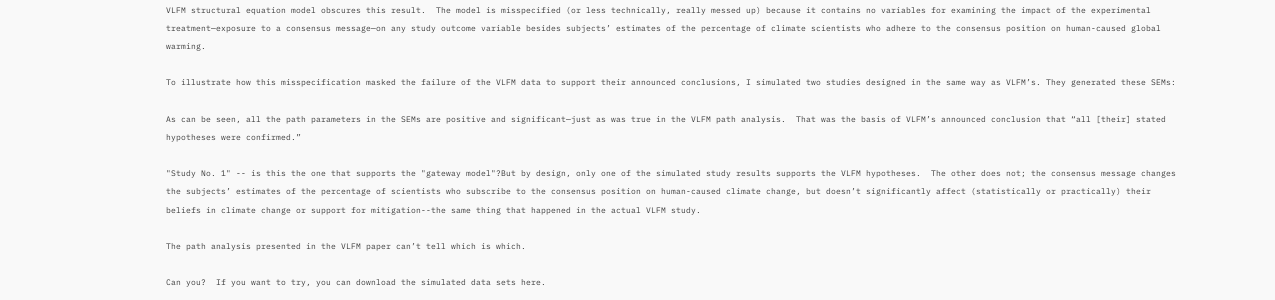VLFM structural equation model obscures this result.  The model is misspecified (or less technically, really messed up) because it contains no variables for examining the impact of the experimental treatment—exposure to a consensus message—on any study outcome variable besides subjects’ estimates of the percentage of climate scientists who adhere to the consensus position on human-caused global warming.

To illustrate how this misspecification masked the failure of the VLFM data to support their announced conclusions, I simulated two studies designed in the same way as VLFM’s. They generated these SEMs:

As can be seen, all the path parameters in the SEMs are positive and significant—just as was true in the VLFM path analysis.  That was the basis of VLFM’s announced conclusion that “all [their] stated hypotheses were confirmed.”

"Study No. 1" -- is this the one that supports the "gateway model"?But by design, only one of the simulated study results supports the VLFM hypotheses.  The other does not; the consensus message changes the subjects’ estimates of the percentage of scientists who subscribe to the consensus position on human-caused climate change, but doesn’t significantly affect (statistically or practically) their beliefs in climate change or support for mitigation--the same thing that happened in the actual VLFM study.

The path analysis presented in the VLFM paper can’t tell which is which.

Can you?  If you want to try, you can download the simulated data sets here.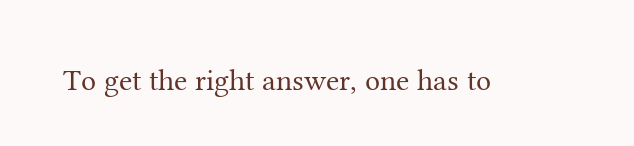To get the right answer, one has to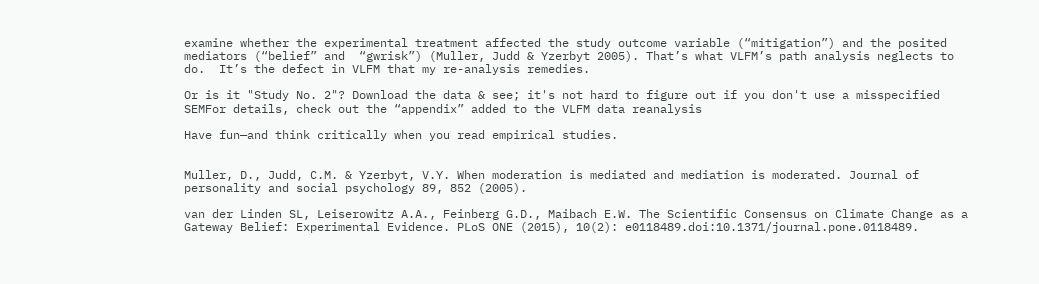examine whether the experimental treatment affected the study outcome variable (“mitigation”) and the posited mediators (“belief” and  “gwrisk”) (Muller, Judd & Yzerbyt 2005). That’s what VLFM’s path analysis neglects to do.  It’s the defect in VLFM that my re-analysis remedies.

Or is it "Study No. 2"? Download the data & see; it's not hard to figure out if you don't use a misspecified SEMFor details, check out the “appendix” added to the VLFM data reanalysis

Have fun—and think critically when you read empirical studies.


Muller, D., Judd, C.M. & Yzerbyt, V.Y. When moderation is mediated and mediation is moderated. Journal of personality and social psychology 89, 852 (2005).

van der Linden SL, Leiserowitz A.A., Feinberg G.D., Maibach E.W. The Scientific Consensus on Climate Change as a Gateway Belief: Experimental Evidence. PLoS ONE (2015), 10(2): e0118489.doi:10.1371/journal.pone.0118489.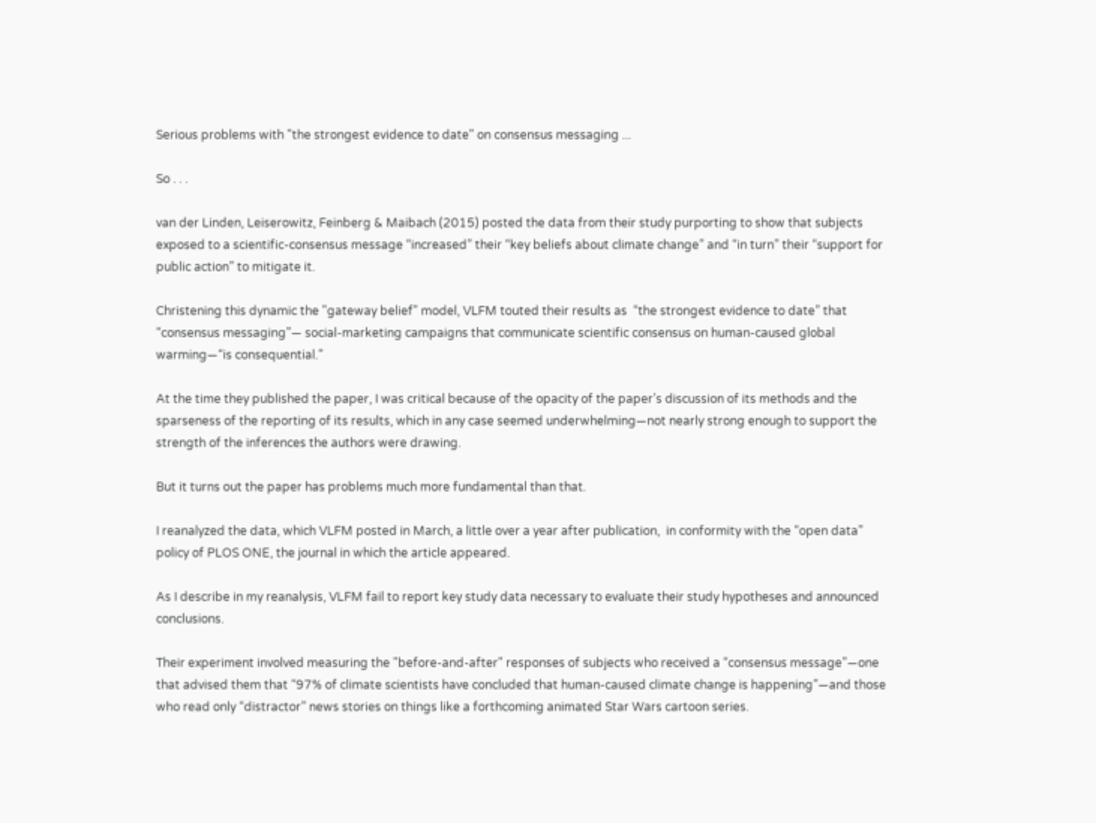Serious problems with "the strongest evidence to date" on consensus messaging ...

So . . .

van der Linden, Leiserowitz, Feinberg & Maibach (2015) posted the data from their study purporting to show that subjects exposed to a scientific-consensus message “increased” their “key beliefs about climate change” and “in turn” their “support for public action” to mitigate it.

Christening this dynamic the "gateway belief" model, VLFM touted their results as  “the strongest evidence to date” that “consensus messaging”— social-marketing campaigns that communicate scientific consensus on human-caused global warming—“is consequential.”

At the time they published the paper, I was critical because of the opacity of the paper’s discussion of its methods and the sparseness of the reporting of its results, which in any case seemed underwhelming—not nearly strong enough to support the strength of the inferences the authors were drawing.

But it turns out the paper has problems much more fundamental than that.

I reanalyzed the data, which VLFM posted in March, a little over a year after publication,  in conformity with the “open data” policy of PLOS ONE, the journal in which the article appeared.

As I describe in my reanalysis, VLFM fail to report key study data necessary to evaluate their study hypotheses and announced conclusions.

Their experiment involved measuring the "before-and-after" responses of subjects who received a “consensus message”—one that advised them that “97% of climate scientists have concluded that human-caused climate change is happening”—and those who read only “distractor” news stories on things like a forthcoming animated Star Wars cartoon series.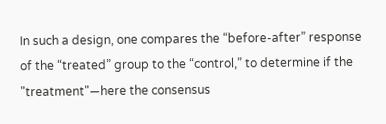In such a design, one compares the “before-after” response of the “treated” group to the “control,” to determine if the "treatment"—here the consensus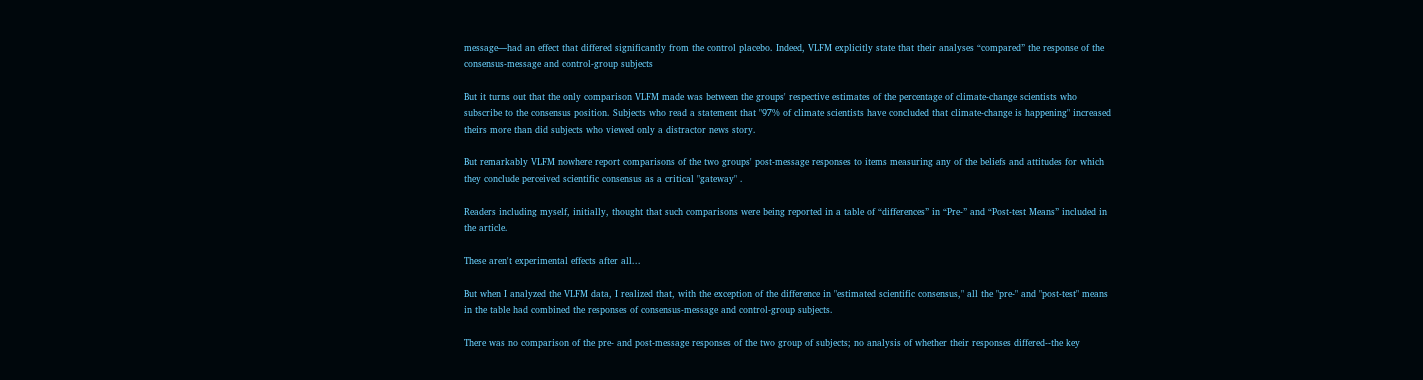message—had an effect that differed significantly from the control placebo. Indeed, VLFM explicitly state that their analyses “compared” the response of the consensus-message and control-group subjects

But it turns out that the only comparison VLFM made was between the groups' respective estimates of the percentage of climate-change scientists who subscribe to the consensus position. Subjects who read a statement that "97% of climate scientists have concluded that climate-change is happening" increased theirs more than did subjects who viewed only a distractor news story.

But remarkably VLFM nowhere report comparisons of the two groups' post-message responses to items measuring any of the beliefs and attitudes for which they conclude perceived scientific consensus as a critical "gateway" .

Readers including myself, initially, thought that such comparisons were being reported in a table of “differences” in “Pre-” and “Post-test Means” included in the article.

These aren't experimental effects after all...

But when I analyzed the VLFM data, I realized that, with the exception of the difference in "estimated scientific consensus," all the "pre-" and "post-test" means in the table had combined the responses of consensus-message and control-group subjects.

There was no comparison of the pre- and post-message responses of the two group of subjects; no analysis of whether their responses differed--the key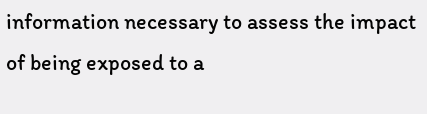information necessary to assess the impact of being exposed to a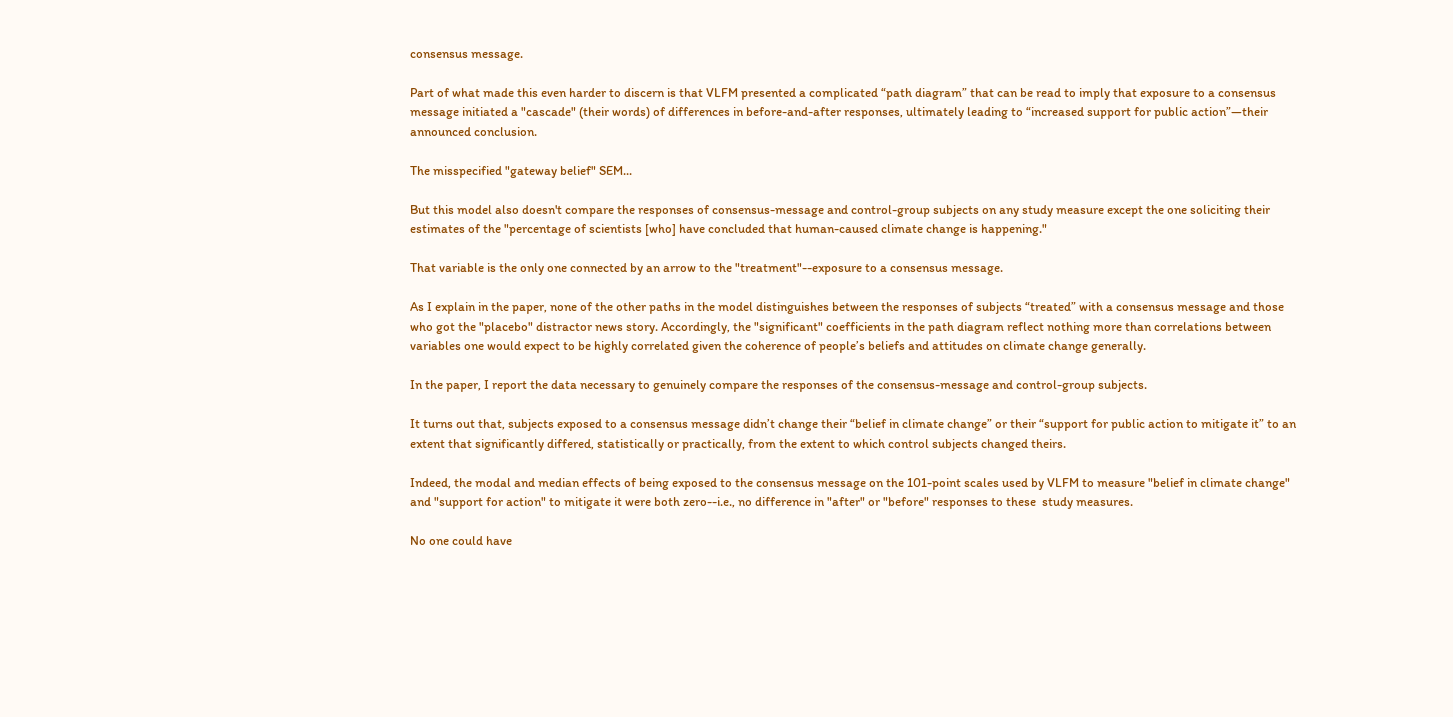consensus message.

Part of what made this even harder to discern is that VLFM presented a complicated “path diagram” that can be read to imply that exposure to a consensus message initiated a "cascade" (their words) of differences in before-and-after responses, ultimately leading to “increased support for public action”—their announced conclusion.

The misspecified "gateway belief" SEM...

But this model also doesn't compare the responses of consensus-message and control-group subjects on any study measure except the one soliciting their estimates of the "percentage of scientists [who] have concluded that human-caused climate change is happening."

That variable is the only one connected by an arrow to the "treatment"--exposure to a consensus message.

As I explain in the paper, none of the other paths in the model distinguishes between the responses of subjects “treated” with a consensus message and those who got the "placebo" distractor news story. Accordingly, the "significant" coefficients in the path diagram reflect nothing more than correlations between variables one would expect to be highly correlated given the coherence of people’s beliefs and attitudes on climate change generally.

In the paper, I report the data necessary to genuinely compare the responses of the consensus-message and control-group subjects.

It turns out that, subjects exposed to a consensus message didn’t change their “belief in climate change” or their “support for public action to mitigate it” to an extent that significantly differed, statistically or practically, from the extent to which control subjects changed theirs.

Indeed, the modal and median effects of being exposed to the consensus message on the 101-point scales used by VLFM to measure "belief in climate change" and "support for action" to mitigate it were both zero--i.e., no difference in "after" or "before" responses to these  study measures.

No one could have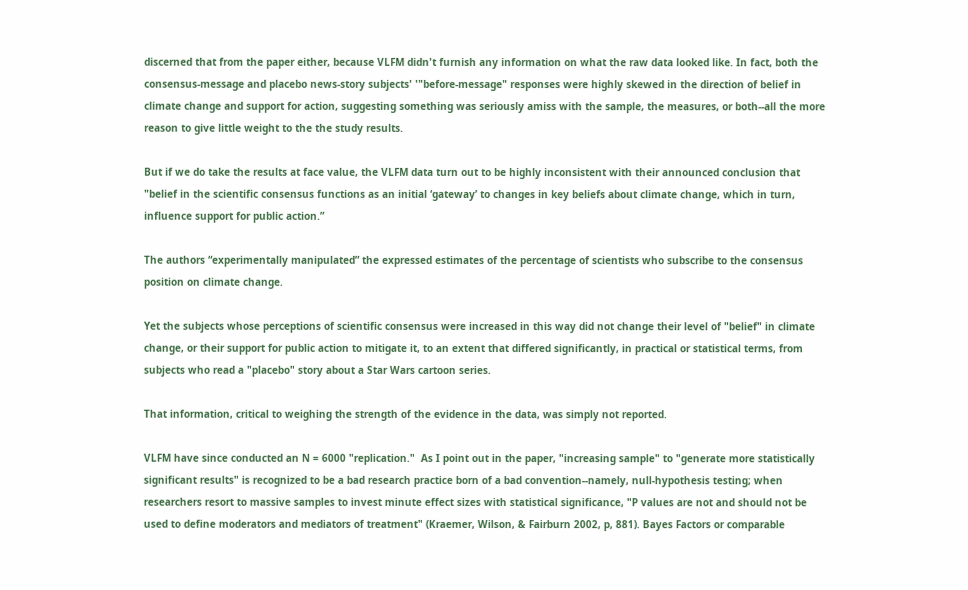discerned that from the paper either, because VLFM didn't furnish any information on what the raw data looked like. In fact, both the consensus-message and placebo news-story subjects' '"before-message" responses were highly skewed in the direction of belief in climate change and support for action, suggesting something was seriously amiss with the sample, the measures, or both--all the more reason to give little weight to the the study results.

But if we do take the results at face value, the VLFM data turn out to be highly inconsistent with their announced conclusion that "belief in the scientific consensus functions as an initial ‘gateway’ to changes in key beliefs about climate change, which in turn, influence support for public action.”

The authors “experimentally manipulated” the expressed estimates of the percentage of scientists who subscribe to the consensus position on climate change.

Yet the subjects whose perceptions of scientific consensus were increased in this way did not change their level of "belief" in climate change, or their support for public action to mitigate it, to an extent that differed significantly, in practical or statistical terms, from subjects who read a "placebo" story about a Star Wars cartoon series.

That information, critical to weighing the strength of the evidence in the data, was simply not reported.

VLFM have since conducted an N = 6000 "replication."  As I point out in the paper, "increasing sample" to "generate more statistically significant results" is recognized to be a bad research practice born of a bad convention--namely, null-hypothesis testing; when researchers resort to massive samples to invest minute effect sizes with statistical significance, "P values are not and should not be used to define moderators and mediators of treatment" (Kraemer, Wilson, & Fairburn 2002, p, 881). Bayes Factors or comparable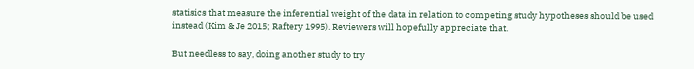statisics that measure the inferential weight of the data in relation to competing study hypotheses should be used instead (Kim & Je 2015; Raftery 1995). Reviewers will hopefully appreciate that.

But needless to say, doing another study to try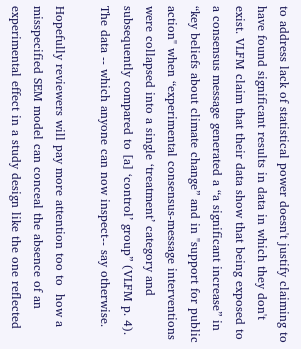to address lack of statistical power doesn't justify claiming to have found significant results in data in which they don't exist. VLFM claim that their data show that being exposed to a consensus message generated a “a significant increase” in “key beliefs about climate change” and in "support for public action" when “experimental consensus-message interventions were collapsed into a single ‘treatment’ category and subsequently compared to [a] ‘control’ group” (VLFM p. 4).  The data -- which anyone can now inspect-- say otherwise.

Hopefully reviewers will pay more attention too to  how a misspecified SEM model can conceal the absence of an experimental effect in a study design like the one reflected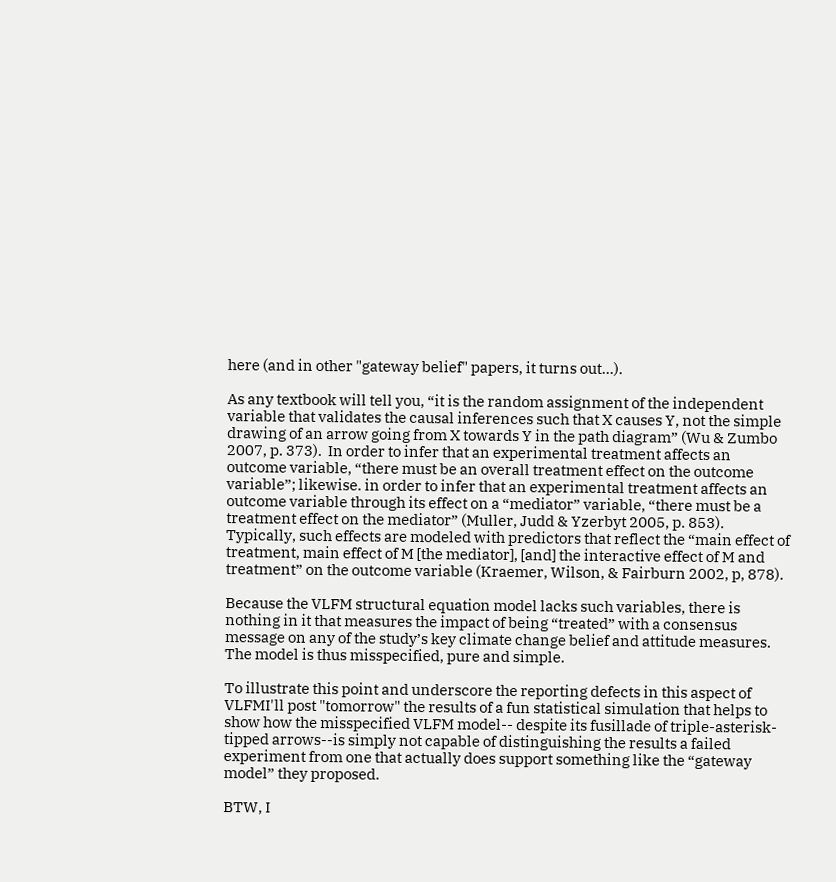here (and in other "gateway belief" papers, it turns out...).

As any textbook will tell you, “it is the random assignment of the independent variable that validates the causal inferences such that X causes Y, not the simple drawing of an arrow going from X towards Y in the path diagram” (Wu & Zumbo 2007, p. 373).  In order to infer that an experimental treatment affects an outcome variable, “there must be an overall treatment effect on the outcome variable”; likewise. in order to infer that an experimental treatment affects an outcome variable through its effect on a “mediator” variable, “there must be a treatment effect on the mediator” (Muller, Judd & Yzerbyt 2005, p. 853). Typically, such effects are modeled with predictors that reflect the “main effect of treatment, main effect of M [the mediator], [and] the interactive effect of M and treatment” on the outcome variable (Kraemer, Wilson, & Fairburn 2002, p, 878).

Because the VLFM structural equation model lacks such variables, there is nothing in it that measures the impact of being “treated” with a consensus message on any of the study’s key climate change belief and attitude measures. The model is thus misspecified, pure and simple.

To illustrate this point and underscore the reporting defects in this aspect of VLFMI'll post "tomorrow" the results of a fun statistical simulation that helps to show how the misspecified VLFM model-- despite its fusillade of triple-asterisk-tipped arrows--is simply not capable of distinguishing the results a failed experiment from one that actually does support something like the “gateway model” they proposed.

BTW, I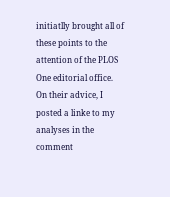initiatlly brought all of these points to the attention of the PLOS One editorial office.  On their advice, I  posted a linke to my analyses in the comment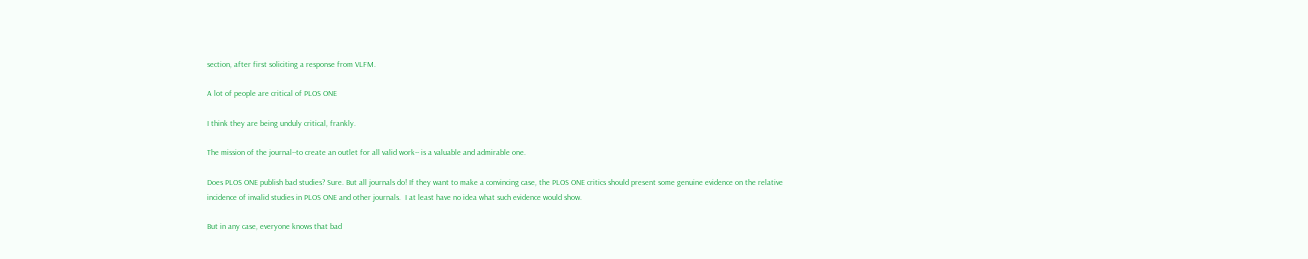section, after first soliciting a response from VLFM.

A lot of people are critical of PLOS ONE

I think they are being unduly critical, frankly.

The mission of the journal--to create an outlet for all valid work-- is a valuable and admirable one.

Does PLOS ONE publish bad studies? Sure. But all journals do! If they want to make a convincing case, the PLOS ONE critics should present some genuine evidence on the relative incidence of invalid studies in PLOS ONE and other journals.  I at least have no idea what such evidence would show.

But in any case, everyone knows that bad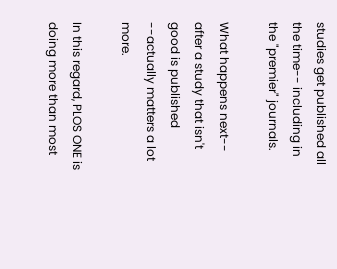studies get published all the time-- including in the "premier" journals.

What happens next-- after a study that isn't good is published --actually matters a lot more.

In this regard, PLOS ONE is doing more than most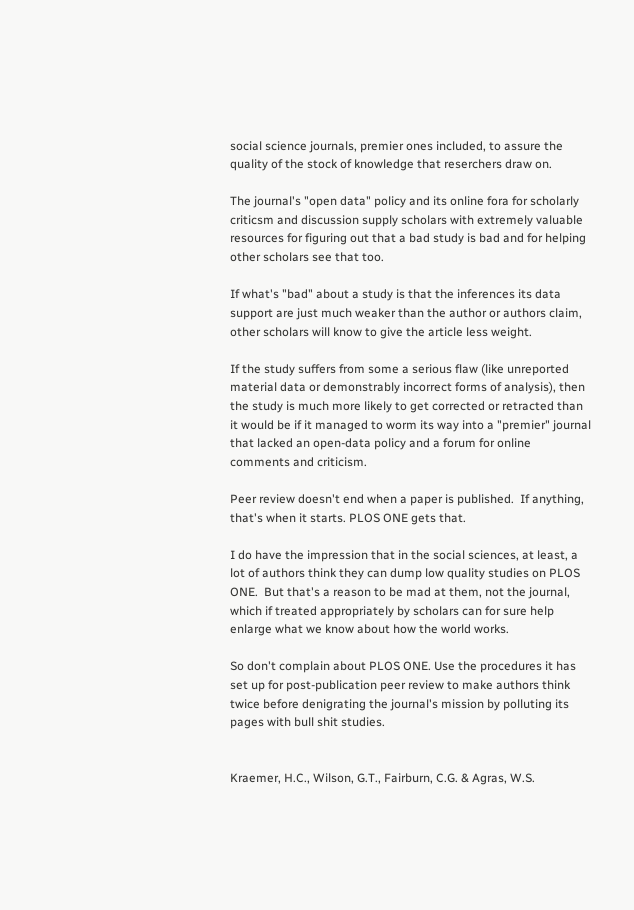social science journals, premier ones included, to assure the quality of the stock of knowledge that reserchers draw on.

The journal's "open data" policy and its online fora for scholarly criticsm and discussion supply scholars with extremely valuable resources for figuring out that a bad study is bad and for helping other scholars see that too.

If what's "bad" about a study is that the inferences its data support are just much weaker than the author or authors claim, other scholars will know to give the article less weight.

If the study suffers from some a serious flaw (like unreported material data or demonstrably incorrect forms of analysis), then the study is much more likely to get corrected or retracted than it would be if it managed to worm its way into a "premier" journal that lacked an open-data policy and a forum for online comments and criticism.

Peer review doesn't end when a paper is published.  If anything, that's when it starts. PLOS ONE gets that.

I do have the impression that in the social sciences, at least, a lot of authors think they can dump low quality studies on PLOS ONE.  But that's a reason to be mad at them, not the journal, which if treated appropriately by scholars can for sure help enlarge what we know about how the world works.

So don't complain about PLOS ONE. Use the procedures it has set up for post-publication peer review to make authors think twice before denigrating the journal's mission by polluting its pages with bull shit studies.


Kraemer, H.C., Wilson, G.T., Fairburn, C.G. & Agras, W.S.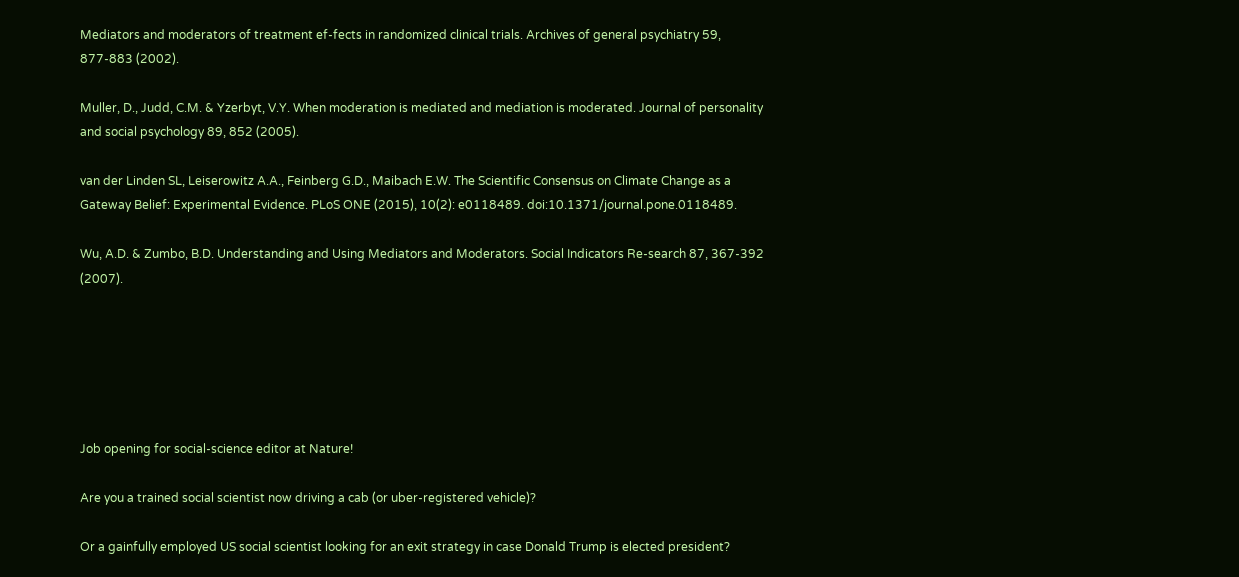Mediators and moderators of treatment ef-fects in randomized clinical trials. Archives of general psychiatry 59, 877-883 (2002).

Muller, D., Judd, C.M. & Yzerbyt, V.Y. When moderation is mediated and mediation is moderated. Journal of personality and social psychology 89, 852 (2005).

van der Linden SL, Leiserowitz A.A., Feinberg G.D., Maibach E.W. The Scientific Consensus on Climate Change as a Gateway Belief: Experimental Evidence. PLoS ONE (2015), 10(2): e0118489. doi:10.1371/journal.pone.0118489.

Wu, A.D. & Zumbo, B.D. Understanding and Using Mediators and Moderators. Social Indicators Re-search 87, 367-392 (2007).






Job opening for social-science editor at Nature!

Are you a trained social scientist now driving a cab (or uber-registered vehicle)?

Or a gainfully employed US social scientist looking for an exit strategy in case Donald Trump is elected president?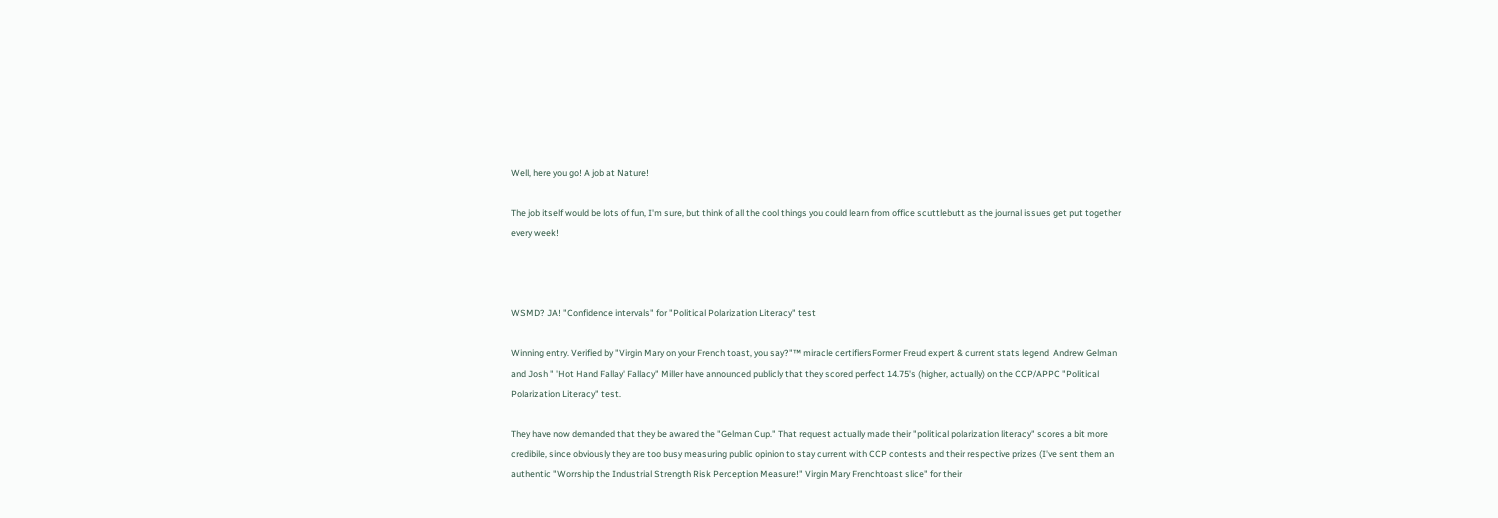Well, here you go! A job at Nature!

The job itself would be lots of fun, I'm sure, but think of all the cool things you could learn from office scuttlebutt as the journal issues get put together every week!



WSMD? JA! "Confidence intervals" for "Political Polarization Literacy" test

Winning entry. Verified by "Virgin Mary on your French toast, you say?"™ miracle certifiersFormer Freud expert & current stats legend  Andrew Gelman and Josh " 'Hot Hand Fallay' Fallacy" Miller have announced publicly that they scored perfect 14.75's (higher, actually) on the CCP/APPC "Political Polarization Literacy" test.

They have now demanded that they be awared the "Gelman Cup." That request actually made their "political polarization literacy" scores a bit more credibile, since obviously they are too busy measuring public opinion to stay current with CCP contests and their respective prizes (I've sent them an authentic "Worrship the Industrial Strength Risk Perception Measure!" Virgin Mary Frenchtoast slice" for their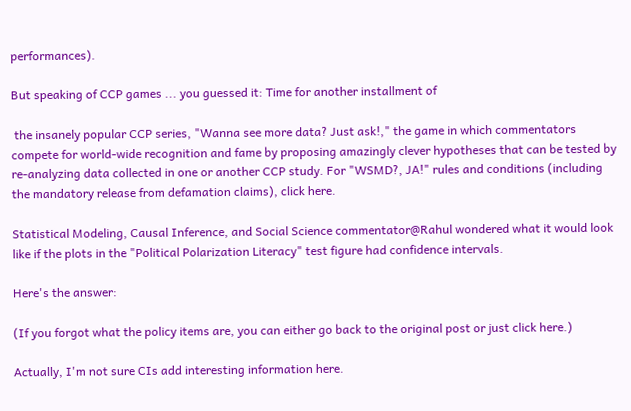performances).

But speaking of CCP games ... you guessed it: Time for another installment of

 the insanely popular CCP series, "Wanna see more data? Just ask!," the game in which commentators compete for world-wide recognition and fame by proposing amazingly clever hypotheses that can be tested by re-analyzing data collected in one or another CCP study. For "WSMD?, JA!" rules and conditions (including the mandatory release from defamation claims), click here.

Statistical Modeling, Causal Inference, and Social Science commentator@Rahul wondered what it would look like if the plots in the "Political Polarization Literacy" test figure had confidence intervals.

Here's the answer:

(If you forgot what the policy items are, you can either go back to the original post or just click here.)

Actually, I'm not sure CIs add interesting information here.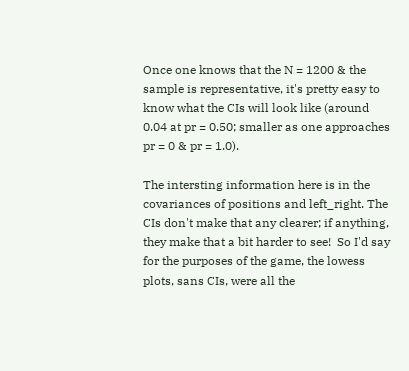Once one knows that the N = 1200 & the sample is representative, it's pretty easy to know what the CIs will look like (around 0.04 at pr = 0.50; smaller as one approaches pr = 0 & pr = 1.0).

The intersting information here is in the covariances of positions and left_right. The CIs don't make that any clearer; if anything, they make that a bit harder to see!  So I'd say for the purposes of the game, the lowess plots, sans CIs, were all the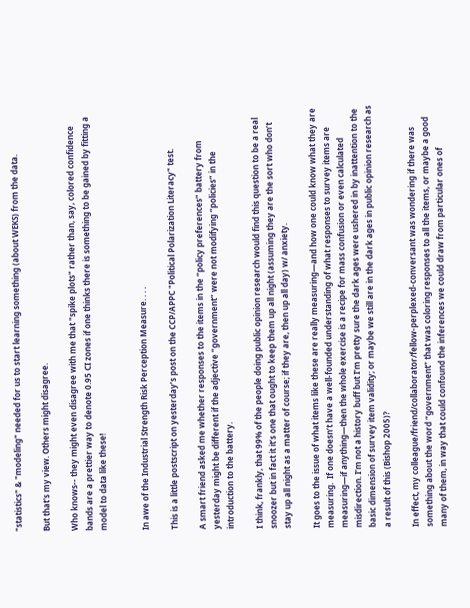"statistics" & "modeling" needed for us to start learning something (about WEKS) from the data.

But that's my view. Others might disagree.

Who knows-- they might even disagree with me that "spike plots" rather than, say, colored confidence bands are a prettier way to denote 0.95 CI zones if one thinks there is something to be gained by fitting a model to data like these!


In awe of the Industrial Strength Risk Perception Measure. . . .

This is a little postscript on yesterday’s post on the CCP/APPC "Political Polarization Literacy" test.

A smart friend asked me whether responses to the items in the “policy preferences” battery from yesterday might be different if the adjective “government” were not modifying “policies” in the introduction to the battery.

I think, frankly, that 99% of the people doing public opinion research would find this question to be a real snoozer but in fact it it’s one that ought to keep them up all night (assuming they are the sort who don’t stay up all night as a matter of course; if they are, then up all day) w/ anxiety.

It goes to the issue of what items like these are really measuring—and how one could know what they are measuring.  If one doesn’t have a well-founded understanding of what responses to survey items are measuring—if anything—then the whole exercise is a recipe for mass confusion or even calculated misdirection. I’m not a history buff but I’m pretty sure the dark ages were ushered in by inattention to the basic dimension of survey item validity; or maybe we still are in the dark ages in public opinion research as a result of this (Bishop 2005)?

In effect, my colleague/friend/collaborator/fellow-perplexed-conversant was wondering if there was something about the word “government” that was coloring responses to all the items, or maybe a good many of them, in way that could confound the inferences we could draw from particular ones of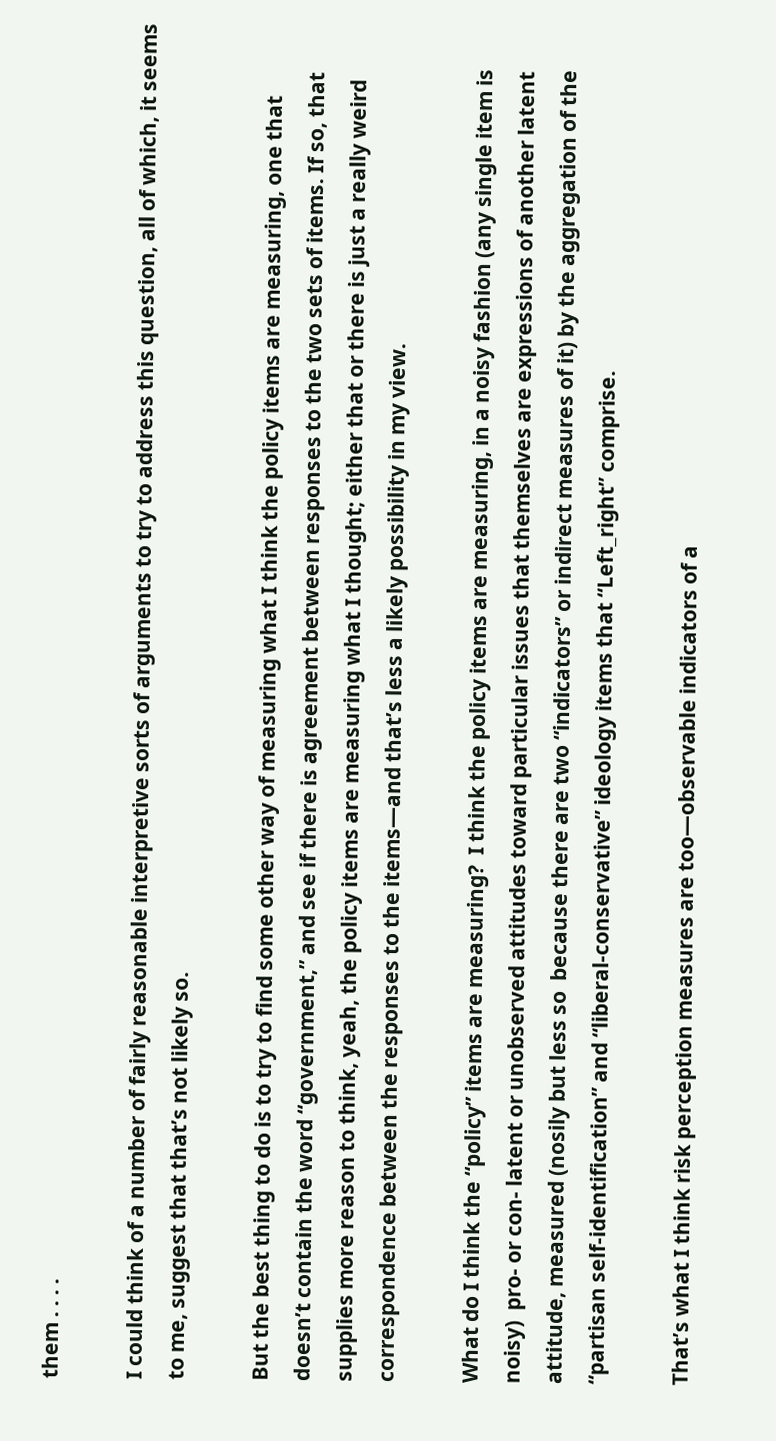them . . . .

I could think of a number of fairly reasonable interpretive sorts of arguments to try to address this question, all of which, it seems to me, suggest that that’s not likely so.

But the best thing to do is to try to find some other way of measuring what I think the policy items are measuring, one that doesn’t contain the word “government,” and see if there is agreement between responses to the two sets of items. If so, that supplies more reason to think, yeah, the policy items are measuring what I thought; either that or there is just a really weird correspondence between the responses to the items—and that’s less a likely possibility in my view.

What do I think the “policy” items are measuring?  I think the policy items are measuring, in a noisy fashion (any single item is noisy)  pro- or con- latent or unobserved attitudes toward particular issues that themselves are expressions of another latent attitude, measured (nosily but less so  because there are two “indicators” or indirect measures of it) by the aggregation of the “partisan self-identification” and “liberal-conservative” ideology items that “Left_right” comprise.

That’s what I think risk perception measures are too—observable indicators of a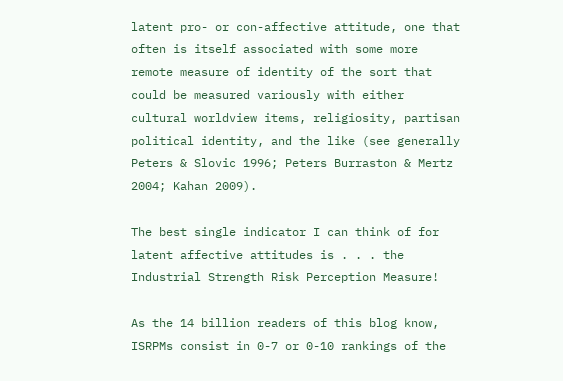latent pro- or con-affective attitude, one that often is itself associated with some more remote measure of identity of the sort that could be measured variously with either cultural worldview items, religiosity, partisan political identity, and the like (see generally Peters & Slovic 1996; Peters Burraston & Mertz 2004; Kahan 2009).

The best single indicator I can think of for latent affective attitudes is . . . the Industrial Strength Risk Perception Measure!

As the 14 billion readers of this blog know, ISRPMs consist in 0-7 or 0-10 rankings of the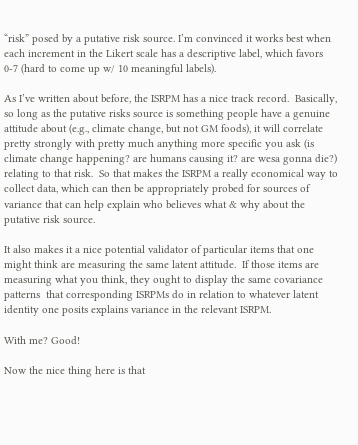“risk” posed by a putative risk source. I’m convinced it works best when each increment in the Likert scale has a descriptive label, which favors 0-7 (hard to come up w/ 10 meaningful labels).

As I’ve written about before, the ISRPM has a nice track record.  Basically, so long as the putative risks source is something people have a genuine attitude about (e.g., climate change, but not GM foods), it will correlate pretty strongly with pretty much anything more specific you ask (is climate change happening? are humans causing it? are wesa gonna die?) relating to that risk.  So that makes the ISRPM a really economical way to collect data, which can then be appropriately probed for sources of variance that can help explain who believes what & why about the putative risk source.

It also makes it a nice potential validator of particular items that one might think are measuring the same latent attitude.  If those items are measuring what you think, they ought to display the same covariance patterns  that corresponding ISRPMs do in relation to whatever latent identity one posits explains variance in the relevant ISRPM.

With me? Good!

Now the nice thing here is that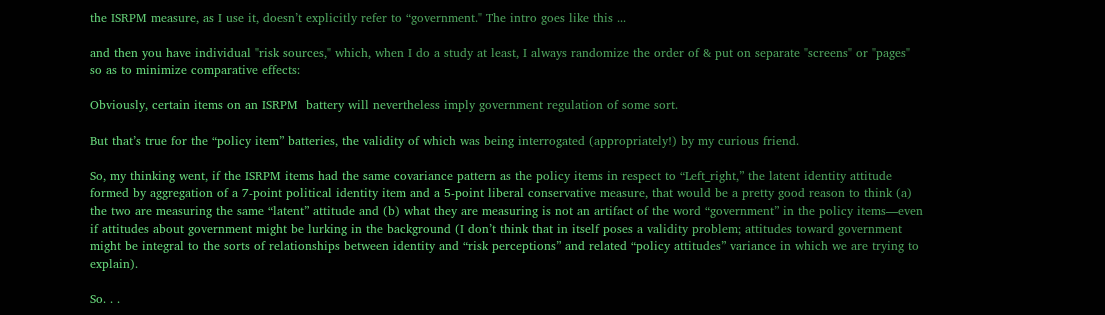the ISRPM measure, as I use it, doesn’t explicitly refer to “government." The intro goes like this ...

and then you have individual "risk sources," which, when I do a study at least, I always randomize the order of & put on separate "screens" or "pages" so as to minimize comparative effects:

Obviously, certain items on an ISRPM  battery will nevertheless imply government regulation of some sort.

But that’s true for the “policy item” batteries, the validity of which was being interrogated (appropriately!) by my curious friend.

So, my thinking went, if the ISRPM items had the same covariance pattern as the policy items in respect to “Left_right,” the latent identity attitude formed by aggregation of a 7-point political identity item and a 5-point liberal conservative measure, that would be a pretty good reason to think (a) the two are measuring the same “latent” attitude and (b) what they are measuring is not an artifact of the word “government” in the policy items—even if attitudes about government might be lurking in the background (I don’t think that in itself poses a validity problem; attitudes toward government might be integral to the sorts of relationships between identity and “risk perceptions” and related “policy attitudes” variance in which we are trying to explain).

So. . .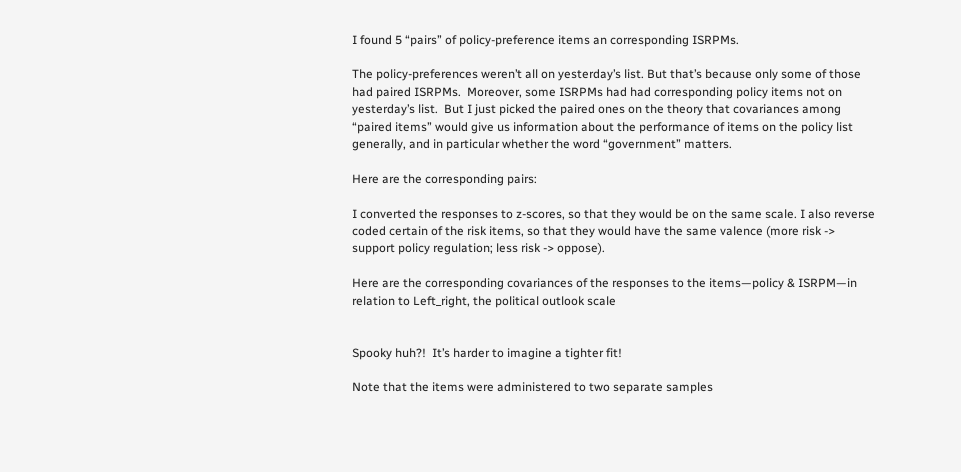I found 5 “pairs” of policy-preference items an corresponding ISRPMs.

The policy-preferences weren’t all on yesterday’s list. But that’s because only some of those had paired ISRPMs.  Moreover, some ISRPMs had had corresponding policy items not on yesterday’s list.  But I just picked the paired ones on the theory that covariances among “paired items” would give us information about the performance of items on the policy list generally, and in particular whether the word “government” matters.

Here are the corresponding pairs:

I converted the responses to z-scores, so that they would be on the same scale. I also reverse coded certain of the risk items, so that they would have the same valence (more risk -> support policy regulation; less risk -> oppose).

Here are the corresponding covariances of the responses to the items—policy & ISRPM—in relation to Left_right, the political outlook scale


Spooky huh?!  It’s harder to imagine a tighter fit!

Note that the items were administered to two separate samples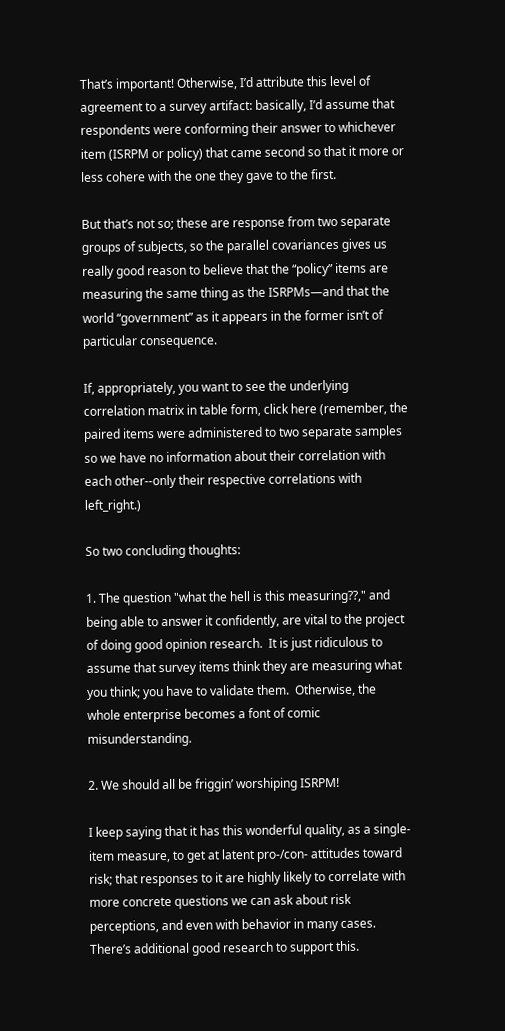That’s important! Otherwise, I’d attribute this level of agreement to a survey artifact: basically, I’d assume that respondents were conforming their answer to whichever item (ISRPM or policy) that came second so that it more or less cohere with the one they gave to the first.

But that’s not so; these are response from two separate groups of subjects, so the parallel covariances gives us really good reason to believe that the “policy” items are measuring the same thing as the ISRPMs—and that the world “government” as it appears in the former isn’t of particular consequence.

If, appropriately, you want to see the underlying correlation matrix in table form, click here (remember, the paired items were administered to two separate samples so we have no information about their correlation with each other--only their respective correlations with left_right.)

So two concluding thoughts:

1. The question "what the hell is this measuring??," and being able to answer it confidently, are vital to the project of doing good opinion research.  It is just ridiculous to assume that survey items think they are measuring what you think; you have to validate them.  Otherwise, the whole enterprise becomes a font of comic misunderstanding.

2. We should all be friggin’ worshiping ISRPM!

I keep saying that it has this wonderful quality, as a single-item measure, to get at latent pro-/con- attitudes toward risk; that responses to it are highly likely to correlate with more concrete questions we can ask about risk perceptions, and even with behavior in many cases.  There’s additional good research to support this.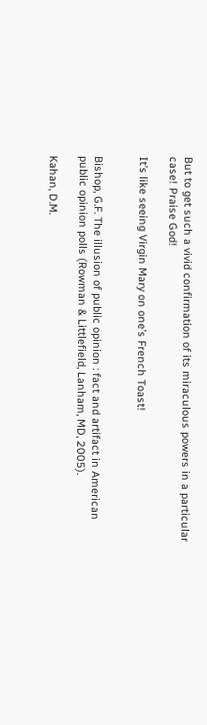But to get such a vivid confirmation of its miraculous powers in a particular case! Praise God!

It’s like seeing Virgin Mary on one’s French Toast!


Bishop, G.F. The illusion of public opinion : fact and artifact in American public opinion polls (Rowman & Littlefield, Lanham, MD, 2005).

Kahan, D.M.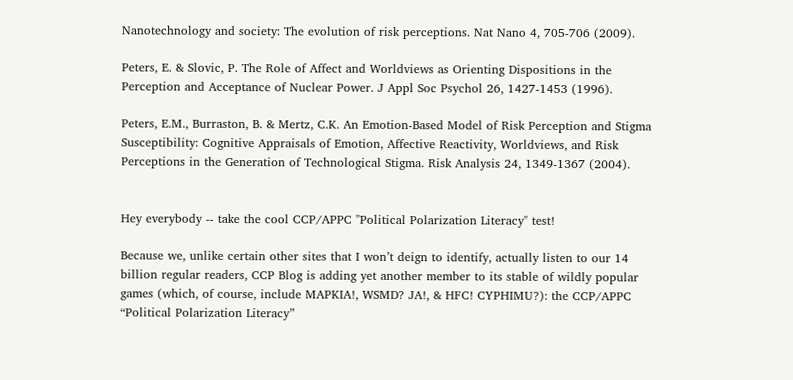Nanotechnology and society: The evolution of risk perceptions. Nat Nano 4, 705-706 (2009).

Peters, E. & Slovic, P. The Role of Affect and Worldviews as Orienting Dispositions in the Perception and Acceptance of Nuclear Power. J Appl Soc Psychol 26, 1427-1453 (1996).

Peters, E.M., Burraston, B. & Mertz, C.K. An Emotion-Based Model of Risk Perception and Stigma Susceptibility: Cognitive Appraisals of Emotion, Affective Reactivity, Worldviews, and Risk Perceptions in the Generation of Technological Stigma. Risk Analysis 24, 1349-1367 (2004).


Hey everybody -- take the cool CCP/APPC "Political Polarization Literacy" test!

Because we, unlike certain other sites that I won’t deign to identify, actually listen to our 14 billion regular readers, CCP Blog is adding yet another member to its stable of wildly popular games (which, of course, include MAPKIA!, WSMD? JA!, & HFC! CYPHIMU?): the CCP/APPC “Political Polarization Literacy”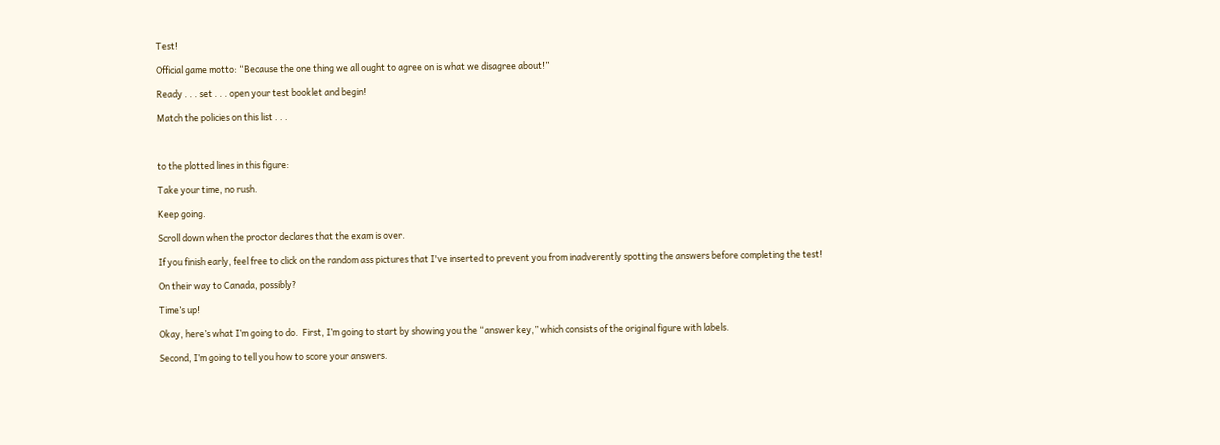Test!

Official game motto: “Because the one thing we all ought to agree on is what we disagree about!”

Ready . . . set . . . open your test booklet and begin!

Match the policies on this list . . .



to the plotted lines in this figure:

Take your time, no rush.

Keep going.

Scroll down when the proctor declares that the exam is over.

If you finish early, feel free to click on the random ass pictures that I've inserted to prevent you from inadverently spotting the answers before completing the test!

On their way to Canada, possibly?

Time’s up!

Okay, here’s what I’m going to do.  First, I’m going to start by showing you the “answer key,” which consists of the original figure with labels.

Second, I’m going to tell you how to score your answers.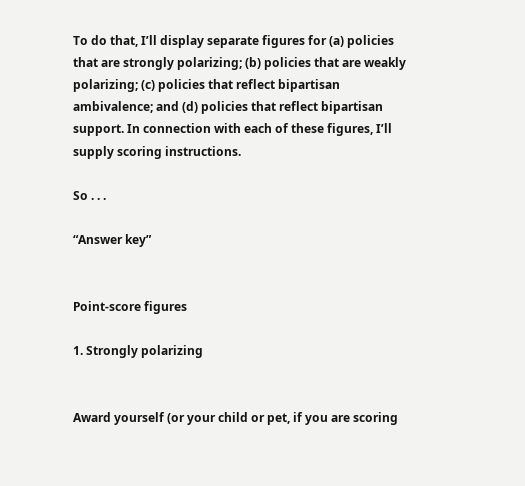To do that, I’ll display separate figures for (a) policies that are strongly polarizing; (b) policies that are weakly polarizing; (c) policies that reflect bipartisan ambivalence; and (d) policies that reflect bipartisan support. In connection with each of these figures, I’ll supply scoring instructions.

So . . .

“Answer key”


Point-score figures

1. Strongly polarizing


Award yourself (or your child or pet, if you are scoring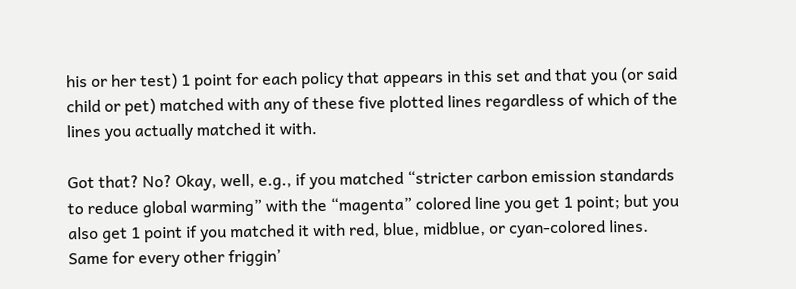his or her test) 1 point for each policy that appears in this set and that you (or said child or pet) matched with any of these five plotted lines regardless of which of the lines you actually matched it with.

Got that? No? Okay, well, e.g., if you matched “stricter carbon emission standards to reduce global warming” with the “magenta” colored line you get 1 point; but you also get 1 point if you matched it with red, blue, midblue, or cyan-colored lines. Same for every other friggin’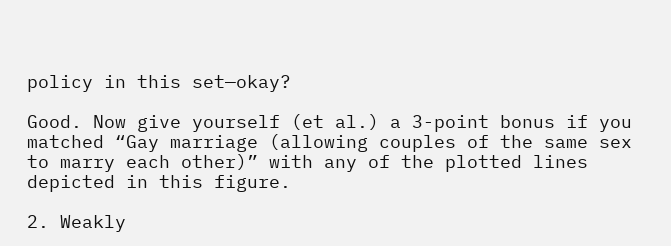policy in this set—okay?

Good. Now give yourself (et al.) a 3-point bonus if you matched “Gay marriage (allowing couples of the same sex to marry each other)” with any of the plotted lines depicted in this figure.

2. Weakly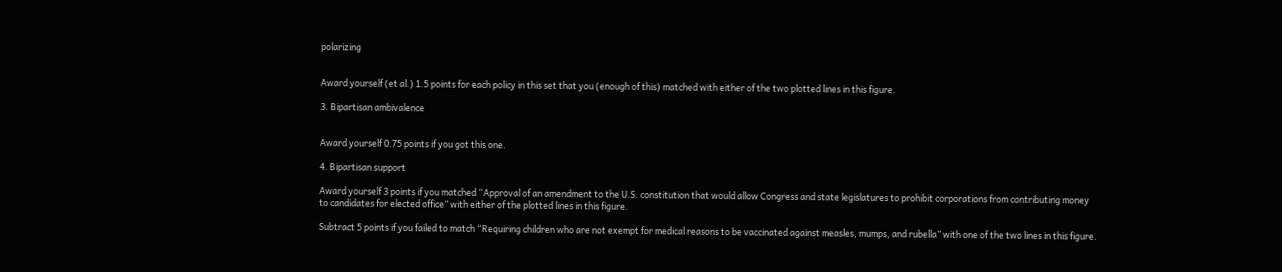polarizing


Award yourself (et al.) 1.5 points for each policy in this set that you (enough of this) matched with either of the two plotted lines in this figure.

3. Bipartisan ambivalence


Award yourself 0.75 points if you got this one.

4. Bipartisan support

Award yourself 3 points if you matched “Approval of an amendment to the U.S. constitution that would allow Congress and state legislatures to prohibit corporations from contributing money to candidates for elected office” with either of the plotted lines in this figure.

Subtract 5 points if you failed to match “Requiring children who are not exempt for medical reasons to be vaccinated against measles, mumps, and rubella” with one of the two lines in this figure.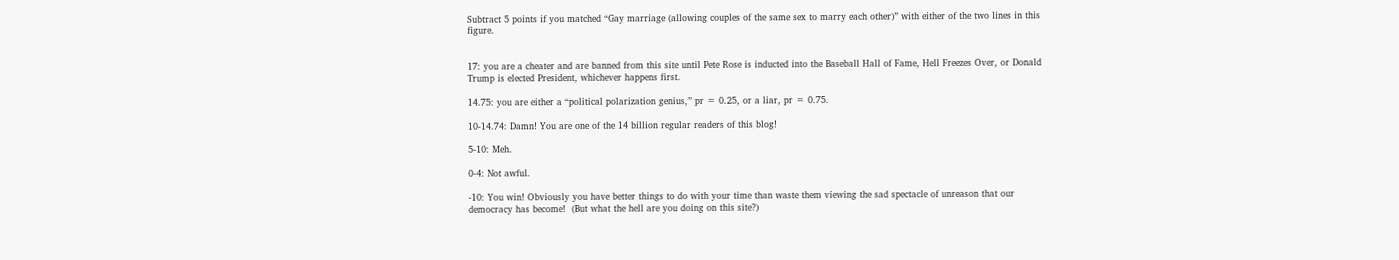Subtract 5 points if you matched “Gay marriage (allowing couples of the same sex to marry each other)” with either of the two lines in this figure.


17: you are a cheater and are banned from this site until Pete Rose is inducted into the Baseball Hall of Fame, Hell Freezes Over, or Donald Trump is elected President, whichever happens first.

14.75: you are either a “political polarization genius,” pr = 0.25, or a liar, pr = 0.75.

10-14.74: Damn! You are one of the 14 billion regular readers of this blog!

5-10: Meh.

0-4: Not awful.

-10: You win! Obviously you have better things to do with your time than waste them viewing the sad spectacle of unreason that our democracy has become!  (But what the hell are you doing on this site?)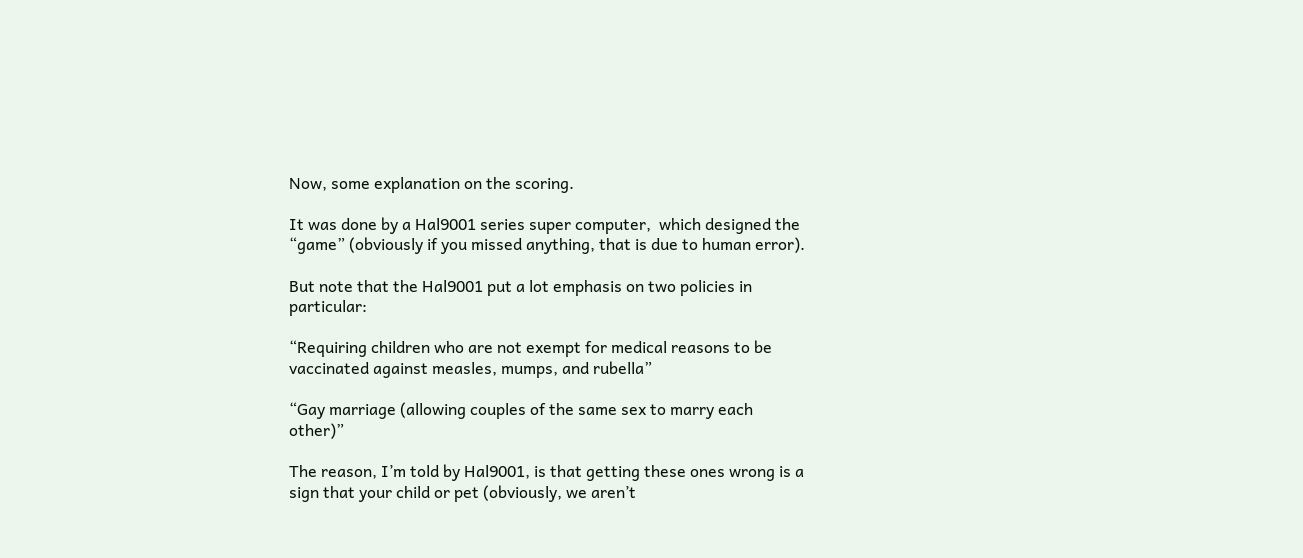Now, some explanation on the scoring.

It was done by a Hal9001 series super computer,  which designed the “game” (obviously if you missed anything, that is due to human error).

But note that the Hal9001 put a lot emphasis on two policies in particular:

“Requiring children who are not exempt for medical reasons to be vaccinated against measles, mumps, and rubella”

“Gay marriage (allowing couples of the same sex to marry each other)”

The reason, I’m told by Hal9001, is that getting these ones wrong is a sign that your child or pet (obviously, we aren’t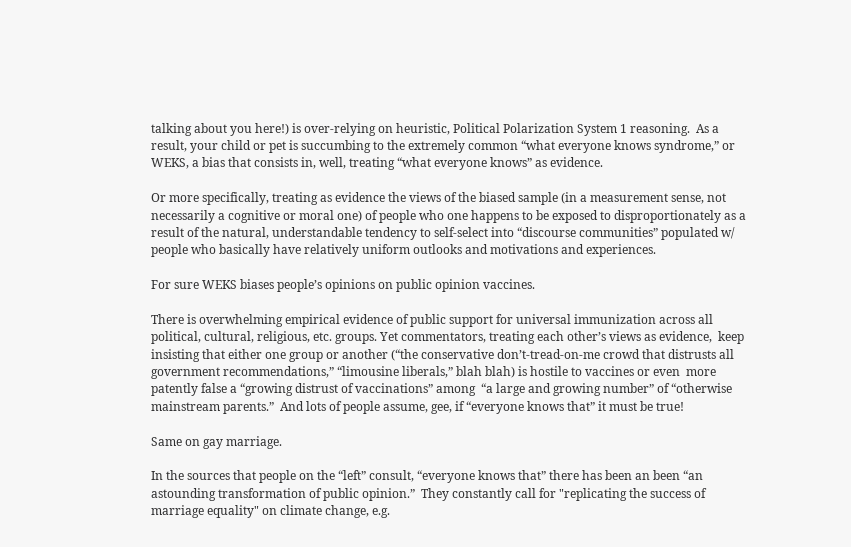talking about you here!) is over-relying on heuristic, Political Polarization System 1 reasoning.  As a result, your child or pet is succumbing to the extremely common “what everyone knows syndrome,” or WEKS, a bias that consists in, well, treating “what everyone knows” as evidence.

Or more specifically, treating as evidence the views of the biased sample (in a measurement sense, not necessarily a cognitive or moral one) of people who one happens to be exposed to disproportionately as a result of the natural, understandable tendency to self-select into “discourse communities” populated w/ people who basically have relatively uniform outlooks and motivations and experiences.

For sure WEKS biases people’s opinions on public opinion vaccines.

There is overwhelming empirical evidence of public support for universal immunization across all political, cultural, religious, etc. groups. Yet commentators, treating each other’s views as evidence,  keep insisting that either one group or another (“the conservative don’t-tread-on-me crowd that distrusts all government recommendations,” “limousine liberals,” blah blah) is hostile to vaccines or even  more patently false a “growing distrust of vaccinations” among  “a large and growing number” of “otherwise mainstream parents.”  And lots of people assume, gee, if “everyone knows that” it must be true!

Same on gay marriage.

In the sources that people on the “left” consult, “everyone knows that” there has been an been “an astounding transformation of public opinion.”  They constantly call for "replicating the success of marriage equality" on climate change, e.g.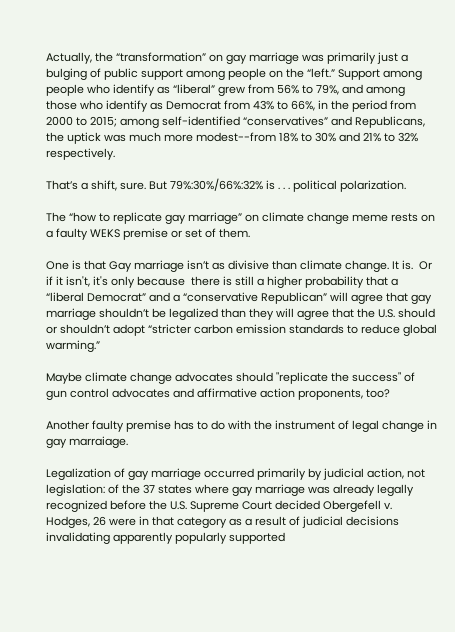Actually, the “transformation” on gay marriage was primarily just a bulging of public support among people on the “left.” Support among people who identify as “liberal” grew from 56% to 79%, and among those who identify as Democrat from 43% to 66%, in the period from 2000 to 2015; among self-identified “conservatives” and Republicans, the uptick was much more modest--from 18% to 30% and 21% to 32% respectively.

That’s a shift, sure. But 79%:30%/66%:32% is . . . political polarization.

The “how to replicate gay marriage” on climate change meme rests on a faulty WEKS premise or set of them.

One is that Gay marriage isn’t as divisive than climate change. It is.  Or if it isn't, it's only because  there is still a higher probability that a “liberal Democrat” and a “conservative Republican” will agree that gay marriage shouldn’t be legalized than they will agree that the U.S. should or shouldn’t adopt “stricter carbon emission standards to reduce global warming.”

Maybe climate change advocates should "replicate the success" of gun control advocates and affirmative action proponents, too?

Another faulty premise has to do with the instrument of legal change in gay marraiage.

Legalization of gay marriage occurred primarily by judicial action, not legislation: of the 37 states where gay marriage was already legally recognized before the U.S. Supreme Court decided Obergefell v. Hodges, 26 were in that category as a result of judicial decisions invalidating apparently popularly supported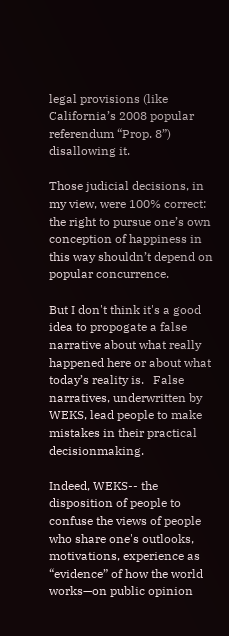legal provisions (like California’s 2008 popular referendum “Prop. 8”) disallowing it.

Those judicial decisions, in my view, were 100% correct: the right to pursue one’s own conception of happiness in this way shouldn’t depend on popular concurrence.

But I don't think it's a good idea to propogate a false narrative about what really happened here or about what today’s reality is.   False narratives, underwritten by WEKS, lead people to make mistakes in their practical decisionmaking.

Indeed, WEKS-- the disposition of people to confuse the views of people who share one's outlooks, motivations, experience as “evidence” of how the world works—on public opinion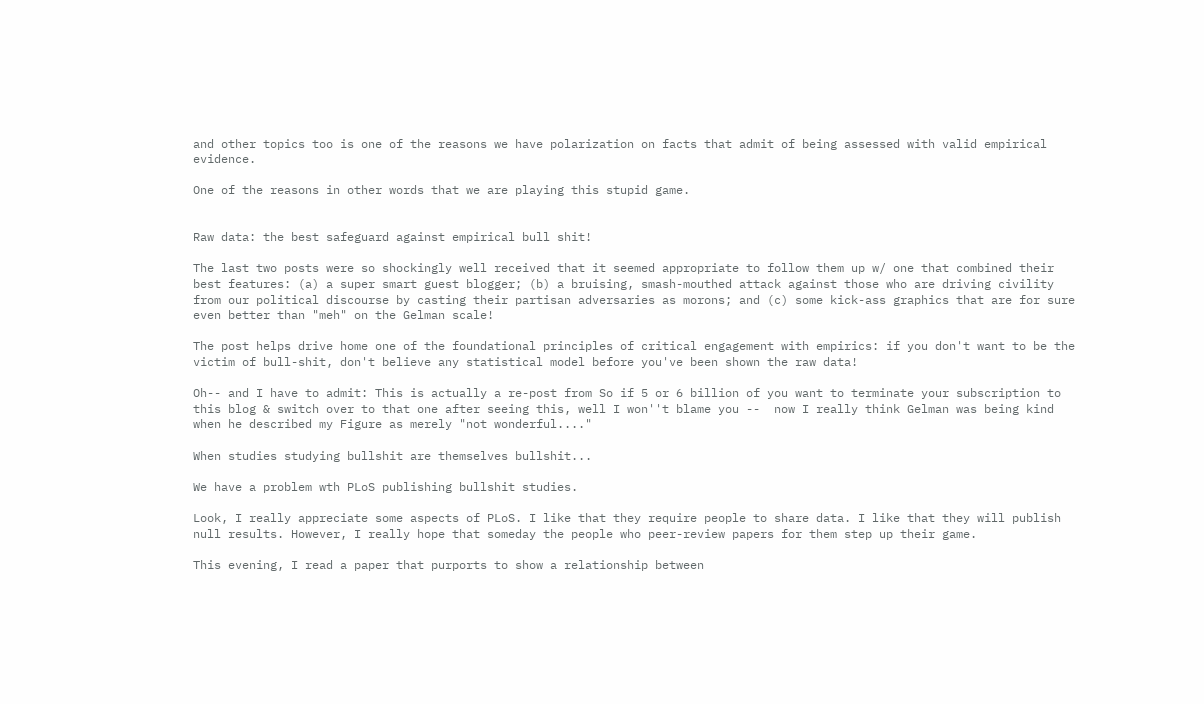and other topics too is one of the reasons we have polarization on facts that admit of being assessed with valid empirical evidence.

One of the reasons in other words that we are playing this stupid game.


Raw data: the best safeguard against empirical bull shit!

The last two posts were so shockingly well received that it seemed appropriate to follow them up w/ one that combined their best features: (a) a super smart guest blogger; (b) a bruising, smash-mouthed attack against those who are driving civility from our political discourse by casting their partisan adversaries as morons; and (c) some kick-ass graphics that are for sure even better than "meh" on the Gelman scale!

The post helps drive home one of the foundational principles of critical engagement with empirics: if you don't want to be the victim of bull-shit, don't believe any statistical model before you've been shown the raw data!

Oh-- and I have to admit: This is actually a re-post from So if 5 or 6 billion of you want to terminate your subscription to this blog & switch over to that one after seeing this, well I won''t blame you --  now I really think Gelman was being kind when he described my Figure as merely "not wonderful...."

When studies studying bullshit are themselves bullshit...

We have a problem wth PLoS publishing bullshit studies.

Look, I really appreciate some aspects of PLoS. I like that they require people to share data. I like that they will publish null results. However, I really hope that someday the people who peer-review papers for them step up their game.

This evening, I read a paper that purports to show a relationship between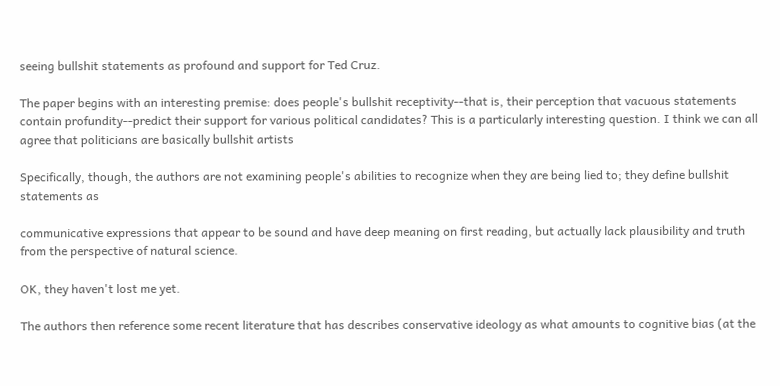seeing bullshit statements as profound and support for Ted Cruz.

The paper begins with an interesting premise: does people's bullshit receptivity--that is, their perception that vacuous statements contain profundity--predict their support for various political candidates? This is a particularly interesting question. I think we can all agree that politicians are basically bullshit artists

Specifically, though, the authors are not examining people's abilities to recognize when they are being lied to; they define bullshit statements as

communicative expressions that appear to be sound and have deep meaning on first reading, but actually lack plausibility and truth from the perspective of natural science.

OK, they haven't lost me yet.

The authors then reference some recent literature that has describes conservative ideology as what amounts to cognitive bias (at the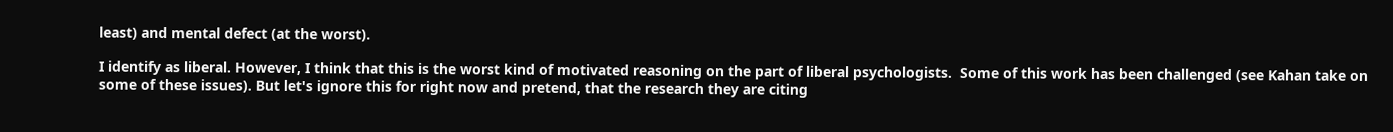least) and mental defect (at the worst).

I identify as liberal. However, I think that this is the worst kind of motivated reasoning on the part of liberal psychologists.  Some of this work has been challenged (see Kahan take on some of these issues). But let's ignore this for right now and pretend, that the research they are citing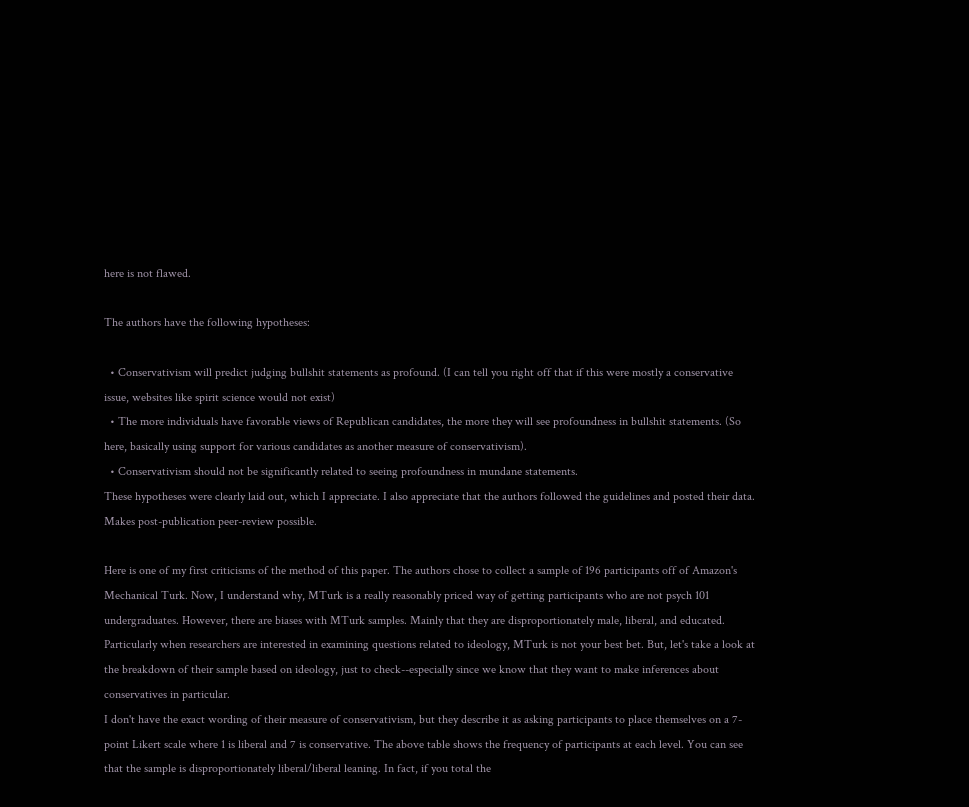here is not flawed.

The authors have the following hypotheses:

  • Conservativism will predict judging bullshit statements as profound. (I can tell you right off that if this were mostly a conservative issue, websites like spirit science would not exist)
  • The more individuals have favorable views of Republican candidates, the more they will see profoundness in bullshit statements. (So here, basically using support for various candidates as another measure of conservativism).
  • Conservativism should not be significantly related to seeing profoundness in mundane statements.
These hypotheses were clearly laid out, which I appreciate. I also appreciate that the authors followed the guidelines and posted their data. Makes post-publication peer-review possible.

Here is one of my first criticisms of the method of this paper. The authors chose to collect a sample of 196 participants off of Amazon's Mechanical Turk. Now, I understand why, MTurk is a really reasonably priced way of getting participants who are not psych 101 undergraduates. However, there are biases with MTurk samples. Mainly that they are disproportionately male, liberal, and educated. Particularly when researchers are interested in examining questions related to ideology, MTurk is not your best bet. But, let's take a look at the breakdown of their sample based on ideology, just to check--especially since we know that they want to make inferences about conservatives in particular.
I don't have the exact wording of their measure of conservativism, but they describe it as asking participants to place themselves on a 7-point Likert scale where 1 is liberal and 7 is conservative. The above table shows the frequency of participants at each level. You can see that the sample is disproportionately liberal/liberal leaning. In fact, if you total the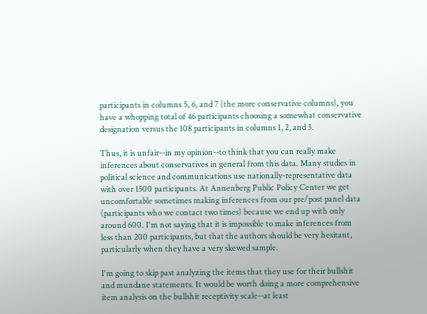participants in columns 5, 6, and 7 (the more conservative columns), you have a whopping total of 46 participants choosing a somewhat conservative designation versus the 108 participants in columns 1, 2, and 3.

Thus, it is unfair--in my opinion--to think that you can really make inferences about conservatives in general from this data. Many studies in political science and communications use nationally-representative data with over 1500 participants. At Annenberg Public Policy Center we get uncomfortable sometimes making inferences from our pre/post panel data (participants who we contact two times) because we end up with only around 600. I'm not saying that it is impossible to make inferences from less than 200 participants, but that the authors should be very hesitant, particularly when they have a very skewed sample.

I'm going to skip past analyzing the items that they use for their bullshit and mundane statements. It would be worth doing a more comprehensive item analysis on the bullshit receptivity scale--at least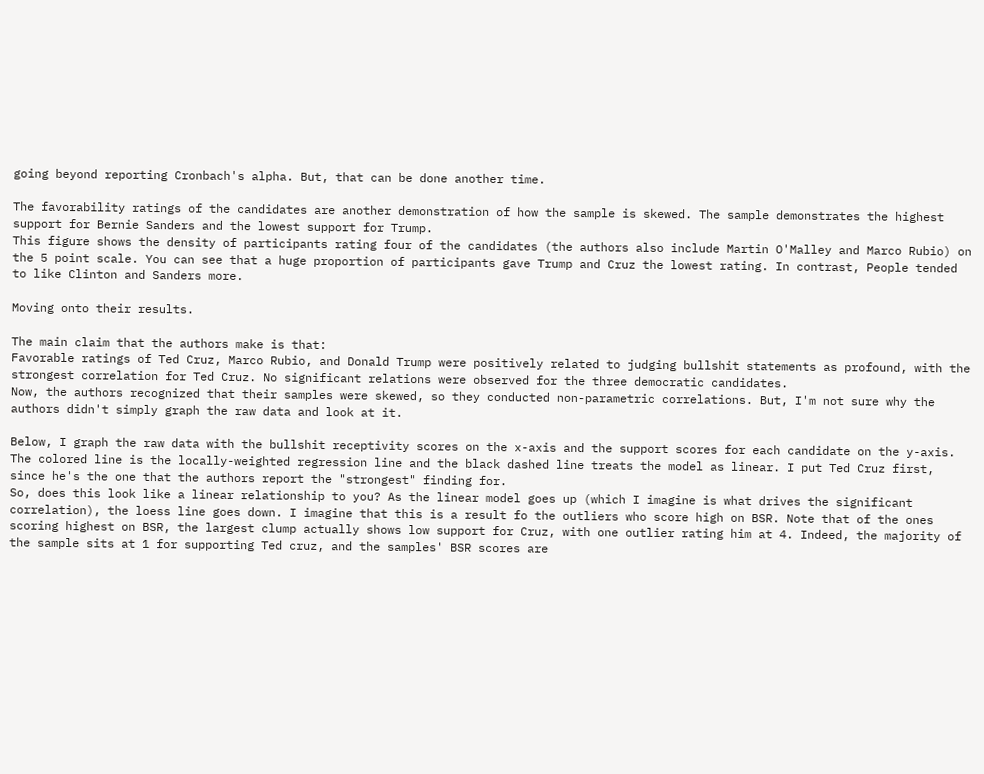going beyond reporting Cronbach's alpha. But, that can be done another time.

The favorability ratings of the candidates are another demonstration of how the sample is skewed. The sample demonstrates the highest support for Bernie Sanders and the lowest support for Trump.
This figure shows the density of participants rating four of the candidates (the authors also include Martin O'Malley and Marco Rubio) on the 5 point scale. You can see that a huge proportion of participants gave Trump and Cruz the lowest rating. In contrast, People tended to like Clinton and Sanders more.

Moving onto their results.

The main claim that the authors make is that:
Favorable ratings of Ted Cruz, Marco Rubio, and Donald Trump were positively related to judging bullshit statements as profound, with the strongest correlation for Ted Cruz. No significant relations were observed for the three democratic candidates.
Now, the authors recognized that their samples were skewed, so they conducted non-parametric correlations. But, I'm not sure why the authors didn't simply graph the raw data and look at it.

Below, I graph the raw data with the bullshit receptivity scores on the x-axis and the support scores for each candidate on the y-axis. The colored line is the locally-weighted regression line and the black dashed line treats the model as linear. I put Ted Cruz first, since he's the one that the authors report the "strongest" finding for.
So, does this look like a linear relationship to you? As the linear model goes up (which I imagine is what drives the significant correlation), the loess line goes down. I imagine that this is a result fo the outliers who score high on BSR. Note that of the ones scoring highest on BSR, the largest clump actually shows low support for Cruz, with one outlier rating him at 4. Indeed, the majority of the sample sits at 1 for supporting Ted cruz, and the samples' BSR scores are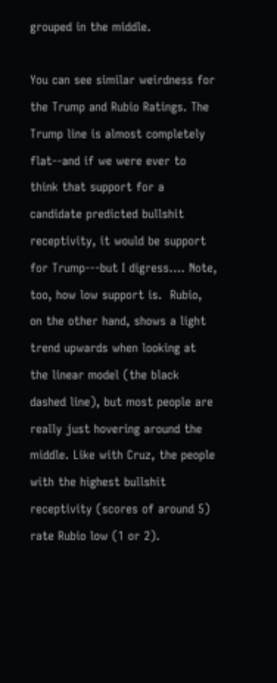grouped in the middle.

You can see similar weirdness for the Trump and Rubio Ratings. The Trump line is almost completely flat--and if we were ever to think that support for a candidate predicted bullshit receptivity, it would be support for Trump---but I digress.... Note, too, how low support is.  Rubio, on the other hand, shows a light trend upwards when looking at the linear model (the black dashed line), but most people are really just hovering around the middle. Like with Cruz, the people with the highest bullshit receptivity (scores of around 5) rate Rubio low (1 or 2).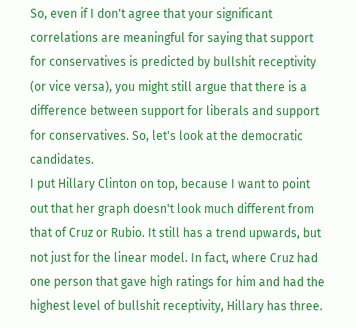So, even if I don't agree that your significant correlations are meaningful for saying that support for conservatives is predicted by bullshit receptivity (or vice versa), you might still argue that there is a difference between support for liberals and support for conservatives. So, let's look at the democratic candidates.
I put Hillary Clinton on top, because I want to point out that her graph doesn't look much different from that of Cruz or Rubio. It still has a trend upwards, but not just for the linear model. In fact, where Cruz had one person that gave high ratings for him and had the highest level of bullshit receptivity, Hillary has three.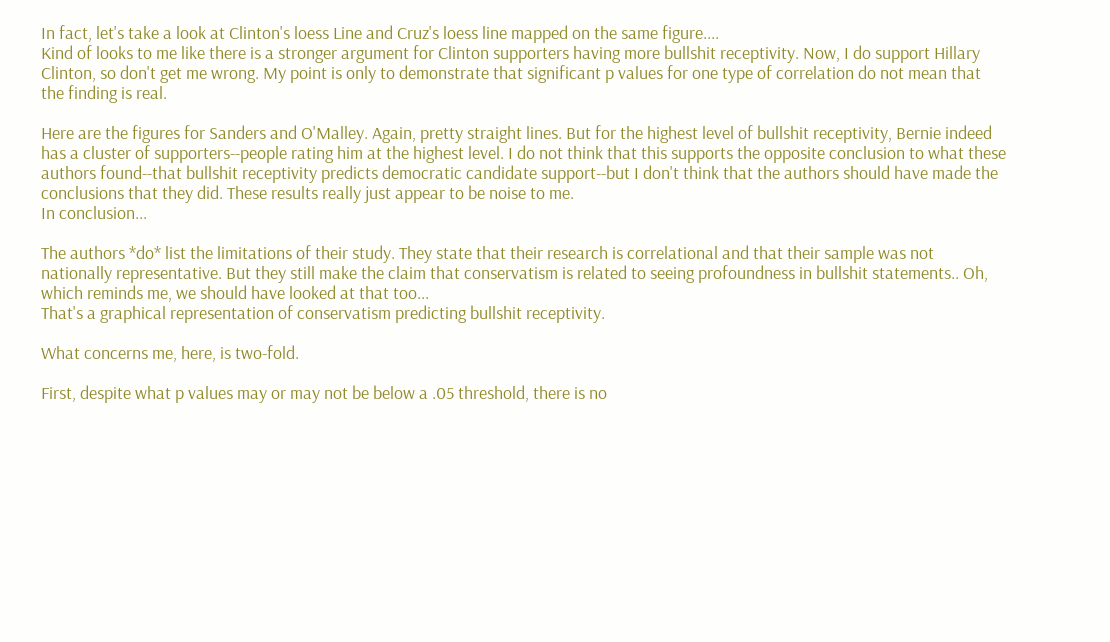In fact, let's take a look at Clinton's loess Line and Cruz's loess line mapped on the same figure....
Kind of looks to me like there is a stronger argument for Clinton supporters having more bullshit receptivity. Now, I do support Hillary Clinton, so don't get me wrong. My point is only to demonstrate that significant p values for one type of correlation do not mean that the finding is real.

Here are the figures for Sanders and O'Malley. Again, pretty straight lines. But for the highest level of bullshit receptivity, Bernie indeed has a cluster of supporters--people rating him at the highest level. I do not think that this supports the opposite conclusion to what these authors found--that bullshit receptivity predicts democratic candidate support--but I don't think that the authors should have made the conclusions that they did. These results really just appear to be noise to me.
In conclusion...

The authors *do* list the limitations of their study. They state that their research is correlational and that their sample was not nationally representative. But they still make the claim that conservatism is related to seeing profoundness in bullshit statements.. Oh, which reminds me, we should have looked at that too...
That's a graphical representation of conservatism predicting bullshit receptivity.

What concerns me, here, is two-fold.

First, despite what p values may or may not be below a .05 threshold, there is no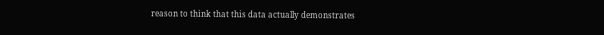reason to think that this data actually demonstrates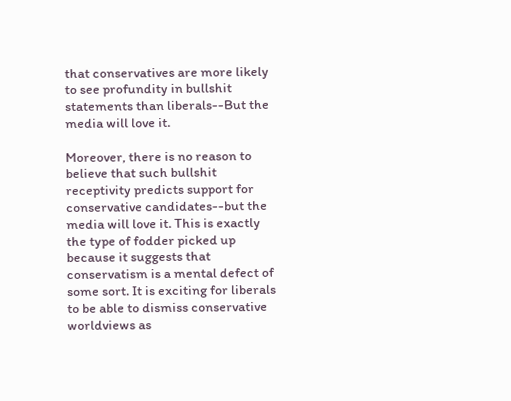that conservatives are more likely to see profundity in bullshit statements than liberals--But the media will love it.

Moreover, there is no reason to believe that such bullshit receptivity predicts support for conservative candidates--but the media will love it. This is exactly the type of fodder picked up  because it suggests that conservatism is a mental defect of some sort. It is exciting for liberals to be able to dismiss conservative worldviews as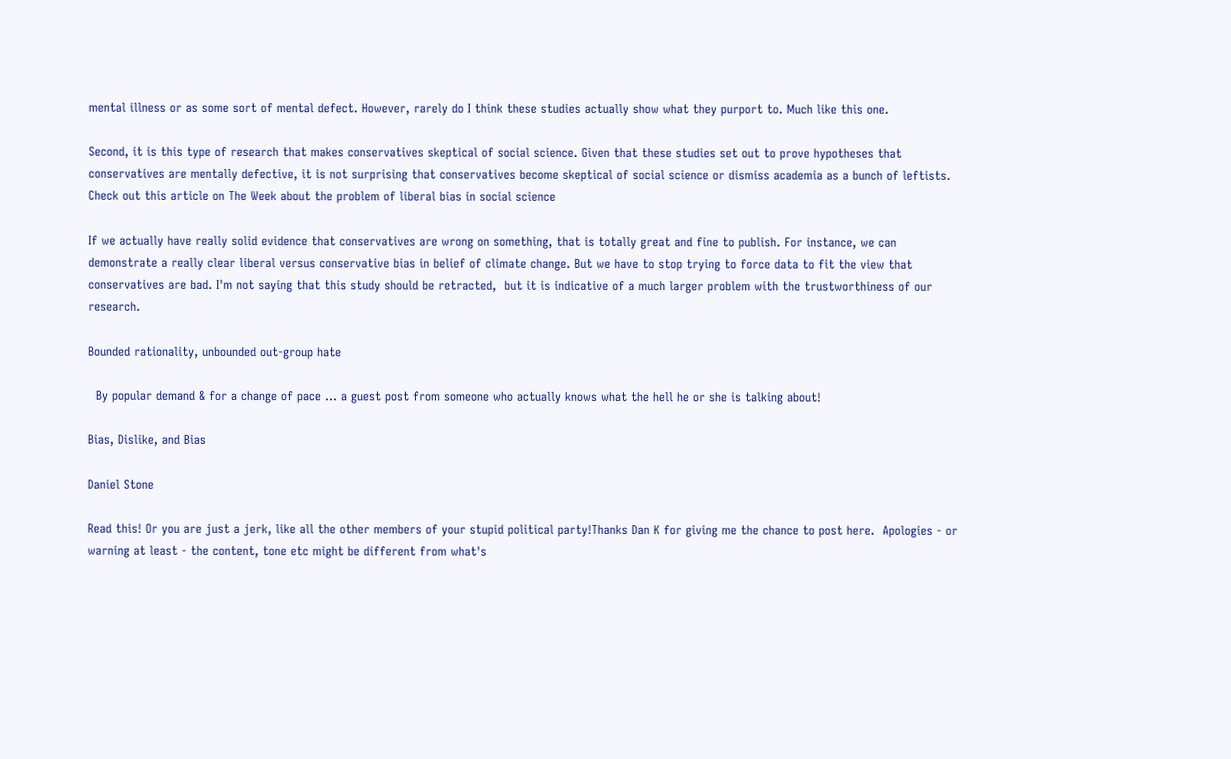mental illness or as some sort of mental defect. However, rarely do I think these studies actually show what they purport to. Much like this one.

Second, it is this type of research that makes conservatives skeptical of social science. Given that these studies set out to prove hypotheses that conservatives are mentally defective, it is not surprising that conservatives become skeptical of social science or dismiss academia as a bunch of leftists. Check out this article on The Week about the problem of liberal bias in social science

If we actually have really solid evidence that conservatives are wrong on something, that is totally great and fine to publish. For instance, we can demonstrate a really clear liberal versus conservative bias in belief of climate change. But we have to stop trying to force data to fit the view that conservatives are bad. I'm not saying that this study should be retracted,  but it is indicative of a much larger problem with the trustworthiness of our research.

Bounded rationality, unbounded out-group hate

  By popular demand & for a change of pace ... a guest post from someone who actually knows what the hell he or she is talking about!

Bias, Dislike, and Bias

Daniel Stone

Read this! Or you are just a jerk, like all the other members of your stupid political party!Thanks Dan K for giving me the chance to post here.  Apologies - or warning at least - the content, tone etc might be different from what's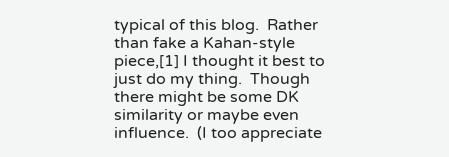typical of this blog.  Rather than fake a Kahan-style piece,[1] I thought it best to just do my thing.  Though there might be some DK similarity or maybe even influence.  (I too appreciate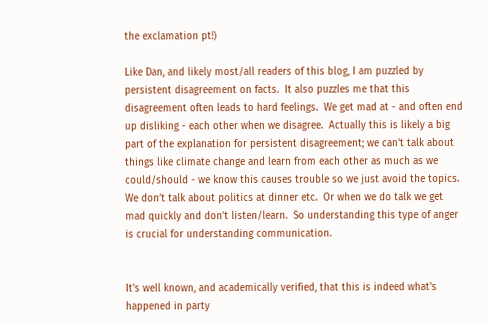the exclamation pt!)

Like Dan, and likely most/all readers of this blog, I am puzzled by persistent disagreement on facts.  It also puzzles me that this disagreement often leads to hard feelings.  We get mad at - and often end up disliking - each other when we disagree.  Actually this is likely a big part of the explanation for persistent disagreement; we can't talk about things like climate change and learn from each other as much as we could/should - we know this causes trouble so we just avoid the topics. We don’t talk about politics at dinner etc.  Or when we do talk we get mad quickly and don’t listen/learn.  So understanding this type of anger is crucial for understanding communication.


It's well known, and academically verified, that this is indeed what's happened in party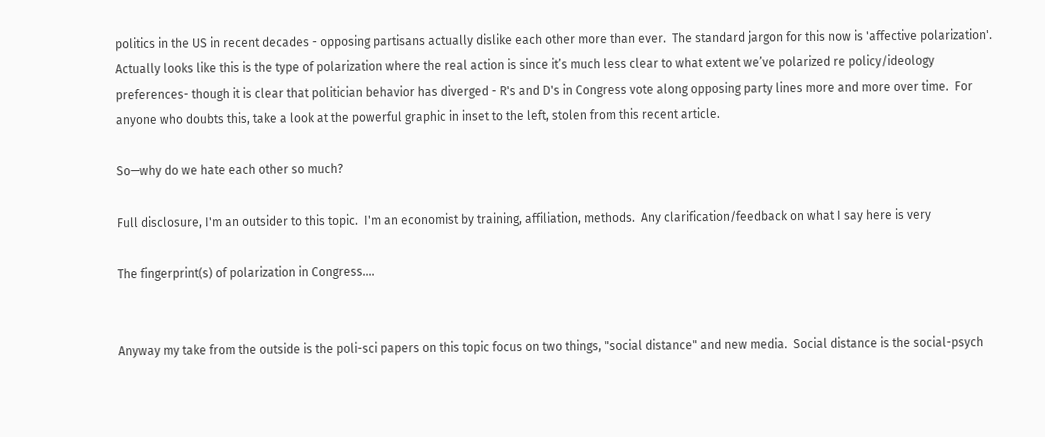politics in the US in recent decades - opposing partisans actually dislike each other more than ever.  The standard jargon for this now is 'affective polarization'.  Actually looks like this is the type of polarization where the real action is since it’s much less clear to what extent we’ve polarized re policy/ideology preferences- though it is clear that politician behavior has diverged - R's and D's in Congress vote along opposing party lines more and more over time.  For anyone who doubts this, take a look at the powerful graphic in inset to the left, stolen from this recent article.

So—why do we hate each other so much?

Full disclosure, I'm an outsider to this topic.  I'm an economist by training, affiliation, methods.  Any clarification/feedback on what I say here is very

The fingerprint(s) of polarization in Congress....


Anyway my take from the outside is the poli-sci papers on this topic focus on two things, "social distance" and new media.  Social distance is the social-psych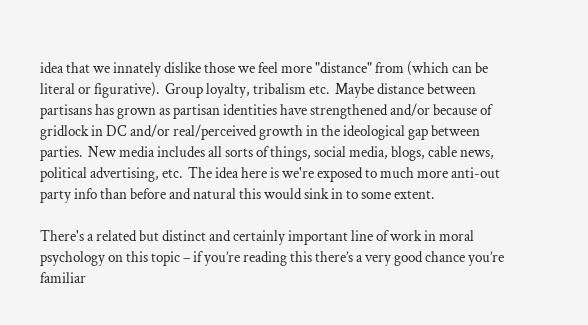idea that we innately dislike those we feel more "distance" from (which can be literal or figurative).  Group loyalty, tribalism etc.  Maybe distance between partisans has grown as partisan identities have strengthened and/or because of gridlock in DC and/or real/perceived growth in the ideological gap between parties.  New media includes all sorts of things, social media, blogs, cable news, political advertising, etc.  The idea here is we're exposed to much more anti-out party info than before and natural this would sink in to some extent.

There's a related but distinct and certainly important line of work in moral psychology on this topic – if you’re reading this there’s a very good chance you’re familiar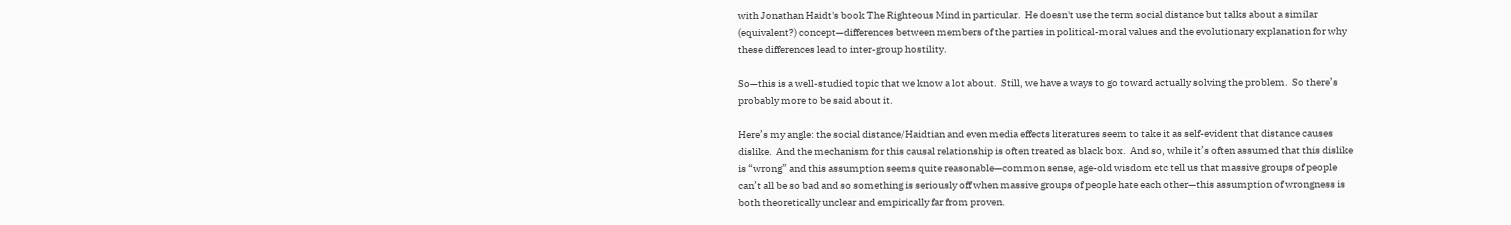with Jonathan Haidt's book The Righteous Mind in particular.  He doesn't use the term social distance but talks about a similar (equivalent?) concept—differences between members of the parties in political-moral values and the evolutionary explanation for why these differences lead to inter-group hostility.

So—this is a well-studied topic that we know a lot about.  Still, we have a ways to go toward actually solving the problem.  So there’s probably more to be said about it.

Here’s my angle: the social distance/Haidtian and even media effects literatures seem to take it as self-evident that distance causes dislike.  And the mechanism for this causal relationship is often treated as black box.  And so, while it’s often assumed that this dislike is “wrong” and this assumption seems quite reasonable—common sense, age-old wisdom etc tell us that massive groups of people can’t all be so bad and so something is seriously off when massive groups of people hate each other—this assumption of wrongness is both theoretically unclear and empirically far from proven.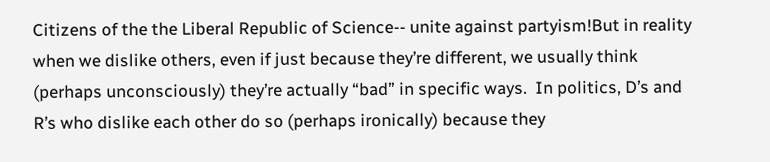Citizens of the the Liberal Republic of Science-- unite against partyism!But in reality when we dislike others, even if just because they’re different, we usually think (perhaps unconsciously) they’re actually “bad” in specific ways.  In politics, D’s and R’s who dislike each other do so (perhaps ironically) because they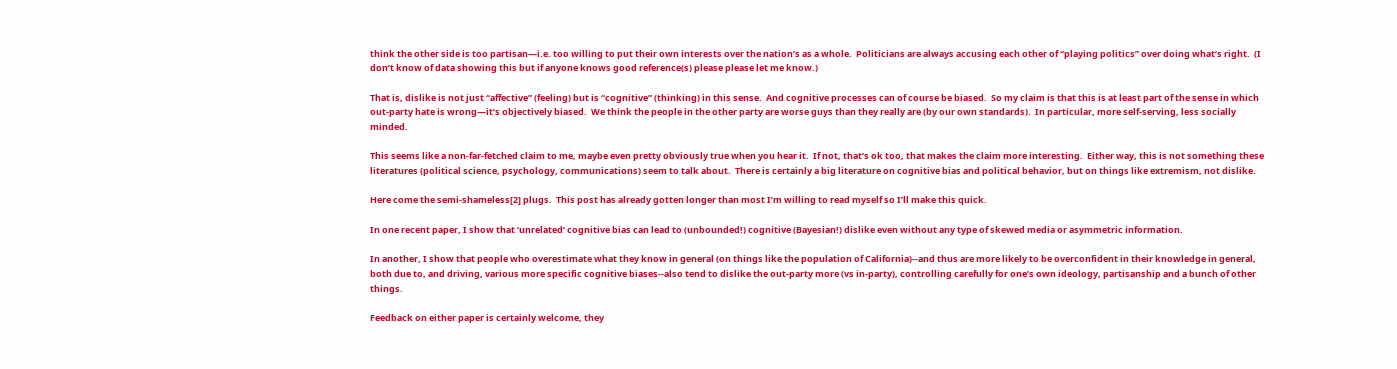think the other side is too partisan—i.e. too willing to put their own interests over the nation’s as a whole.  Politicians are always accusing each other of “playing politics” over doing what’s right.  (I don’t know of data showing this but if anyone knows good reference(s) please please let me know.)

That is, dislike is not just “affective” (feeling) but is “cognitive” (thinking) in this sense.  And cognitive processes can of course be biased.  So my claim is that this is at least part of the sense in which out-party hate is wrong—it’s objectively biased.  We think the people in the other party are worse guys than they really are (by our own standards).  In particular, more self-serving, less socially minded.

This seems like a non-far-fetched claim to me, maybe even pretty obviously true when you hear it.  If not, that’s ok too, that makes the claim more interesting.  Either way, this is not something these literatures (political science, psychology, communications) seem to talk about.  There is certainly a big literature on cognitive bias and political behavior, but on things like extremism, not dislike.

Here come the semi-shameless[2] plugs.  This post has already gotten longer than most I’m willing to read myself so I’ll make this quick.

In one recent paper, I show that ‘unrelated’ cognitive bias can lead to (unbounded!) cognitive (Bayesian!) dislike even without any type of skewed media or asymmetric information.

In another, I show that people who overestimate what they know in general (on things like the population of California)--and thus are more likely to be overconfident in their knowledge in general, both due to, and driving, various more specific cognitive biases--also tend to dislike the out-party more (vs in-party), controlling carefully for one’s own ideology, partisanship and a bunch of other things.

Feedback on either paper is certainly welcome, they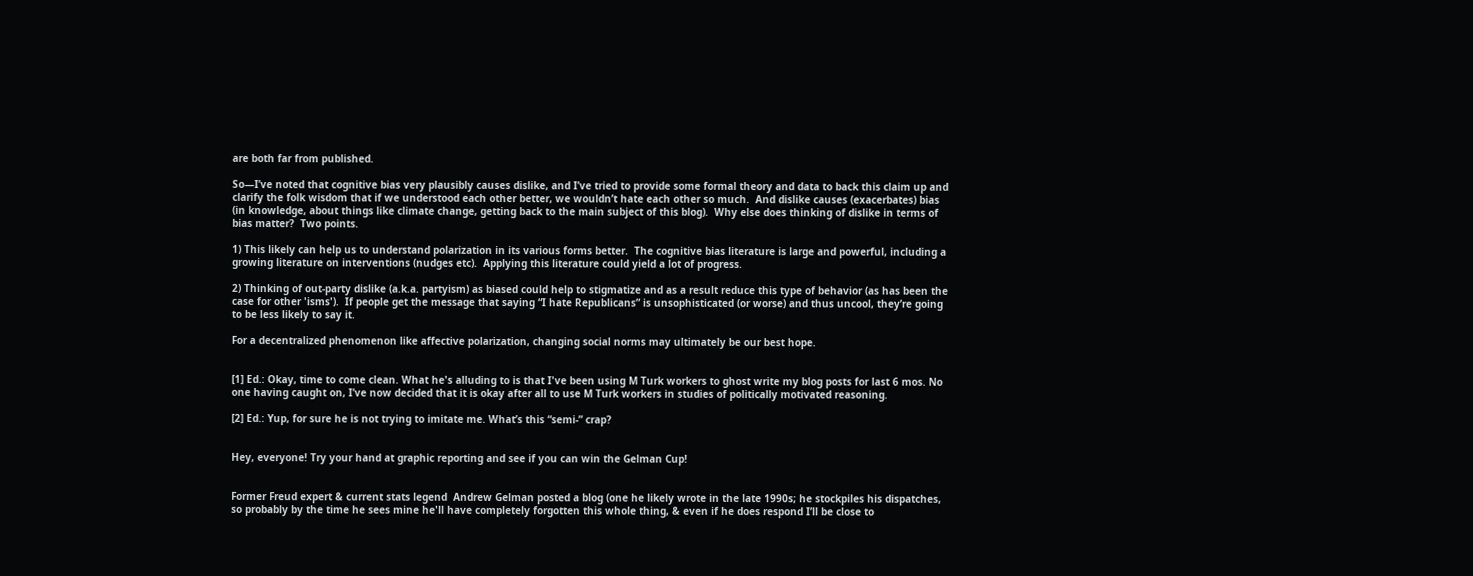are both far from published.

So—I’ve noted that cognitive bias very plausibly causes dislike, and I’ve tried to provide some formal theory and data to back this claim up and clarify the folk wisdom that if we understood each other better, we wouldn’t hate each other so much.  And dislike causes (exacerbates) bias (in knowledge, about things like climate change, getting back to the main subject of this blog).  Why else does thinking of dislike in terms of bias matter?  Two points.

1) This likely can help us to understand polarization in its various forms better.  The cognitive bias literature is large and powerful, including a growing literature on interventions (nudges etc).  Applying this literature could yield a lot of progress.

2) Thinking of out-party dislike (a.k.a. partyism) as biased could help to stigmatize and as a result reduce this type of behavior (as has been the case for other 'isms').  If people get the message that saying “I hate Republicans” is unsophisticated (or worse) and thus uncool, they’re going to be less likely to say it.

For a decentralized phenomenon like affective polarization, changing social norms may ultimately be our best hope.


[1] Ed.: Okay, time to come clean. What he's alluding to is that I've been using M Turk workers to ghost write my blog posts for last 6 mos. No one having caught on, I’ve now decided that it is okay after all to use M Turk workers in studies of politically motivated reasoning.

[2] Ed.: Yup, for sure he is not trying to imitate me. What’s this “semi-” crap?


Hey, everyone! Try your hand at graphic reporting and see if you can win the Gelman Cup!


Former Freud expert & current stats legend  Andrew Gelman posted a blog (one he likely wrote in the late 1990s; he stockpiles his dispatches, so probably by the time he sees mine he'll have completely forgotten this whole thing, & even if he does respond I’ll be close to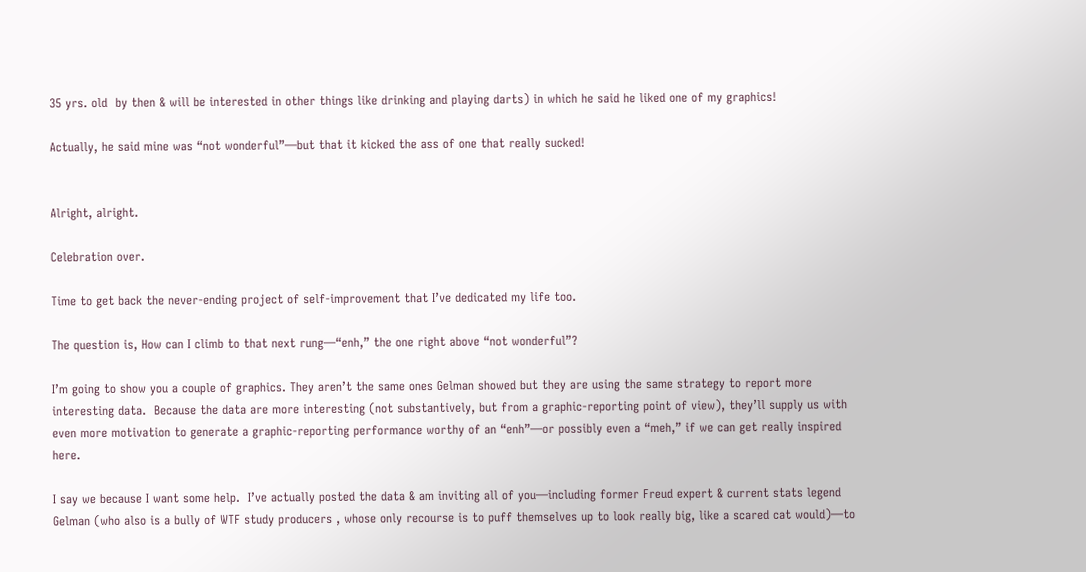35 yrs. old  by then & will be interested in other things like drinking and playing darts) in which he said he liked one of my graphics!

Actually, he said mine was “not wonderful”—but that it kicked the ass of one that really sucked!


Alright, alright.

Celebration over.

Time to get back the never-ending project of self-improvement that I’ve dedicated my life too.

The question is, How can I climb to that next rung—“enh,” the one right above “not wonderful”?

I’m going to show you a couple of graphics. They aren’t the same ones Gelman showed but they are using the same strategy to report more interesting data.  Because the data are more interesting (not substantively, but from a graphic-reporting point of view), they’ll supply us with even more motivation to generate a graphic-reporting performance worthy of an “enh”—or possibly even a “meh,” if we can get really inspired here.

I say we because I want some help.  I’ve actually posted the data & am inviting all of you—including former Freud expert & current stats legend Gelman (who also is a bully of WTF study producers , whose only recourse is to puff themselves up to look really big, like a scared cat would)—to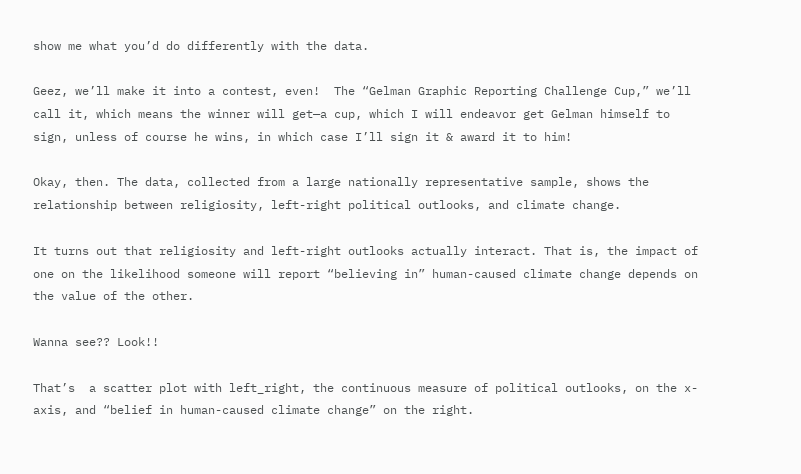show me what you’d do differently with the data.

Geez, we’ll make it into a contest, even!  The “Gelman Graphic Reporting Challenge Cup,” we’ll call it, which means the winner will get—a cup, which I will endeavor get Gelman himself to sign, unless of course he wins, in which case I’ll sign it & award it to him!

Okay, then. The data, collected from a large nationally representative sample, shows the relationship between religiosity, left-right political outlooks, and climate change.

It turns out that religiosity and left-right outlooks actually interact. That is, the impact of one on the likelihood someone will report “believing in” human-caused climate change depends on the value of the other.

Wanna see?? Look!!

That’s  a scatter plot with left_right, the continuous measure of political outlooks, on the x-axis, and “belief in human-caused climate change” on the right.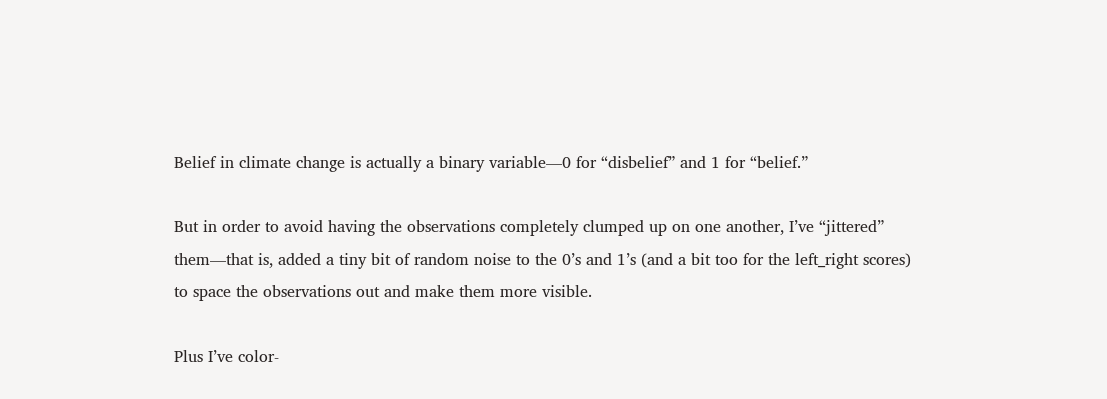Belief in climate change is actually a binary variable—0 for “disbelief” and 1 for “belief.”

But in order to avoid having the observations completely clumped up on one another, I’ve “jittered” them—that is, added a tiny bit of random noise to the 0’s and 1’s (and a bit too for the left_right scores) to space the observations out and make them more visible.

Plus I’ve color-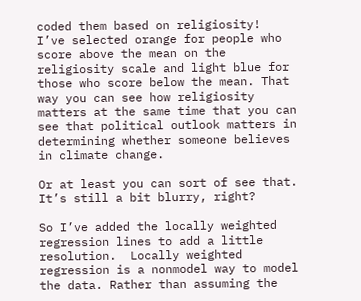coded them based on religiosity!  I’ve selected orange for people who score above the mean on the religiosity scale and light blue for those who score below the mean. That way you can see how religiosity matters at the same time that you can see that political outlook matters in determining whether someone believes in climate change.

Or at least you can sort of see that. It’s still a bit blurry, right?

So I’ve added the locally weighted regression lines to add a little resolution.  Locally weighted regression is a nonmodel way to model the data. Rather than assuming the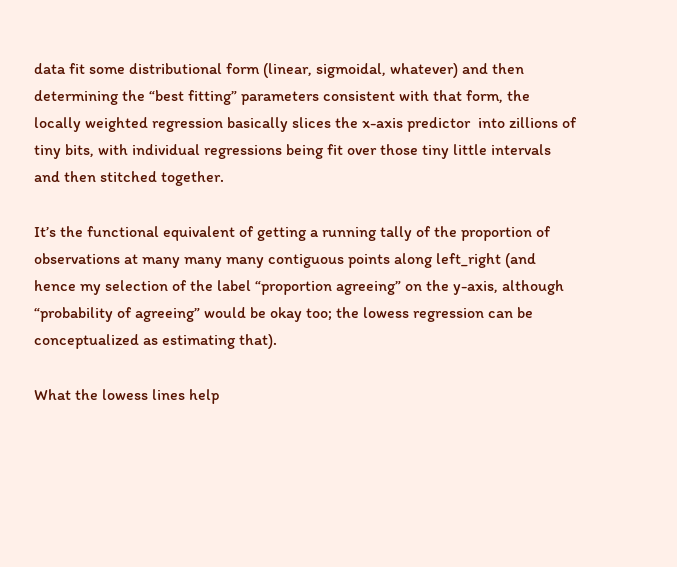data fit some distributional form (linear, sigmoidal, whatever) and then determining the “best fitting” parameters consistent with that form, the locally weighted regression basically slices the x-axis predictor  into zillions of tiny bits, with individual regressions being fit over those tiny little intervals and then stitched together.

It’s the functional equivalent of getting a running tally of the proportion of observations at many many many contiguous points along left_right (and hence my selection of the label “proportion agreeing” on the y-axis, although “probability of agreeing” would be okay too; the lowess regression can be conceptualized as estimating that).

What the lowess lines help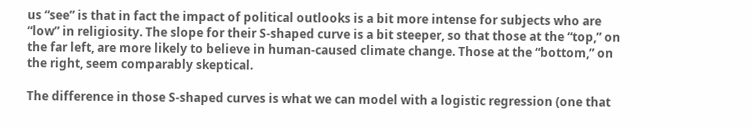us “see” is that in fact the impact of political outlooks is a bit more intense for subjects who are “low” in religiosity. The slope for their S-shaped curve is a bit steeper, so that those at the “top,” on the far left, are more likely to believe in human-caused climate change. Those at the “bottom,” on the right, seem comparably skeptical.

The difference in those S-shaped curves is what we can model with a logistic regression (one that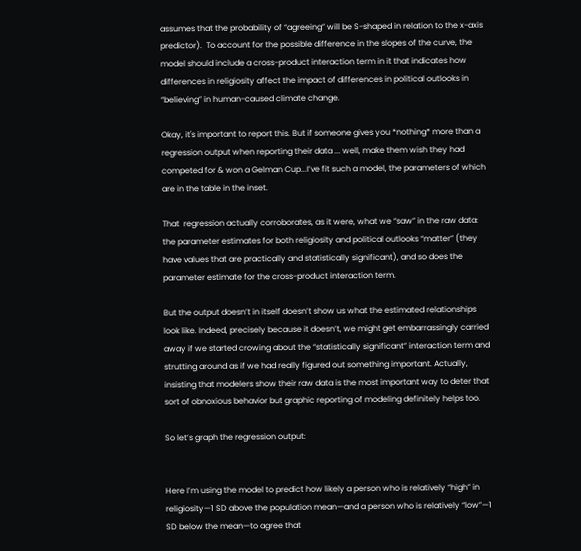assumes that the probability of “agreeing” will be S-shaped in relation to the x-axis predictor).  To account for the possible difference in the slopes of the curve, the model should include a cross-product interaction term in it that indicates how differences in religiosity affect the impact of differences in political outlooks in “believing” in human-caused climate change.

Okay, it's important to report this. But if someone gives you *nothing* more than a regression output when reporting their data ... well, make them wish they had competed for & won a Gelman Cup...I’ve fit such a model, the parameters of which are in the table in the inset.

That  regression actually corroborates, as it were, what we “saw” in the raw data: the parameter estimates for both religiosity and political outlooks “matter” (they have values that are practically and statistically significant), and so does the parameter estimate for the cross-product interaction term.

But the output doesn’t in itself doesn’t show us what the estimated relationships  look like. Indeed, precisely because it doesn’t, we might get embarrassingly carried away if we started crowing about the “statistically significant” interaction term and strutting around as if we had really figured out something important. Actually, insisting that modelers show their raw data is the most important way to deter that sort of obnoxious behavior but graphic reporting of modeling definitely helps too.

So let’s graph the regression output:


Here I’m using the model to predict how likely a person who is relatively “high” in religiosity—1 SD above the population mean—and a person who is relatively “low”—1 SD below the mean—to agree that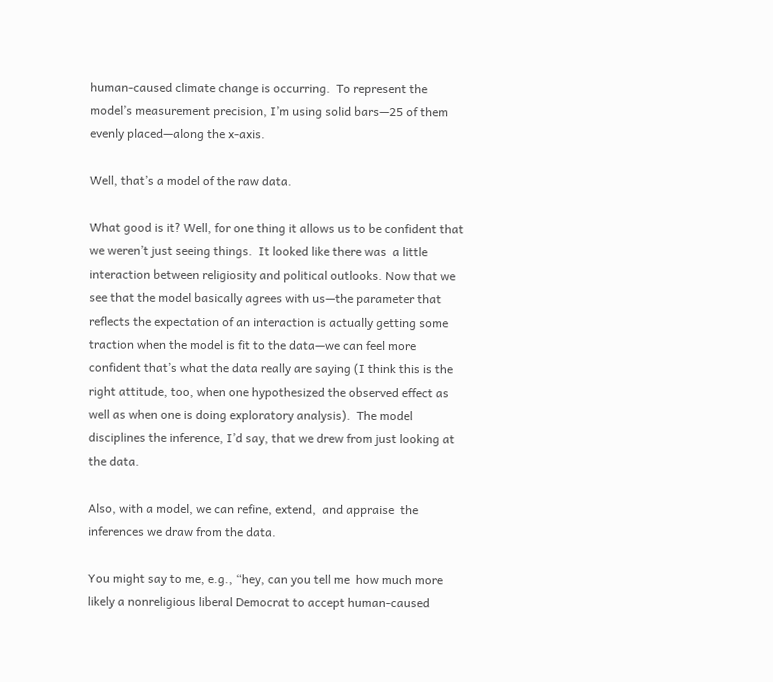human-caused climate change is occurring.  To represent the model’s measurement precision, I’m using solid bars—25 of them evenly placed—along the x-axis.

Well, that’s a model of the raw data.

What good is it? Well, for one thing it allows us to be confident that we weren’t just seeing things.  It looked like there was  a little interaction between religiosity and political outlooks. Now that we see that the model basically agrees with us—the parameter that reflects the expectation of an interaction is actually getting some traction when the model is fit to the data—we can feel more confident that’s what the data really are saying (I think this is the right attitude, too, when one hypothesized the observed effect as well as when one is doing exploratory analysis).  The model disciplines the inference, I’d say, that we drew from just looking at the data.

Also, with a model, we can refine, extend,  and appraise  the inferences we draw from the data.

You might say to me, e.g., “hey, can you tell me  how much more likely a nonreligious liberal Democrat to accept human-caused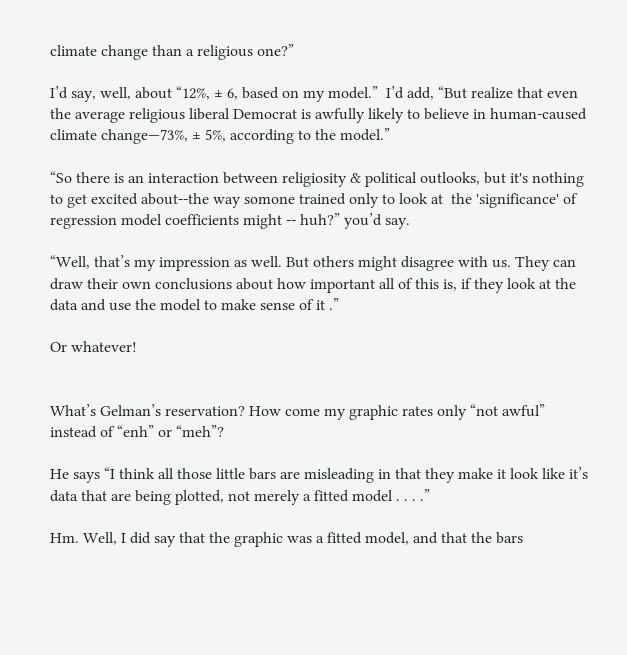climate change than a religious one?”

I’d say, well, about “12%, ± 6, based on my model.”  I’d add, “But realize that even the average religious liberal Democrat is awfully likely to believe in human-caused climate change—73%, ± 5%, according to the model.”

“So there is an interaction between religiosity & political outlooks, but it's nothing to get excited about--the way somone trained only to look at  the 'significance' of regression model coefficients might -- huh?” you’d say.

“Well, that’s my impression as well. But others might disagree with us. They can draw their own conclusions about how important all of this is, if they look at the data and use the model to make sense of it .”

Or whatever!


What’s Gelman’s reservation? How come my graphic rates only “not awful” instead of “enh” or “meh”?

He says “I think all those little bars are misleading in that they make it look like it’s data that are being plotted, not merely a fitted model . . . .”

Hm. Well, I did say that the graphic was a fitted model, and that the bars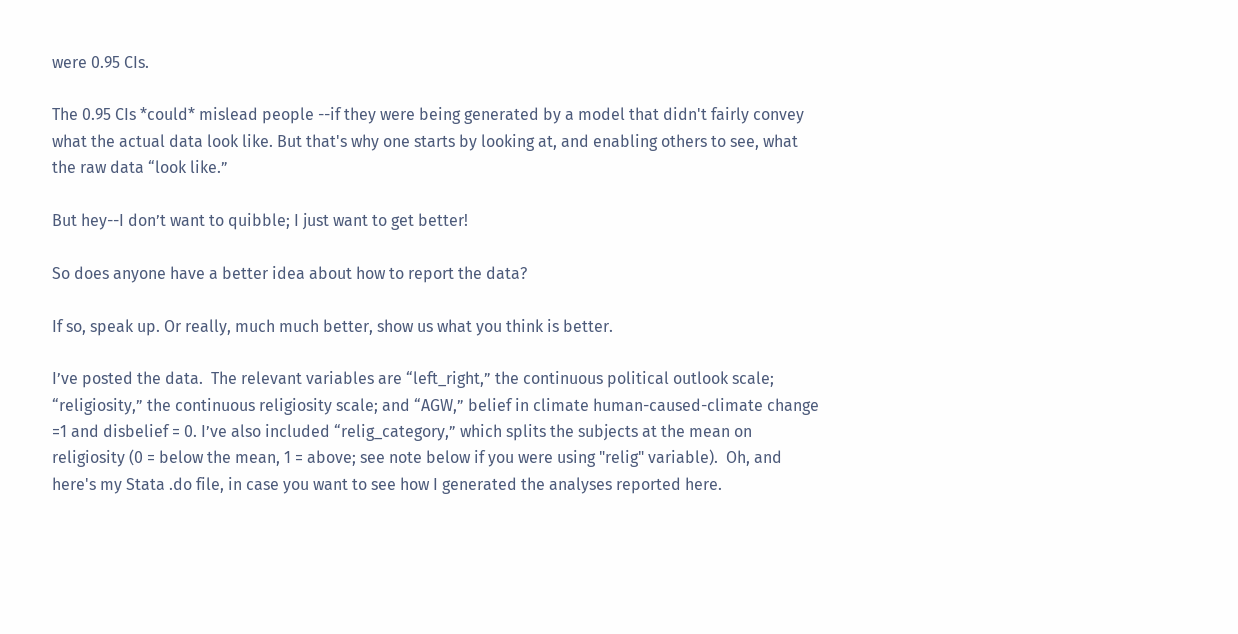were 0.95 CIs.

The 0.95 CIs *could* mislead people --if they were being generated by a model that didn't fairly convey what the actual data look like. But that's why one starts by looking at, and enabling others to see, what the raw data “look like.”

But hey--I don’t want to quibble; I just want to get better!

So does anyone have a better idea about how to report the data?

If so, speak up. Or really, much much better, show us what you think is better.

I’ve posted the data.  The relevant variables are “left_right,” the continuous political outlook scale; “religiosity,” the continuous religiosity scale; and “AGW,” belief in climate human-caused-climate change =1 and disbelief = 0. I’ve also included “relig_category,” which splits the subjects at the mean on religiosity (0 = below the mean, 1 = above; see note below if you were using "relig" variable).  Oh, and here's my Stata .do file, in case you want to see how I generated the analyses reported here.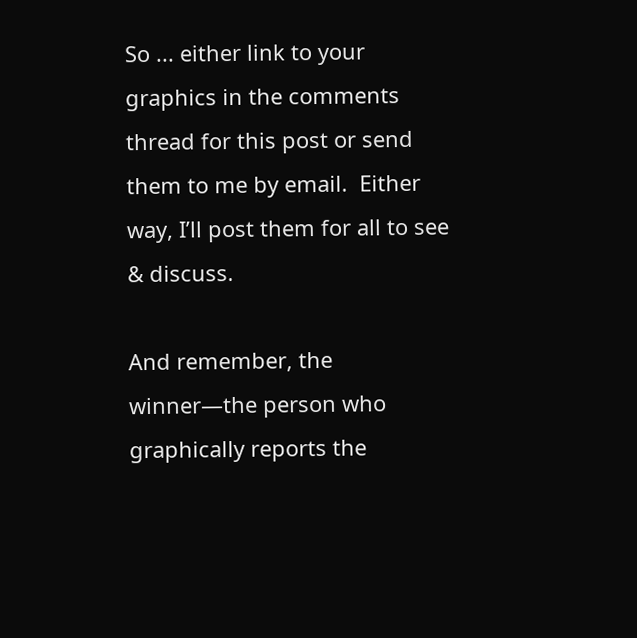So ... either link to your graphics in the comments thread for this post or send them to me by email.  Either way, I’ll post them for all to see & discuss.

And remember, the winner—the person who graphically reports the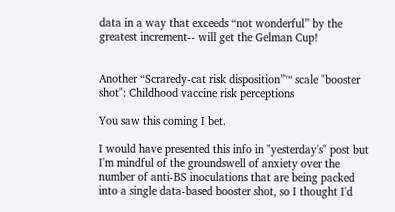data in a way that exceeds “not wonderful” by the greatest increment-- will get the Gelman Cup!


Another “Scraredy-cat risk disposition”™ scale "booster shot": Childhood vaccine risk perceptions

You saw this coming I bet.

I would have presented this info in "yesterday's" post but I'm mindful of the groundswell of anxiety over the number of anti-BS inoculations that are being packed into a single data-based booster shot, so I thought I'd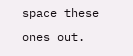space these ones out.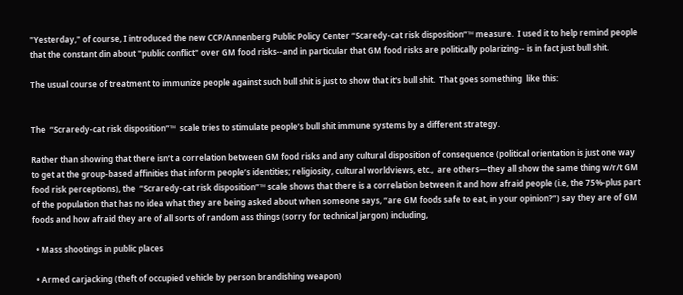"Yesterday," of course, I introduced the new CCP/Annenberg Public Policy Center “Scaredy-cat risk disposition”™ measure.  I used it to help remind people that the constant din about "public conflict" over GM food risks--and in particular that GM food risks are politically polarizing-- is in fact just bull shit.

The usual course of treatment to immunize people against such bull shit is just to show that it's bull shit.  That goes something  like this:


The  “Scraredy-cat risk disposition”™  scale tries to stimulate people’s bull shit immune systems by a different strategy.

Rather than showing that there isn’t a correlation between GM food risks and any cultural disposition of consequence (political orientation is just one way to get at the group-based affinities that inform people’s identities; religiosity, cultural worldviews, etc.,  are others—they all show the same thing w/r/t GM food risk perceptions), the  “Scraredy-cat risk disposition”™ scale shows that there is a correlation between it and how afraid people (i.e, the 75%-plus part of the population that has no idea what they are being asked about when someone says, “are GM foods safe to eat, in your opinion?”) say they are of GM foods and how afraid they are of all sorts of random ass things (sorry for technical jargon) including,

  • Mass shootings in public places

  • Armed carjacking (theft of occupied vehicle by person brandishing weapon)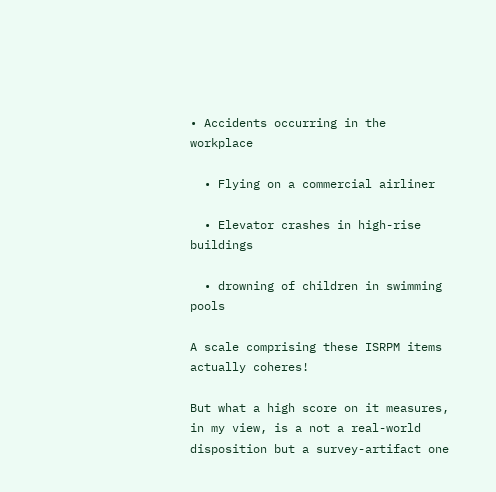• Accidents occurring in the workplace

  • Flying on a commercial airliner

  • Elevator crashes in high-rise buildings

  • drowning of children in swimming pools

A scale comprising these ISRPM items actually coheres!

But what a high score on it measures, in my view, is a not a real-world disposition but a survey-artifact one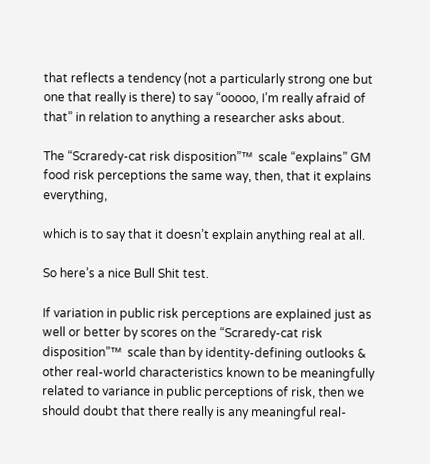that reflects a tendency (not a particularly strong one but one that really is there) to say “ooooo, I’m really afraid of that” in relation to anything a researcher asks about.

The “Scraredy-cat risk disposition”™  scale “explains” GM food risk perceptions the same way, then, that it explains everything,

which is to say that it doesn’t explain anything real at all.

So here’s a nice Bull Shit test.

If variation in public risk perceptions are explained just as well or better by scores on the “Scraredy-cat risk disposition”™  scale than by identity-defining outlooks & other real-world characteristics known to be meaningfully related to variance in public perceptions of risk, then we should doubt that there really is any meaningful real-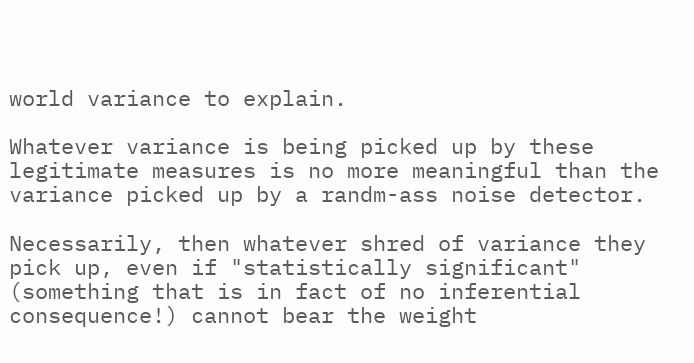world variance to explain.

Whatever variance is being picked up by these legitimate measures is no more meaningful than the variance picked up by a randm-ass noise detector.

Necessarily, then whatever shred of variance they pick up, even if "statistically significant" (something that is in fact of no inferential consequence!) cannot bear the weight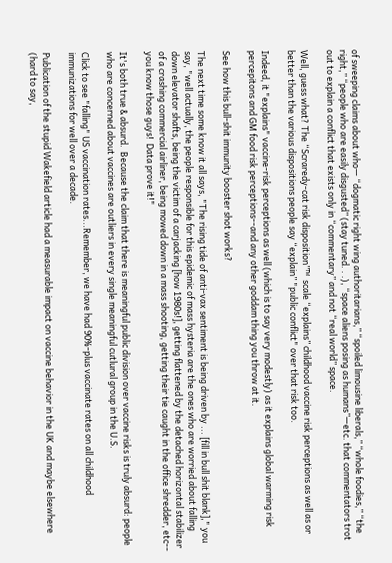of sweeping claims about who— “dogmatic right wing authoritarians,” “spoiled limousine liberals,” “whole foodies,” “the right,” “people who are easily disgusted” (stay tuned. . .), “space aliens posing as humans”—etc. that commentators trot out to explain a conflict that exists only in “commentary” and not “real world” space.

Well, guess what? The “Scraredy-cat risk disposition”™  scale “explains” childhood vaccine risk perceptions as well as or better than the various dispositions people say “explain” "public conflict" over that risk too.

Indeed, it "explains" vaccine-risk perceptions as well (which is to say very modestly) as it explains global warming risk percepitons and GM food risk perceptions--and any other goddam thing you throw at it.

See how this bull-shit immunity booster shot works?

The next time some know it all says, "The rising tide of anti-vax sentiment is being driven by ... [fill in bull shit blank]," you say, "well actually, the people responsible for this epidemic of mass hysteria are the ones who are worried about falling down elevator shafts, being the victim of a carjacking [how 1980s!], getting flattened by the detached horizontal stabilizer of a crashing commercial airliner, being mowed down in a mass shooting, getting their tie caught in the office shredder, etc-- you know those guys!  Data prove it!"

It's both true & absurd.  Because the claim that there is meaningful public division over vaccine risks is truly absurd: people who are concerned about vaccines are outliers in every single meaningful cutlural group in the U.S.

Click to see "falling" US vaccination rates...Remember, we have had 90%-plus vaccinate rates on all childhood immunizations for well over a decade.

Publication of the stupid Wakefield article had a measurable impact on vaccine behavior in the UK and maybe elsewhere (hard to say,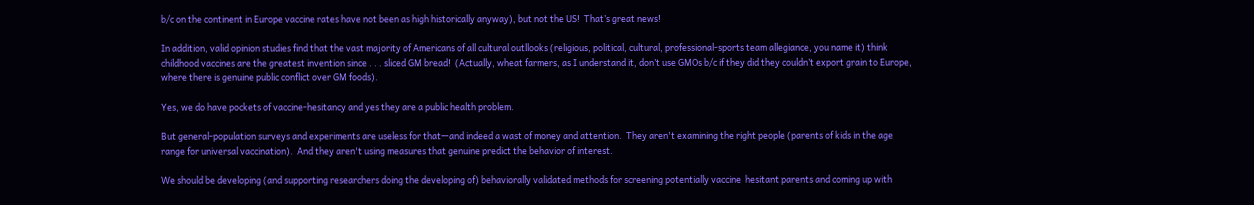b/c on the continent in Europe vaccine rates have not been as high historically anyway), but not the US!  That’s great news!

In addition, valid opinion studies find that the vast majority of Americans of all cultural outllooks (religious, political, cultural, professional-sports team allegiance, you name it) think childhood vaccines are the greatest invention since . . . sliced GM bread!  (Actually, wheat farmers, as I understand it, don’t use GMOs b/c if they did they couldn’t export grain to Europe, where there is genuine public conflict over GM foods).

Yes, we do have pockets of vaccine-hesitancy and yes they are a public health problem.

But general-population surveys and experiments are useless for that—and indeed a wast of money and attention.  They aren't examining the right people (parents of kids in the age range for universal vaccination).  And they aren't using measures that genuine predict the behavior of interest.

We should be developing (and supporting researchers doing the developing of) behaviorally validated methods for screening potentially vaccine  hesitant parents and coming up with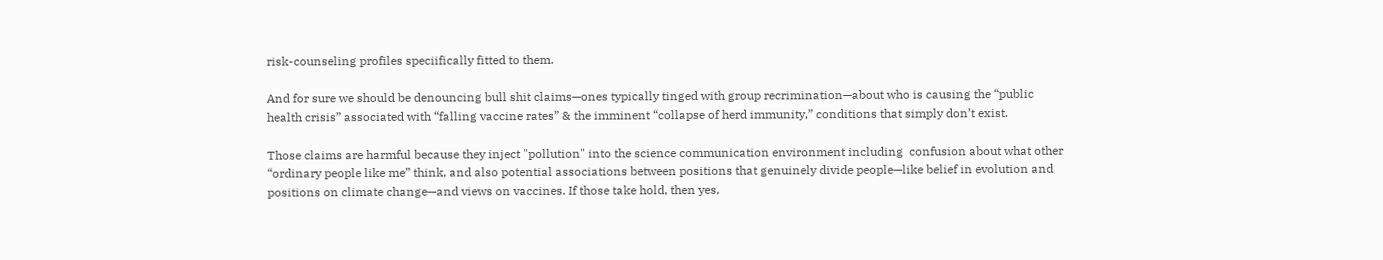risk-counseling profiles speciifically fitted to them.

And for sure we should be denouncing bull shit claims—ones typically tinged with group recrimination—about who is causing the “public health crisis” associated with “falling vaccine rates” & the imminent “collapse of herd immunity,” conditions that simply don’t exist.

Those claims are harmful because they inject "pollution" into the science communication environment including  confusion about what other “ordinary people like me” think, and also potential associations between positions that genuinely divide people—like belief in evolution and positions on climate change—and views on vaccines. If those take hold, then yes,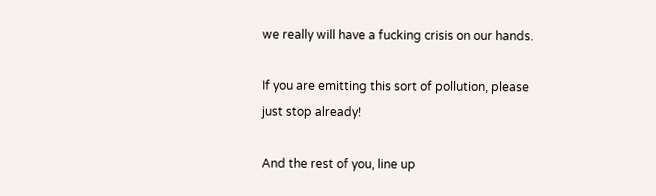we really will have a fucking crisis on our hands.

If you are emitting this sort of pollution, please just stop already!

And the rest of you, line up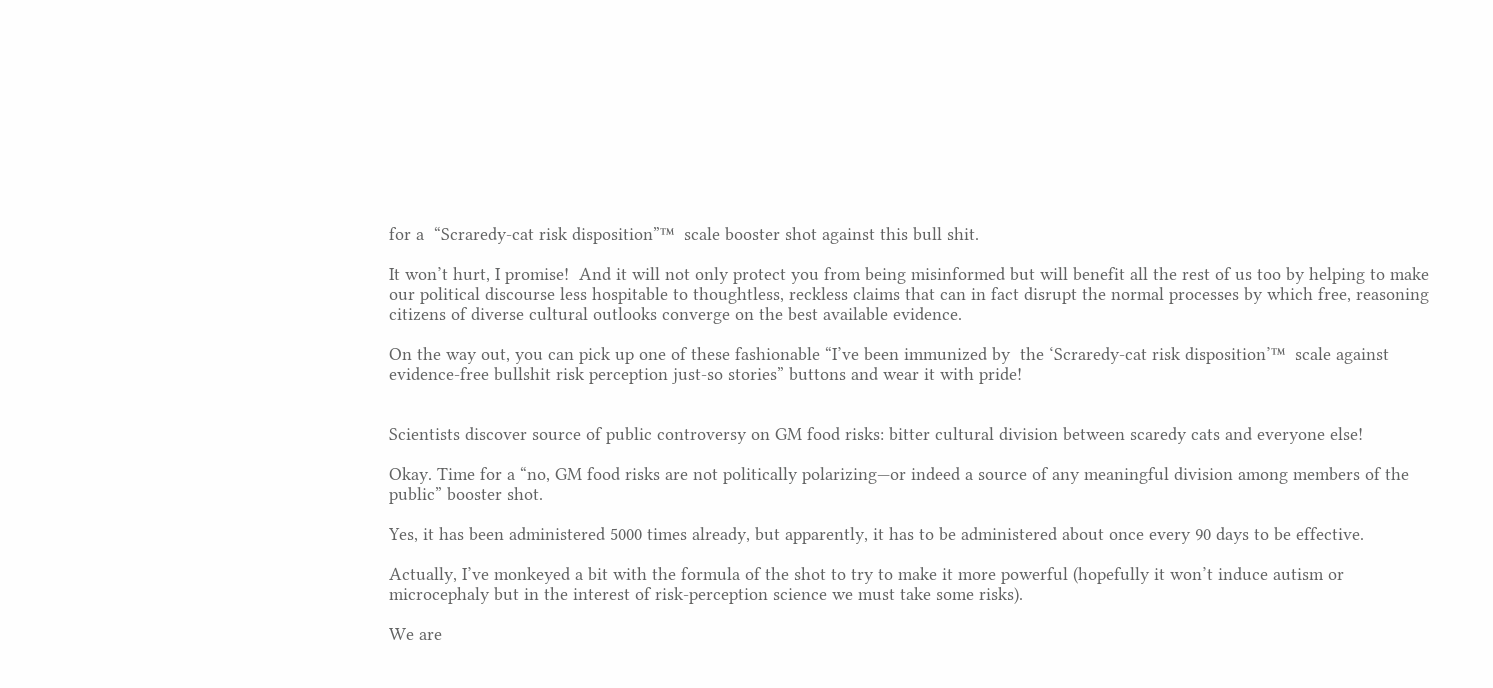for a  “Scraredy-cat risk disposition”™  scale booster shot against this bull shit.

It won’t hurt, I promise!  And it will not only protect you from being misinformed but will benefit all the rest of us too by helping to make our political discourse less hospitable to thoughtless, reckless claims that can in fact disrupt the normal processes by which free, reasoning citizens of diverse cultural outlooks converge on the best available evidence.

On the way out, you can pick up one of these fashionable “I’ve been immunized by  the ‘Scraredy-cat risk disposition’™  scale against evidence-free bullshit risk perception just-so stories” buttons and wear it with pride!


Scientists discover source of public controversy on GM food risks: bitter cultural division between scaredy cats and everyone else!

Okay. Time for a “no, GM food risks are not politically polarizing—or indeed a source of any meaningful division among members of the public” booster shot.

Yes, it has been administered 5000 times already, but apparently, it has to be administered about once every 90 days to be effective.

Actually, I’ve monkeyed a bit with the formula of the shot to try to make it more powerful (hopefully it won’t induce autism or microcephaly but in the interest of risk-perception science we must take some risks).

We are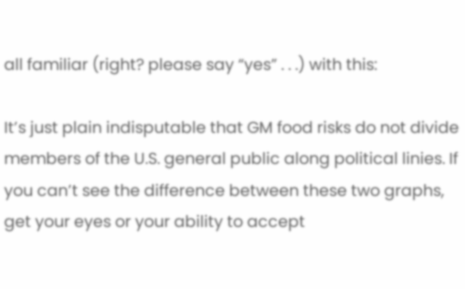all familiar (right? please say “yes” . . .) with this:

It’s just plain indisputable that GM food risks do not divide members of the U.S. general public along political linies. If you can’t see the difference between these two graphs, get your eyes or your ability to accept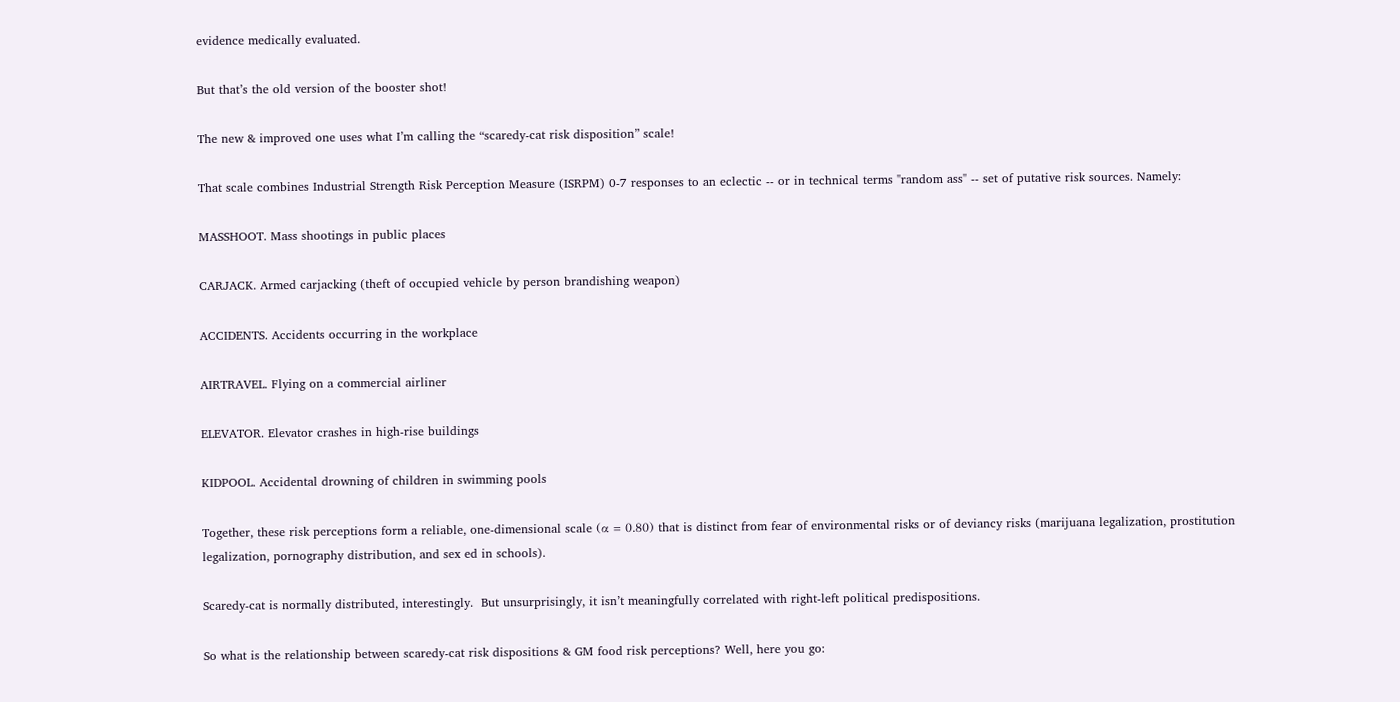evidence medically evaluated.

But that’s the old version of the booster shot!

The new & improved one uses what I’m calling the “scaredy-cat risk disposition” scale!

That scale combines Industrial Strength Risk Perception Measure (ISRPM) 0-7 responses to an eclectic -- or in technical terms "random ass" -- set of putative risk sources. Namely:

MASSHOOT. Mass shootings in public places

CARJACK. Armed carjacking (theft of occupied vehicle by person brandishing weapon)

ACCIDENTS. Accidents occurring in the workplace

AIRTRAVEL. Flying on a commercial airliner

ELEVATOR. Elevator crashes in high-rise buildings

KIDPOOL. Accidental drowning of children in swimming pools

Together, these risk perceptions form a reliable, one-dimensional scale (α = 0.80) that is distinct from fear of environmental risks or of deviancy risks (marijuana legalization, prostitution legalization, pornography distribution, and sex ed in schools).

Scaredy-cat is normally distributed, interestingly.  But unsurprisingly, it isn’t meaningfully correlated with right-left political predispositions.

So what is the relationship between scaredy-cat risk dispositions & GM food risk perceptions? Well, here you go: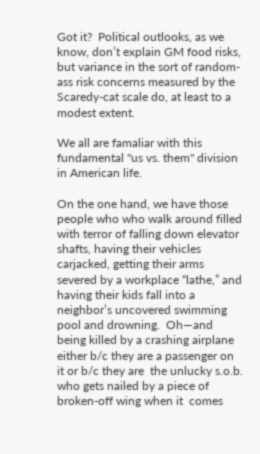Got it?  Political outlooks, as we know, don’t explain GM food risks, but variance in the sort of random-ass risk concerns measured by the Scaredy-cat scale do, at least to a modest extent.

We all are famaliar with this fundamental "us vs. them" division in American life.

On the one hand, we have those people who who walk around filled with terror of falling down elevator shafts, having their vehicles carjacked, getting their arms severed by a workplace “lathe,” and having their kids fall into a neighbor’s uncovered swimming pool and drowning.  Oh—and being killed by a crashing airplane either b/c they are a passenger on it or b/c they are  the unlucky s.o.b. who gets nailed by a piece of broken-off wing when it  comes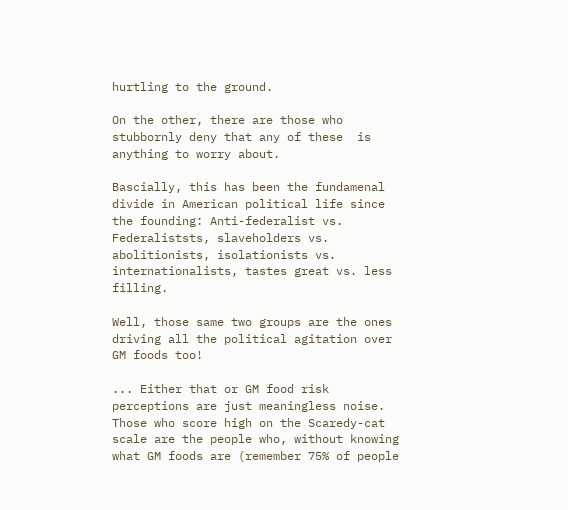hurtling to the ground.

On the other, there are those who stubbornly deny that any of these  is anything to worry about.

Bascially, this has been the fundamenal divide in American political life since the founding: Anti-federalist vs. Federaliststs, slaveholders vs. abolitionists, isolationists vs. internationalists, tastes great vs. less filling.

Well, those same two groups are the ones driving all the political agitation over GM foods too!

... Either that or GM food risk perceptions are just meaningless noise. Those who score high on the Scaredy-cat scale are the people who, without knowing what GM foods are (remember 75% of people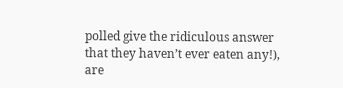polled give the ridiculous answer that they haven’t ever eaten any!), are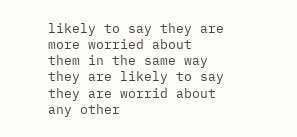likely to say they are more worried about them in the same way they are likely to say they are worrid about any other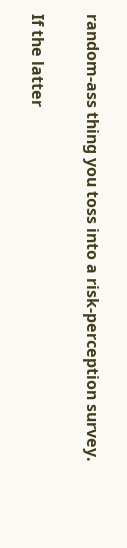random-ass thing you toss into a risk-perception survey.

If the latter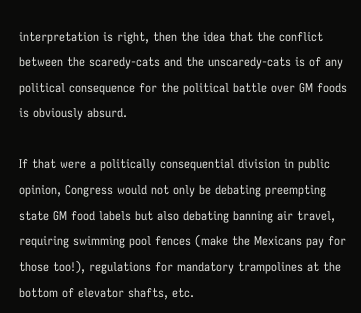interpretation is right, then the idea that the conflict between the scaredy-cats and the unscaredy-cats is of any political consequence for the political battle over GM foods is obviously absurd.

If that were a politically consequential division in public opinion, Congress would not only be debating preempting state GM food labels but also debating banning air travel, requiring swimming pool fences (make the Mexicans pay for those too!), regulations for mandatory trampolines at the bottom of elevator shafts, etc.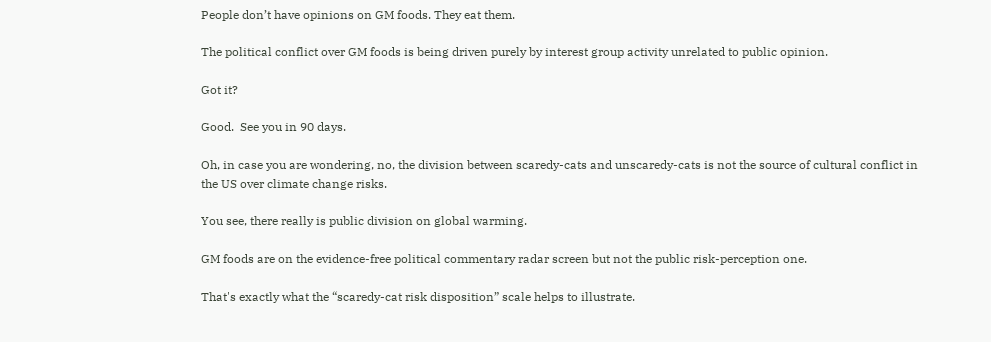People don’t have opinions on GM foods. They eat them.

The political conflict over GM foods is being driven purely by interest group activity unrelated to public opinion.

Got it?

Good.  See you in 90 days.

Oh, in case you are wondering, no, the division between scaredy-cats and unscaredy-cats is not the source of cultural conflict in the US over climate change risks.

You see, there really is public division on global warming.

GM foods are on the evidence-free political commentary radar screen but not the public risk-perception one.

That's exactly what the “scaredy-cat risk disposition” scale helps to illustrate.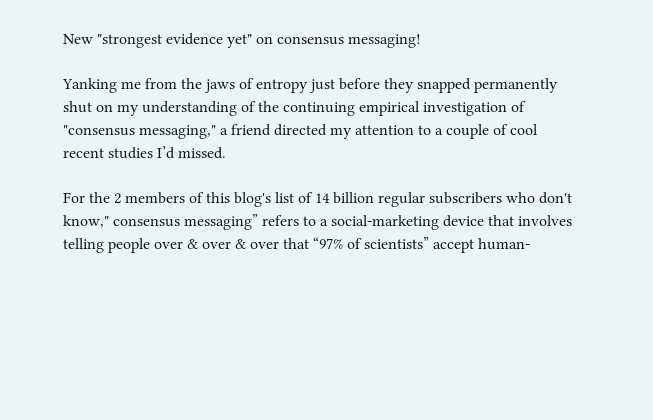New "strongest evidence yet" on consensus messaging!

Yanking me from the jaws of entropy just before they snapped permanently shut on my understanding of the continuing empirical investigation of "consensus messaging," a friend directed my attention to a couple of cool recent studies I’d missed.

For the 2 members of this blog's list of 14 billion regular subscribers who don't know," consensus messaging” refers to a social-marketing device that involves telling people over & over & over that “97% of scientists” accept human-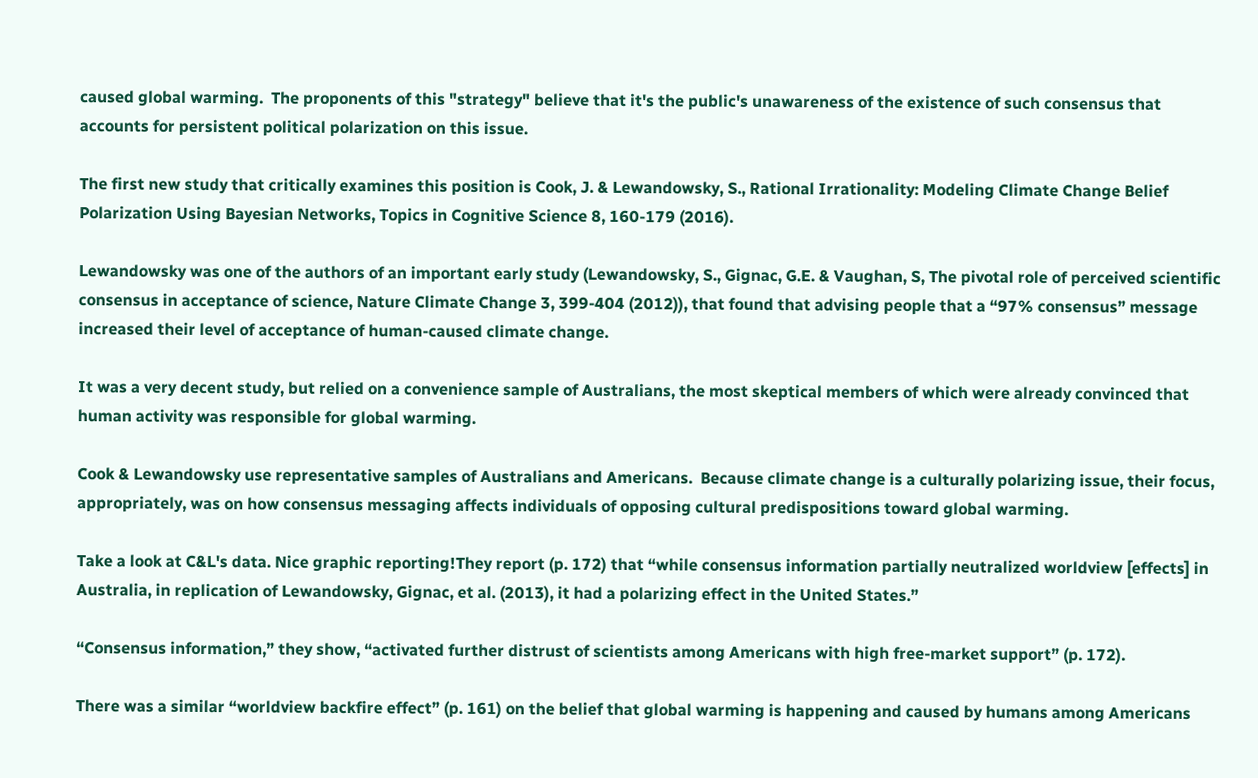caused global warming.  The proponents of this "strategy" believe that it's the public's unawareness of the existence of such consensus that accounts for persistent political polarization on this issue.

The first new study that critically examines this position is Cook, J. & Lewandowsky, S., Rational Irrationality: Modeling Climate Change Belief Polarization Using Bayesian Networks, Topics in Cognitive Science 8, 160-179 (2016).

Lewandowsky was one of the authors of an important early study (Lewandowsky, S., Gignac, G.E. & Vaughan, S, The pivotal role of perceived scientific consensus in acceptance of science, Nature Climate Change 3, 399-404 (2012)), that found that advising people that a “97% consensus” message increased their level of acceptance of human-caused climate change.

It was a very decent study, but relied on a convenience sample of Australians, the most skeptical members of which were already convinced that human activity was responsible for global warming.

Cook & Lewandowsky use representative samples of Australians and Americans.  Because climate change is a culturally polarizing issue, their focus, appropriately, was on how consensus messaging affects individuals of opposing cultural predispositions toward global warming.

Take a look at C&L's data. Nice graphic reporting!They report (p. 172) that “while consensus information partially neutralized worldview [effects] in Australia, in replication of Lewandowsky, Gignac, et al. (2013), it had a polarizing effect in the United States.”

“Consensus information,” they show, “activated further distrust of scientists among Americans with high free-market support” (p. 172).

There was a similar “worldview backfire effect” (p. 161) on the belief that global warming is happening and caused by humans among Americans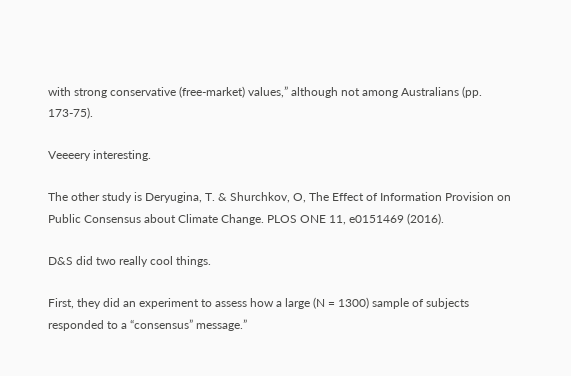with strong conservative (free-market) values,” although not among Australians (pp. 173-75).

Veeeery interesting.

The other study is Deryugina, T. & Shurchkov, O, The Effect of Information Provision on Public Consensus about Climate Change. PLOS ONE 11, e0151469 (2016).

D&S did two really cool things.

First, they did an experiment to assess how a large (N = 1300) sample of subjects responded to a “consensus” message.”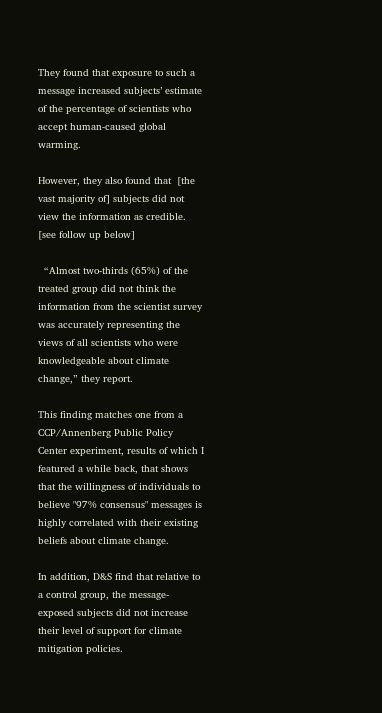They found that exposure to such a message increased subjects’ estimate of the percentage of scientists who accept human-caused global warming.

However, they also found that  [the vast majority of] subjects did not view the information as credible. [see follow up below]

  “Almost two-thirds (65%) of the treated group did not think the information from the scientist survey was accurately representing the views of all scientists who were knowledgeable about climate change,” they report.

This finding matches one from a  CCP/Annenberg Public Policy Center experiment, results of which I featured a while back, that shows that the willingness of individuals to believe "97% consensus" messages is highly correlated with their existing beliefs about climate change.

In addition, D&S find that relative to a control group, the message-exposed subjects did not increase their level of support for climate mitigation policies.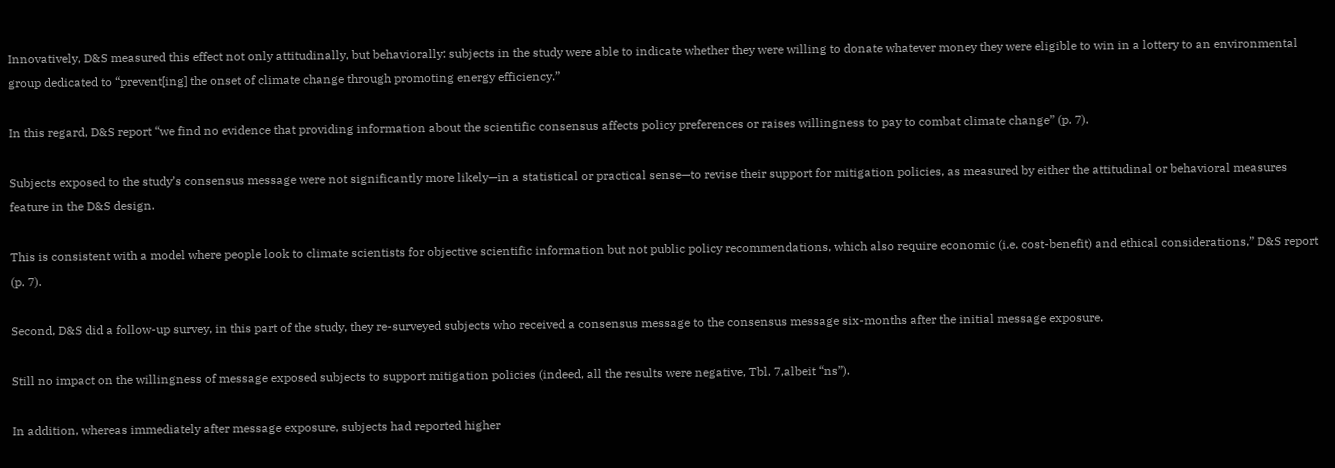Innovatively, D&S measured this effect not only attitudinally, but behaviorally: subjects in the study were able to indicate whether they were willing to donate whatever money they were eligible to win in a lottery to an environmental group dedicated to “prevent[ing] the onset of climate change through promoting energy efficiency.”

In this regard, D&S report “we find no evidence that providing information about the scientific consensus affects policy preferences or raises willingness to pay to combat climate change” (p. 7).

Subjects exposed to the study’s consensus message were not significantly more likely—in a statistical or practical sense—to revise their support for mitigation policies, as measured by either the attitudinal or behavioral measures feature in the D&S design.

This is consistent with a model where people look to climate scientists for objective scientific information but not public policy recommendations, which also require economic (i.e. cost-benefit) and ethical considerations,” D&S report (p. 7).

Second, D&S did a follow-up survey, in this part of the study, they re-surveyed subjects who received a consensus message to the consensus message six-months after the initial message exposure.

Still no impact on the willingness of message exposed subjects to support mitigation policies (indeed, all the results were negative, Tbl. 7,albeit “ns”).

In addition, whereas immediately after message exposure, subjects had reported higher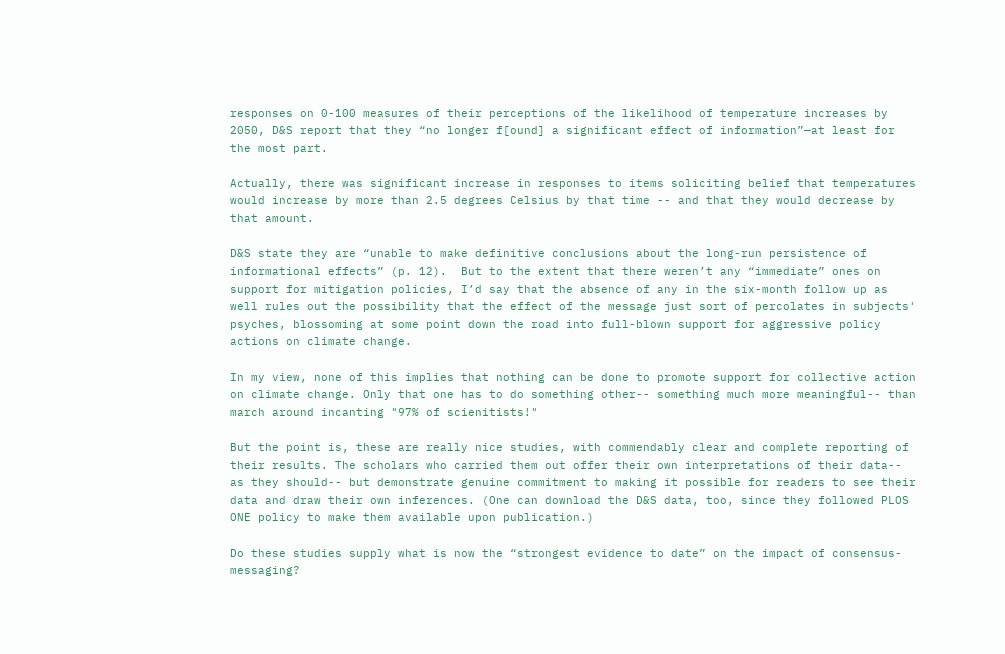responses on 0-100 measures of their perceptions of the likelihood of temperature increases by 2050, D&S report that they “no longer f[ound] a significant effect of information”—at least for the most part.

Actually, there was significant increase in responses to items soliciting belief that temperatures would increase by more than 2.5 degrees Celsius by that time -- and that they would decrease by that amount.

D&S state they are “unable to make definitive conclusions about the long-run persistence of informational effects” (p. 12).  But to the extent that there weren’t any “immediate” ones on support for mitigation policies, I’d say that the absence of any in the six-month follow up as well rules out the possibility that the effect of the message just sort of percolates in subjects' psyches, blossoming at some point down the road into full-blown support for aggressive policy actions on climate change.

In my view, none of this implies that nothing can be done to promote support for collective action on climate change. Only that one has to do something other-- something much more meaningful-- than march around incanting "97% of scienitists!"

But the point is, these are really nice studies, with commendably clear and complete reporting of their results. The scholars who carried them out offer their own interpretations of their data-- as they should-- but demonstrate genuine commitment to making it possible for readers to see their data and draw their own inferences. (One can download the D&S data, too, since they followed PLOS ONE policy to make them available upon publication.)

Do these studies supply what is now the “strongest evidence to date” on the impact of consensus-messaging?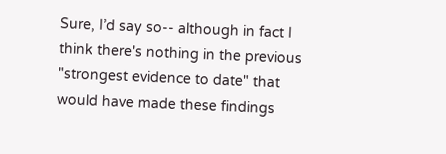Sure, I’d say so-- although in fact I think there's nothing in the previous "strongest evidence to date" that would have made these findings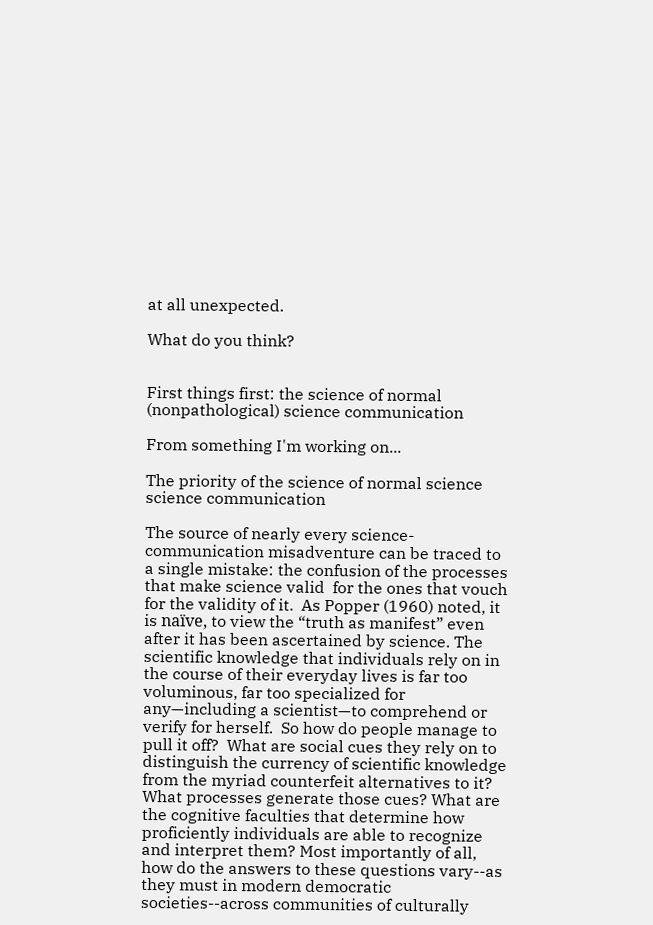at all unexpected.

What do you think?


First things first: the science of normal (nonpathological) science communication

From something I'm working on...

The priority of the science of normal science science communication

The source of nearly every science-communication misadventure can be traced to a single mistake: the confusion of the processes that make science valid  for the ones that vouch for the validity of it.  As Popper (1960) noted, it is naïve, to view the “truth as manifest” even after it has been ascertained by science. The scientific knowledge that individuals rely on in the course of their everyday lives is far too voluminous, far too specialized for any—including a scientist—to comprehend or verify for herself.  So how do people manage to pull it off?  What are social cues they rely on to distinguish the currency of scientific knowledge from the myriad counterfeit alternatives to it? What processes generate those cues? What are the cognitive faculties that determine how proficiently individuals are able to recognize and interpret them? Most importantly of all, how do the answers to these questions vary--as they must in modern democratic societies--across communities of culturally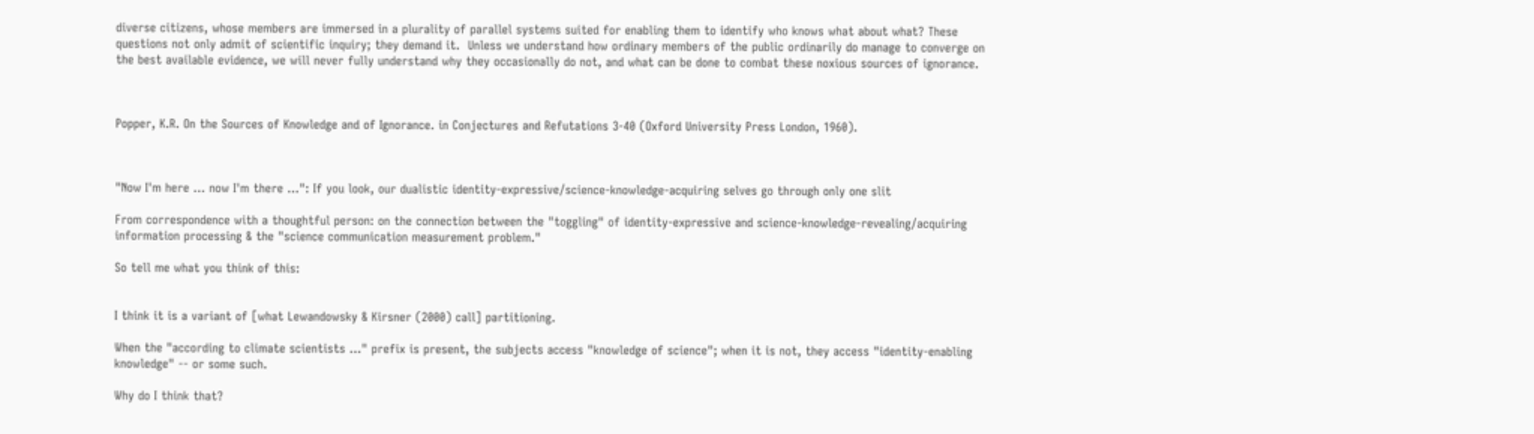diverse citizens, whose members are immersed in a plurality of parallel systems suited for enabling them to identify who knows what about what? These questions not only admit of scientific inquiry; they demand it.  Unless we understand how ordinary members of the public ordinarily do manage to converge on the best available evidence, we will never fully understand why they occasionally do not, and what can be done to combat these noxious sources of ignorance.



Popper, K.R. On the Sources of Knowledge and of Ignorance. in Conjectures and Refutations 3-40 (Oxford University Press London, 1960).



"Now I'm here ... now I'm there ...": If you look, our dualistic identity-expressive/science-knowledge-acquiring selves go through only one slit

From correspondence with a thoughtful person: on the connection between the "toggling" of identity-expressive and science-knowledge-revealing/acquiring information processing & the "science communication measurement problem."

So tell me what you think of this:


I think it is a variant of [what Lewandowsky & Kirsner (2000) call] partitioning.

When the "according to climate scientists ..." prefix is present, the subjects access "knowledge of science"; when it is not, they access "identity-enabling knowledge" -- or some such.

Why do I think that?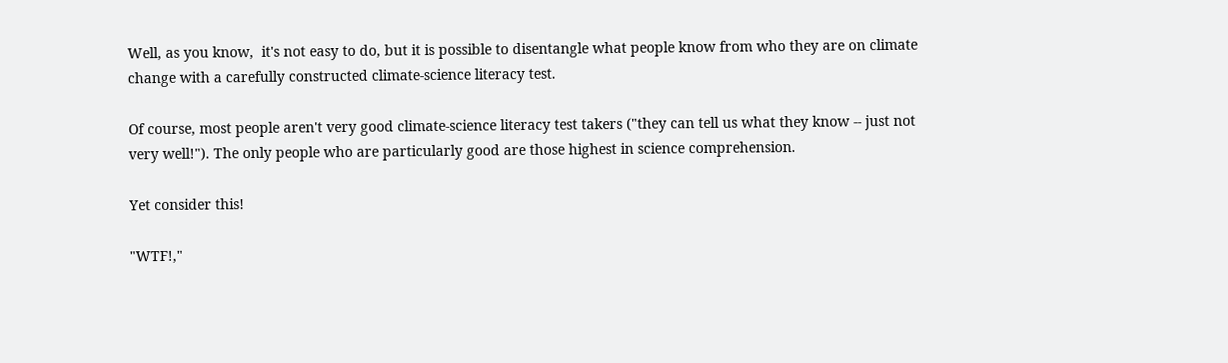Well, as you know,  it's not easy to do, but it is possible to disentangle what people know from who they are on climate change with a carefully constructed climate-science literacy test.

Of course, most people aren't very good climate-science literacy test takers ("they can tell us what they know -- just not very well!"). The only people who are particularly good are those highest in science comprehension.

Yet consider this!

"WTF!,"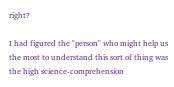right?

I had figured the "person" who might help us the most to understand this sort of thing was the high science-comprehension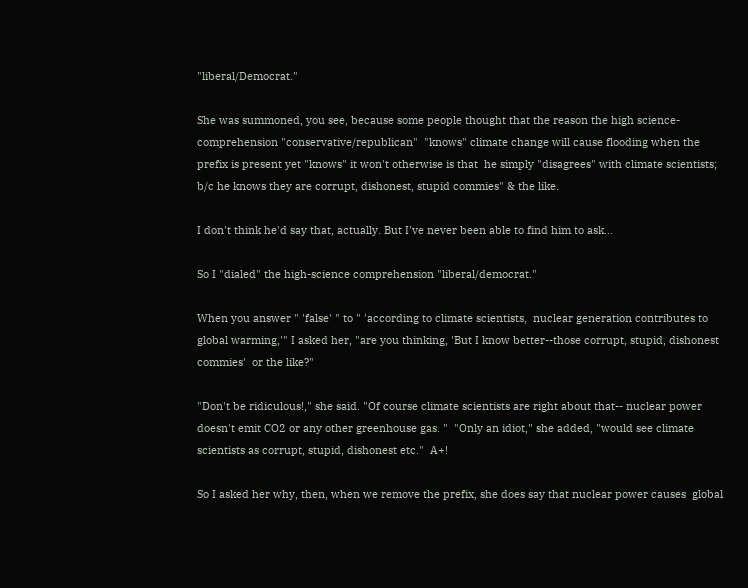"liberal/Democrat."

She was summoned, you see, because some people thought that the reason the high science-comprehension "conservative/republican"  "knows" climate change will cause flooding when the prefix is present yet "knows" it won't otherwise is that  he simply "disagrees" with climate scientists; b/c he knows they are corrupt, dishonest, stupid commies" & the like.

I don't think he'd say that, actually. But I've never been able to find him to ask...

So I "dialed" the high-science comprehension "liberal/democrat."

When you answer " 'false' " to " 'according to climate scientists,  nuclear generation contributes to global warming,'" I asked her, "are you thinking, 'But I know better--those corrupt, stupid, dishonest commies'  or the like?"

"Don't be ridiculous!," she said. "Of course climate scientists are right about that-- nuclear power doesn't emit CO2 or any other greenhouse gas. "  "Only an idiot," she added, "would see climate scientists as corrupt, stupid, dishonest etc."  A+!

So I asked her why, then, when we remove the prefix, she does say that nuclear power causes  global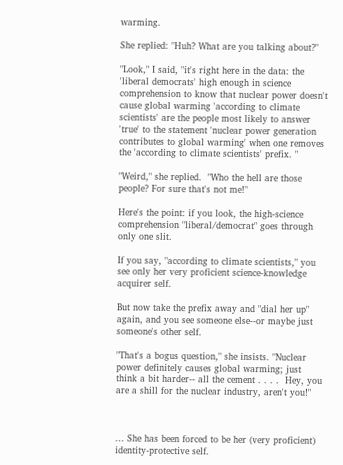warming.

She replied: "Huh? What are you talking about?"

"Look," I said, "it's right here in the data: the 'liberal democrats' high enough in science comprehension to know that nuclear power doesn't cause global warming 'according to climate scientists' are the people most likely to answer 'true' to the statement 'nuclear power generation contributes to global warming' when one removes the 'according to climate scientists' prefix. "

"Weird," she replied.  "Who the hell are those people? For sure that's not me!"

Here's the point: if you look, the high-science comprehension "liberal/democrat" goes through only one slit.

If you say, "according to climate scientists," you see only her very proficient science-knowledge acquirer self.

But now take the prefix away and "dial her up" again, and you see someone else--or maybe just someone's other self.

"That's a bogus question," she insists. "Nuclear power definitely causes global warming; just think a bit harder-- all the cement . . . .  Hey, you are a shill for the nuclear industry, aren't you!"



... She has been forced to be her (very proficient) identity-protective self.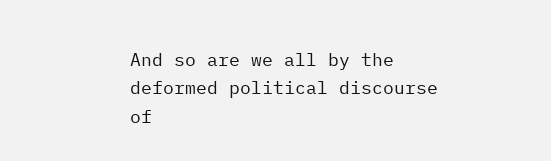And so are we all by the deformed political discourse of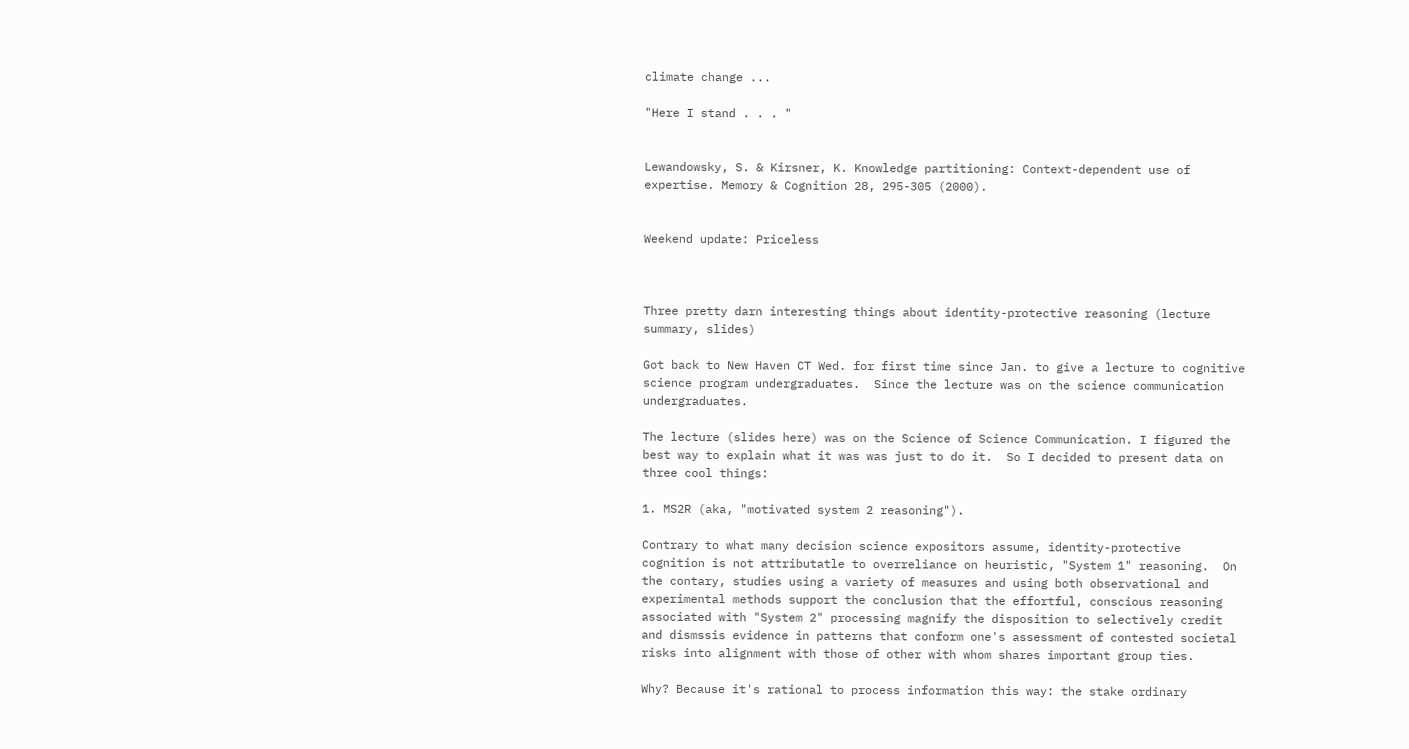climate change ...

"Here I stand . . . "


Lewandowsky, S. & Kirsner, K. Knowledge partitioning: Context-dependent use of expertise. Memory & Cognition 28, 295-305 (2000).


Weekend update: Priceless



Three pretty darn interesting things about identity-protective reasoning (lecture summary, slides)

Got back to New Haven CT Wed. for first time since Jan. to give a lecture to cognitive science program undergraduates.  Since the lecture was on the science communication undergraduates.

The lecture (slides here) was on the Science of Science Communication. I figured the best way to explain what it was was just to do it.  So I decided to present data on three cool things:

1. MS2R (aka, "motivated system 2 reasoning").

Contrary to what many decision science expositors assume, identity-protective cognition is not attributatle to overreliance on heuristic, "System 1" reasoning.  On the contary, studies using a variety of measures and using both observational and experimental methods support the conclusion that the effortful, conscious reasoning associated with "System 2" processing magnify the disposition to selectively credit and dismssis evidence in patterns that conform one's assessment of contested societal risks into alignment with those of other with whom shares important group ties.

Why? Because it's rational to process information this way: the stake ordinary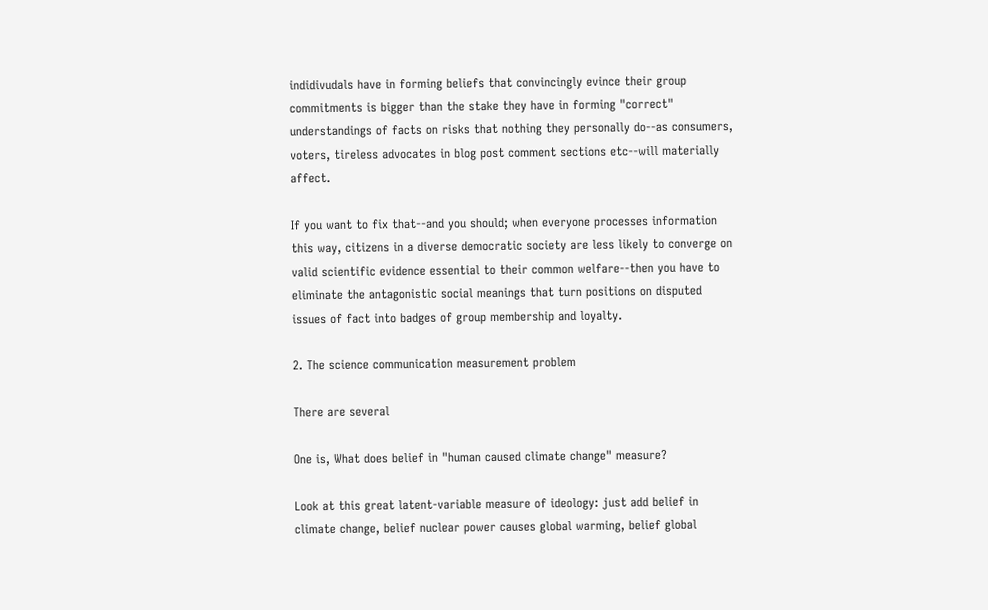indidivudals have in forming beliefs that convincingly evince their group commitments is bigger than the stake they have in forming "correct" understandings of facts on risks that nothing they personally do--as consumers, voters, tireless advocates in blog post comment sections etc--will materially affect.

If you want to fix that--and you should; when everyone processes information this way, citizens in a diverse democratic society are less likely to converge on valid scientific evidence essential to their common welfare--then you have to eliminate the antagonistic social meanings that turn positions on disputed issues of fact into badges of group membership and loyalty.

2. The science communication measurement problem

There are several

One is, What does belief in "human caused climate change" measure?

Look at this great latent-variable measure of ideology: just add belief in climate change, belief nuclear power causes global warming, belief global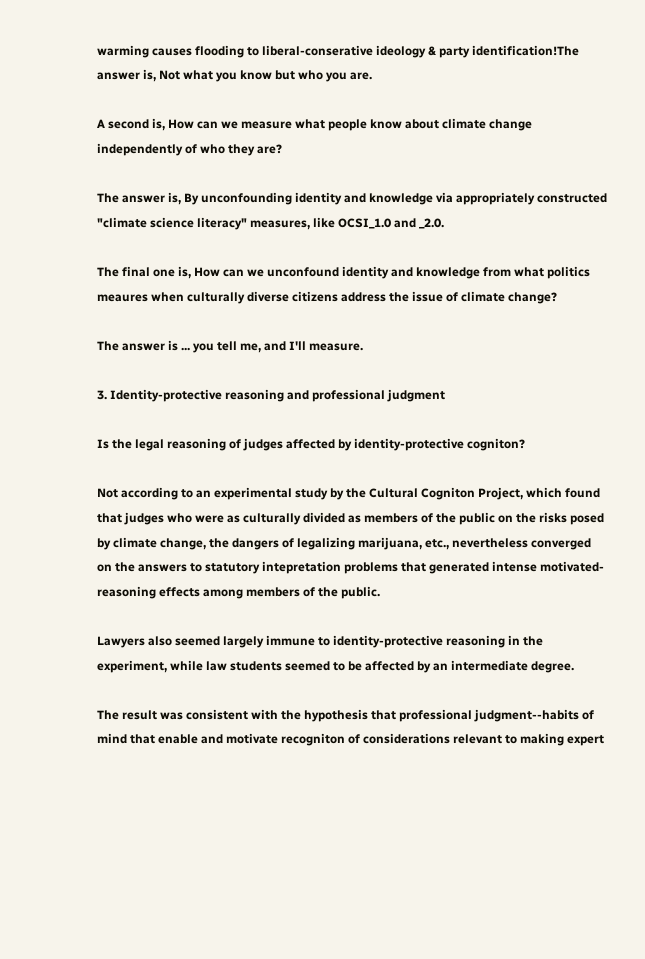warming causes flooding to liberal-conserative ideology & party identification!The answer is, Not what you know but who you are.

A second is, How can we measure what people know about climate change independently of who they are?

The answer is, By unconfounding identity and knowledge via appropriately constructed "climate science literacy" measures, like OCSI_1.0 and _2.0.

The final one is, How can we unconfound identity and knowledge from what politics meaures when culturally diverse citizens address the issue of climate change?

The answer is ... you tell me, and I'll measure.

3. Identity-protective reasoning and professional judgment

Is the legal reasoning of judges affected by identity-protective cogniton?

Not according to an experimental study by the Cultural Cogniton Project, which found that judges who were as culturally divided as members of the public on the risks posed by climate change, the dangers of legalizing marijuana, etc., nevertheless converged on the answers to statutory intepretation problems that generated intense motivated-reasoning effects among members of the public.

Lawyers also seemed largely immune to identity-protective reasoning in the experiment, while law students seemed to be affected by an intermediate degree.

The result was consistent with the hypothesis that professional judgment--habits of mind that enable and motivate recogniton of considerations relevant to making expert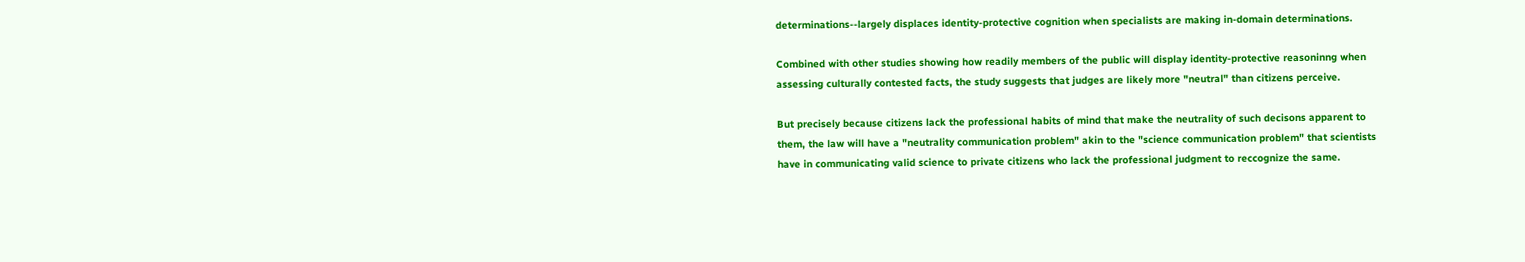determinations--largely displaces identity-protective cognition when specialists are making in-domain determinations.

Combined with other studies showing how readily members of the public will display identity-protective reasoninng when assessing culturally contested facts, the study suggests that judges are likely more "neutral" than citizens perceive.

But precisely because citizens lack the professional habits of mind that make the neutrality of such decisons apparent to them, the law will have a "neutrality communication problem" akin to the "science communication problem" that scientists have in communicating valid science to private citizens who lack the professional judgment to reccognize the same.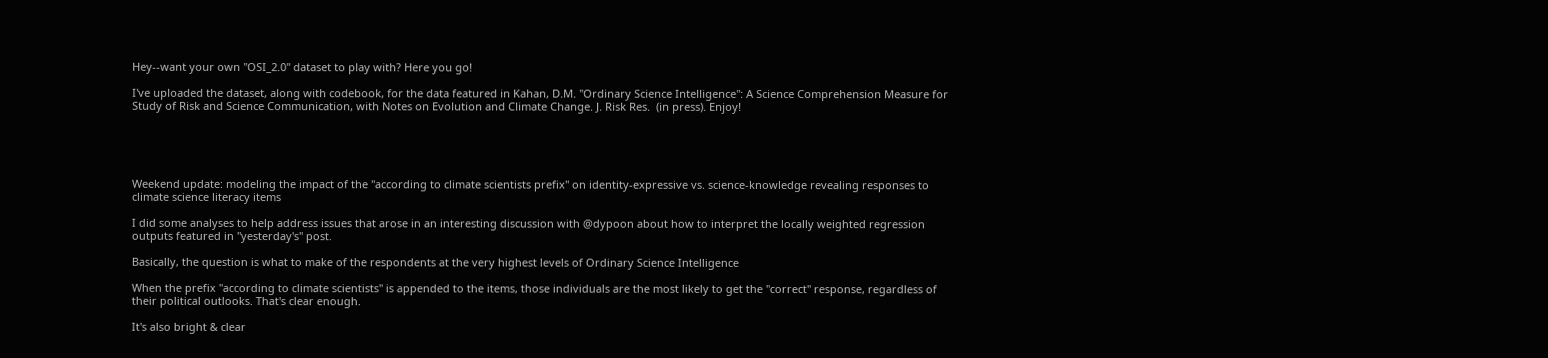Hey--want your own "OSI_2.0" dataset to play with? Here you go!

I've uploaded the dataset, along with codebook, for the data featured in Kahan, D.M. "Ordinary Science Intelligence": A Science Comprehension Measure for Study of Risk and Science Communication, with Notes on Evolution and Climate Change. J. Risk Res.  (in press). Enjoy!





Weekend update: modeling the impact of the "according to climate scientists prefix" on identity-expressive vs. science-knowledge revealing responses to climate science literacy items

I did some analyses to help address issues that arose in an interesting discussion with @dypoon about how to interpret the locally weighted regression outputs featured in "yesterday's" post.

Basically, the question is what to make of the respondents at the very highest levels of Ordinary Science Intelligence

When the prefix "according to climate scientists" is appended to the items, those individuals are the most likely to get the "correct" response, regardless of their political outlooks. That's clear enough.

It's also bright & clear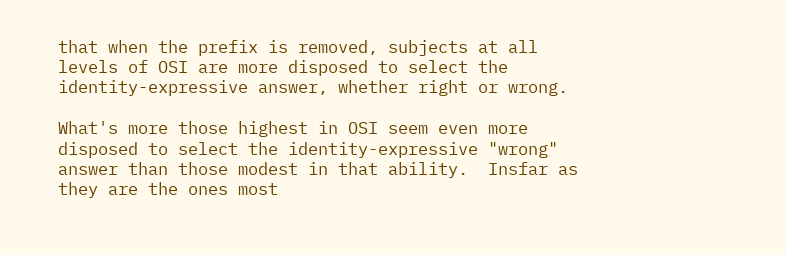that when the prefix is removed, subjects at all levels of OSI are more disposed to select the identity-expressive answer, whether right or wrong.

What's more those highest in OSI seem even more disposed to select the identity-expressive "wrong" answer than those modest in that ability.  Insfar as they are the ones most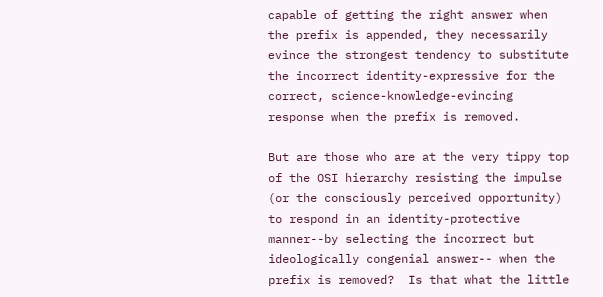capable of getting the right answer when the prefix is appended, they necessarily evince the strongest tendency to substitute the incorrect identity-expressive for the correct, science-knowledge-evincing response when the prefix is removed.

But are those who are at the very tippy top of the OSI hierarchy resisting the impulse (or the consciously perceived opportunity) to respond in an identity-protective manner--by selecting the incorrect but ideologically congenial answer-- when the prefix is removed?  Is that what the little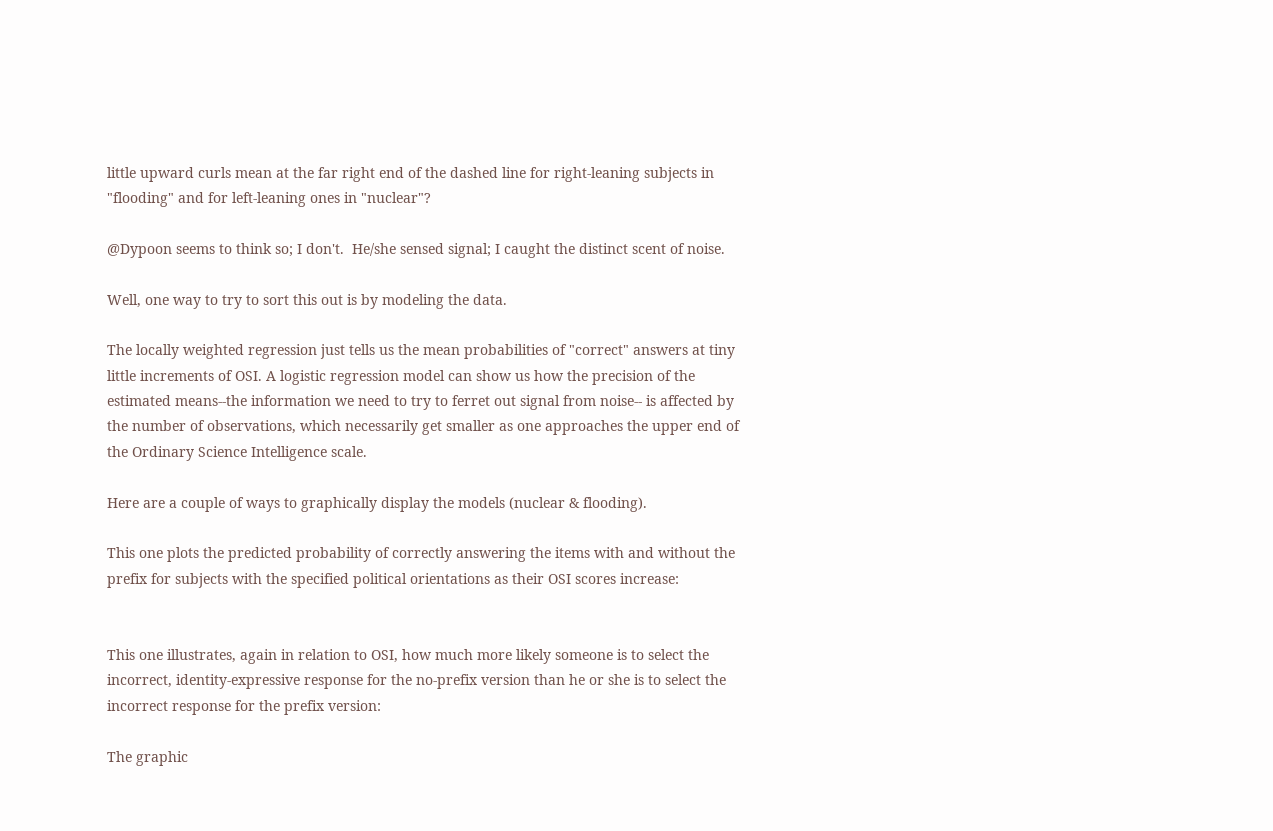little upward curls mean at the far right end of the dashed line for right-leaning subjects in "flooding" and for left-leaning ones in "nuclear"?

@Dypoon seems to think so; I don't.  He/she sensed signal; I caught the distinct scent of noise.

Well, one way to try to sort this out is by modeling the data.

The locally weighted regression just tells us the mean probabilities of "correct" answers at tiny little increments of OSI. A logistic regression model can show us how the precision of the estimated means--the information we need to try to ferret out signal from noise-- is affected by the number of observations, which necessarily get smaller as one approaches the upper end of the Ordinary Science Intelligence scale.

Here are a couple of ways to graphically display the models (nuclear & flooding).

This one plots the predicted probability of correctly answering the items with and without the prefix for subjects with the specified political orientations as their OSI scores increase:


This one illustrates, again in relation to OSI, how much more likely someone is to select the incorrect, identity-expressive response for the no-prefix version than he or she is to select the incorrect response for the prefix version:

The graphic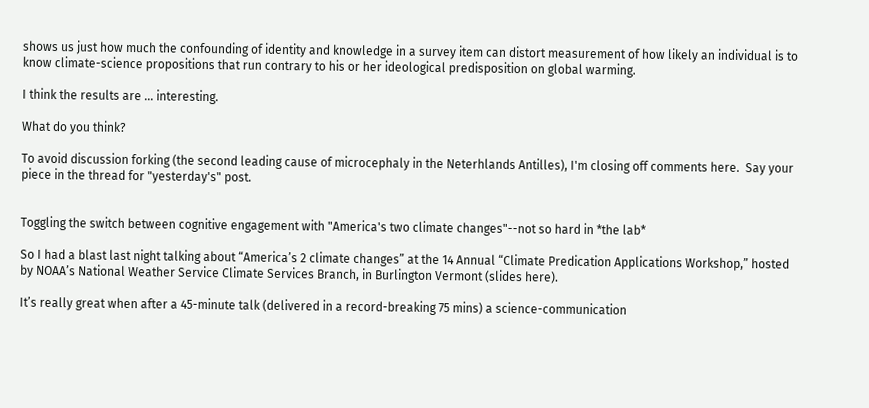shows us just how much the confounding of identity and knowledge in a survey item can distort measurement of how likely an individual is to know climate-science propositions that run contrary to his or her ideological predisposition on global warming.

I think the results are ... interesting.

What do you think?

To avoid discussion forking (the second leading cause of microcephaly in the Neterhlands Antilles), I'm closing off comments here.  Say your piece in the thread for "yesterday's" post.


Toggling the switch between cognitive engagement with "America's two climate changes"--not so hard in *the lab*

So I had a blast last night talking about “America’s 2 climate changes” at the 14 Annual “Climate Predication Applications Workshop,” hosted by NOAA’s National Weather Service Climate Services Branch, in Burlington Vermont (slides here).

It’s really great when after a 45-minute talk (delivered in a record-breaking 75 mins) a science-communication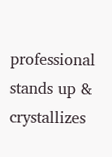professional stands up & crystallizes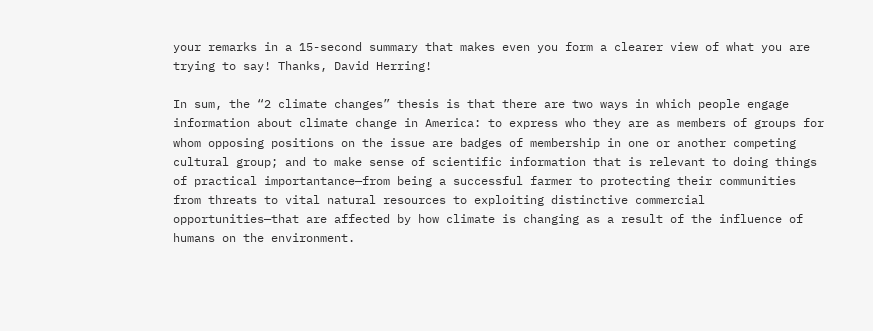your remarks in a 15-second summary that makes even you form a clearer view of what you are trying to say! Thanks, David Herring!

In sum, the “2 climate changes” thesis is that there are two ways in which people engage information about climate change in America: to express who they are as members of groups for whom opposing positions on the issue are badges of membership in one or another competing cultural group; and to make sense of scientific information that is relevant to doing things of practical importantance—from being a successful farmer to protecting their communities from threats to vital natural resources to exploiting distinctive commercial opportunities—that are affected by how climate is changing as a result of the influence of humans on the environment.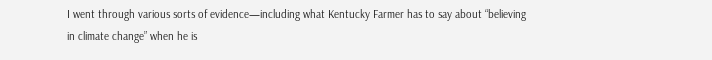I went through various sorts of evidence—including what Kentucky Farmer has to say about “believing in climate change” when he is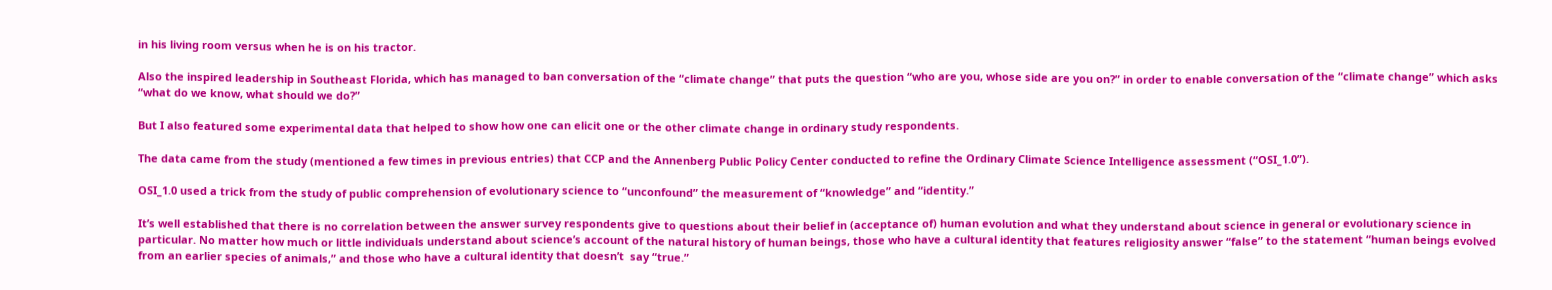in his living room versus when he is on his tractor.

Also the inspired leadership in Southeast Florida, which has managed to ban conversation of the “climate change” that puts the question “who are you, whose side are you on?” in order to enable conversation of the “climate change” which asks “what do we know, what should we do?”

But I also featured some experimental data that helped to show how one can elicit one or the other climate change in ordinary study respondents.

The data came from the study (mentioned a few times in previous entries) that CCP and the Annenberg Public Policy Center conducted to refine the Ordinary Climate Science Intelligence assessment (“OSI_1.0”).

OSI_1.0 used a trick from the study of public comprehension of evolutionary science to “unconfound” the measurement of “knowledge” and “identity.”

It’s well established that there is no correlation between the answer survey respondents give to questions about their belief in (acceptance of) human evolution and what they understand about science in general or evolutionary science in particular. No matter how much or little individuals understand about science’s account of the natural history of human beings, those who have a cultural identity that features religiosity answer “false” to the statement “human beings evolved from an earlier species of animals,” and those who have a cultural identity that doesn’t  say “true.”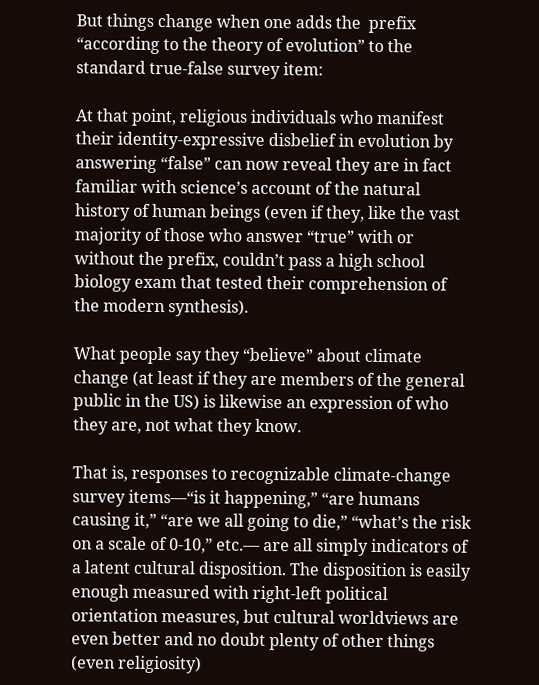But things change when one adds the  prefix “according to the theory of evolution” to the standard true-false survey item:

At that point, religious individuals who manifest their identity-expressive disbelief in evolution by answering “false” can now reveal they are in fact familiar with science’s account of the natural history of human beings (even if they, like the vast majority of those who answer “true” with or without the prefix, couldn’t pass a high school biology exam that tested their comprehension of the modern synthesis).

What people say they “believe” about climate change (at least if they are members of the general public in the US) is likewise an expression of who they are, not what they know.

That is, responses to recognizable climate-change survey items—“is it happening,” “are humans causing it,” “are we all going to die,” “what’s the risk on a scale of 0-10,” etc.— are all simply indicators of a latent cultural disposition. The disposition is easily enough measured with right-left political orientation measures, but cultural worldviews are even better and no doubt plenty of other things (even religiosity)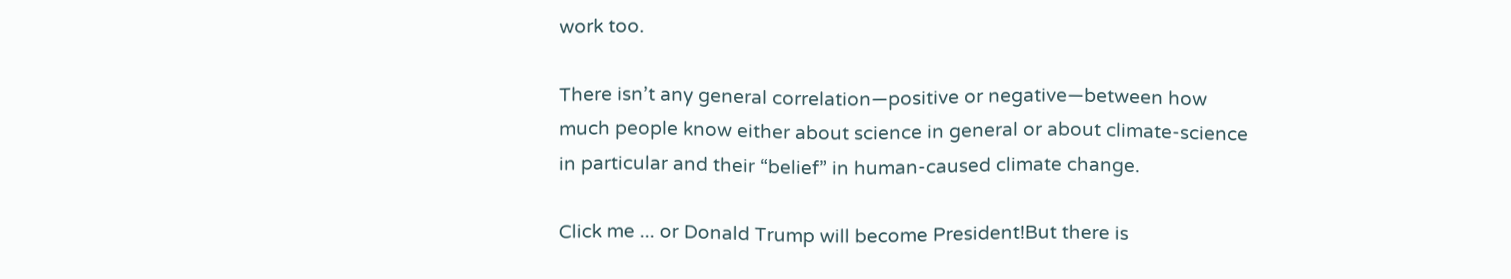work too.

There isn’t any general correlation—positive or negative—between how much people know either about science in general or about climate-science in particular and their “belief” in human-caused climate change.

Click me ... or Donald Trump will become President!But there is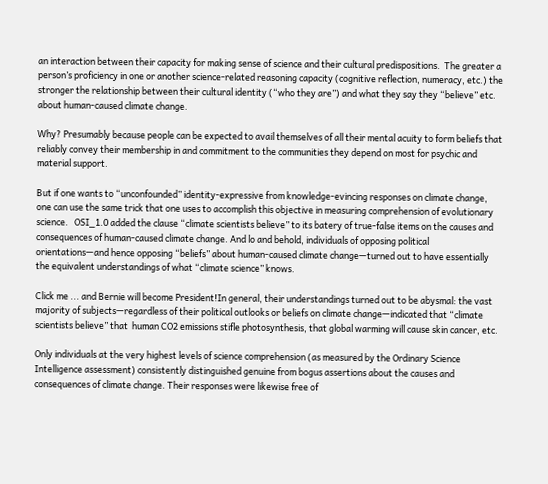an interaction between their capacity for making sense of science and their cultural predispositions.  The greater a person’s proficiency in one or another science-related reasoning capacity (cognitive reflection, numeracy, etc.) the stronger the relationship between their cultural identity (“who they are”) and what they say they “believe” etc. about human-caused climate change.

Why? Presumably because people can be expected to avail themselves of all their mental acuity to form beliefs that reliably convey their membership in and commitment to the communities they depend on most for psychic and material support.

But if one wants to “unconfounded” identity-expressive from knowledge-evincing responses on climate change, one can use the same trick that one uses to accomplish this objective in measuring comprehension of evolutionary science.   OSI_1.0 added the clause “climate scientists believe” to its batery of true-false items on the causes and consequences of human-caused climate change. And lo and behold, individuals of opposing political orientations—and hence opposing “beliefs” about human-caused climate change—turned out to have essentially the equivalent understandings of what “climate science” knows.

Click me ... and Bernie will become President!In general, their understandings turned out to be abysmal: the vast majority of subjects—regardless of their political outlooks or beliefs on climate change—indicated that “climate scientists believe” that  human CO2 emissions stifle photosynthesis, that global warming will cause skin cancer, etc.

Only individuals at the very highest levels of science comprehension (as measured by the Ordinary Science Intelligence assessment) consistently distinguished genuine from bogus assertions about the causes and consequences of climate change. Their responses were likewise free of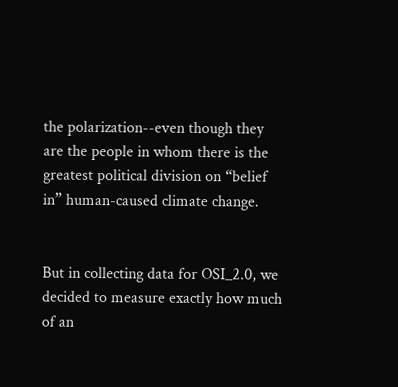the polarization--even though they are the people in whom there is the greatest political division on “belief in” human-caused climate change.


But in collecting data for OSI_2.0, we decided to measure exactly how much of an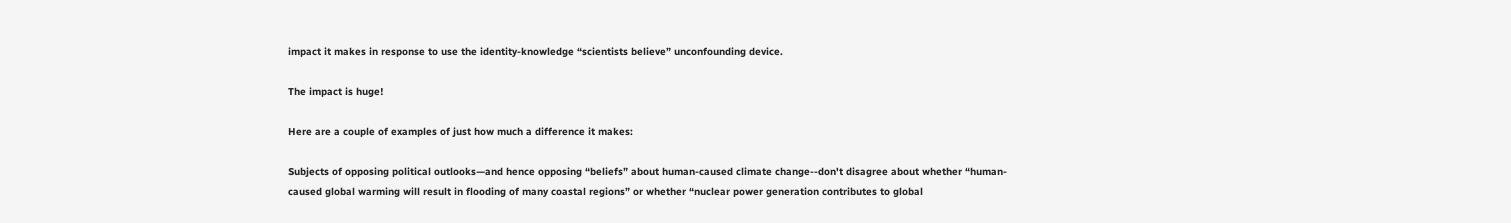impact it makes in response to use the identity-knowledge “scientists believe” unconfounding device.

The impact is huge!

Here are a couple of examples of just how much a difference it makes:

Subjects of opposing political outlooks—and hence opposing “beliefs” about human-caused climate change--don't disagree about whether “human-caused global warming will result in flooding of many coastal regions” or whether “nuclear power generation contributes to global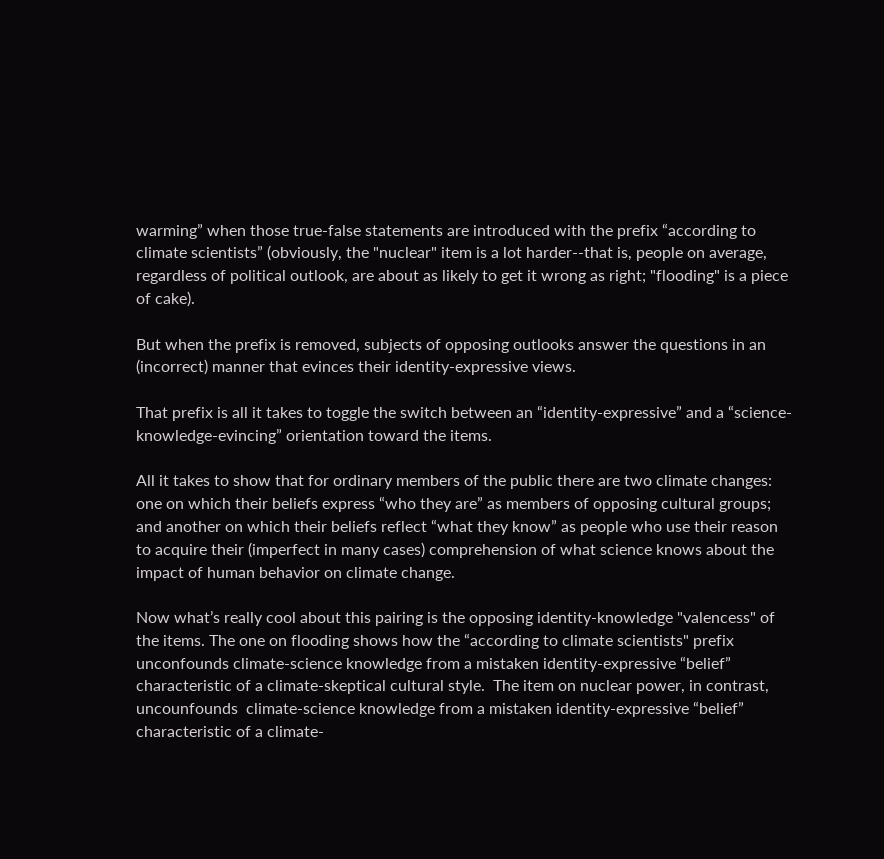warming” when those true-false statements are introduced with the prefix “according to climate scientists” (obviously, the "nuclear" item is a lot harder--that is, people on average, regardless of political outlook, are about as likely to get it wrong as right; "flooding" is a piece of cake).

But when the prefix is removed, subjects of opposing outlooks answer the questions in an (incorrect) manner that evinces their identity-expressive views.

That prefix is all it takes to toggle the switch between an “identity-expressive” and a “science-knowledge-evincing” orientation toward the items.

All it takes to show that for ordinary members of the public there are two climate changes: one on which their beliefs express “who they are” as members of opposing cultural groups; and another on which their beliefs reflect “what they know” as people who use their reason to acquire their (imperfect in many cases) comprehension of what science knows about the impact of human behavior on climate change.

Now what’s really cool about this pairing is the opposing identity-knowledge "valencess" of the items. The one on flooding shows how the “according to climate scientists" prefix unconfounds climate-science knowledge from a mistaken identity-expressive “belief” characteristic of a climate-skeptical cultural style.  The item on nuclear power, in contrast, uncounfounds  climate-science knowledge from a mistaken identity-expressive “belief” characteristic of a climate-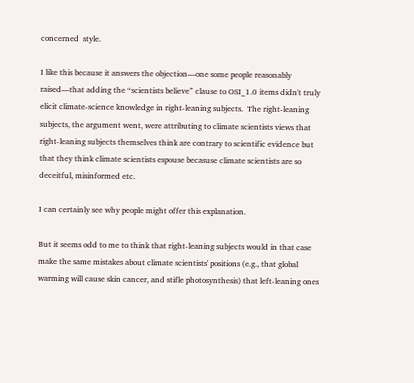concerned  style.

I like this because it answers the objection—one some people reasonably raised—that adding the “scientists believe” clause to OSI_1.0 items didn't truly elicit climate-science knowledge in right-leaning subjects.  The right-leaning subjects, the argument went, were attributing to climate scientists views that right-leaning subjects themselves think are contrary to scientific evidence but that they think climate scientists espouse becasuse climate scientists are so deceitful, misinformed etc.

I can certainly see why people might offer this explanation.

But it seems odd to me to think that right-leaning subjects would in that case make the same mistakes about climate scientists' positions (e.g., that global warming will cause skin cancer, and stifle photosynthesis) that left-leaning ones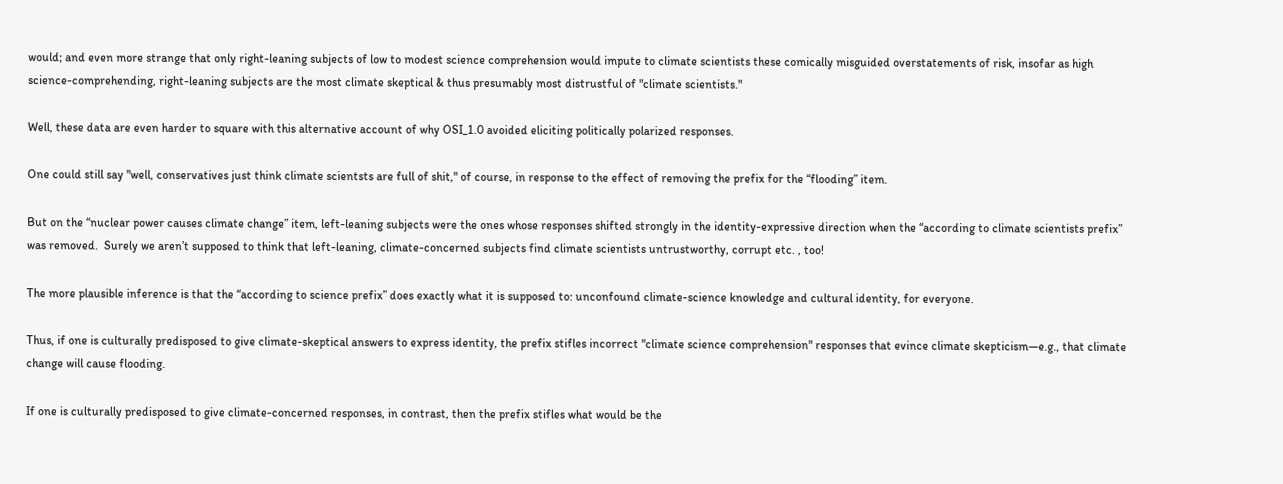would; and even more strange that only right-leaning subjects of low to modest science comprehension would impute to climate scientists these comically misguided overstatements of risk, insofar as high science-comprehending, right-leaning subjects are the most climate skeptical & thus presumably most distrustful of "climate scientists."

Well, these data are even harder to square with this alternative account of why OSI_1.0 avoided eliciting politically polarized responses.

One could still say "well, conservatives just think climate scientsts are full of shit," of course, in response to the effect of removing the prefix for the “flooding” item.

But on the “nuclear power causes climate change” item, left-leaning subjects were the ones whose responses shifted strongly in the identity-expressive direction when the “according to climate scientists prefix” was removed.  Surely we aren’t supposed to think that left-leaning, climate-concerned subjects find climate scientists untrustworthy, corrupt etc. , too!

The more plausible inference is that the “according to science prefix” does exactly what it is supposed to: unconfound climate-science knowledge and cultural identity, for everyone.

Thus, if one is culturally predisposed to give climate-skeptical answers to express identity, the prefix stifles incorrect "climate science comprehension" responses that evince climate skepticism—e.g., that climate change will cause flooding.

If one is culturally predisposed to give climate-concerned responses, in contrast, then the prefix stifles what would be the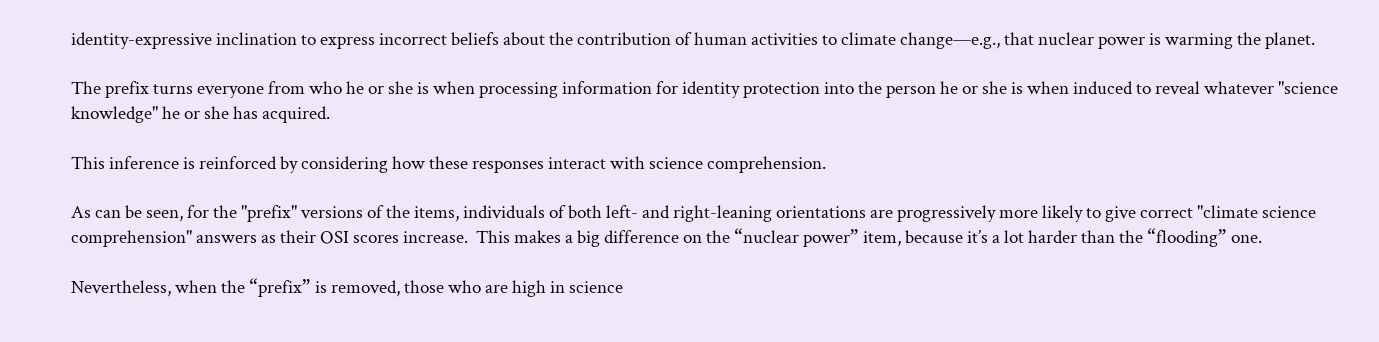identity-expressive inclination to express incorrect beliefs about the contribution of human activities to climate change—e.g., that nuclear power is warming the planet.

The prefix turns everyone from who he or she is when processing information for identity protection into the person he or she is when induced to reveal whatever "science knowledge" he or she has acquired.

This inference is reinforced by considering how these responses interact with science comprehension.

As can be seen, for the "prefix" versions of the items, individuals of both left- and right-leaning orientations are progressively more likely to give correct "climate science comprehension" answers as their OSI scores increase.  This makes a big difference on the “nuclear power” item, because it’s a lot harder than the “flooding” one.

Nevertheless, when the “prefix” is removed, those who are high in science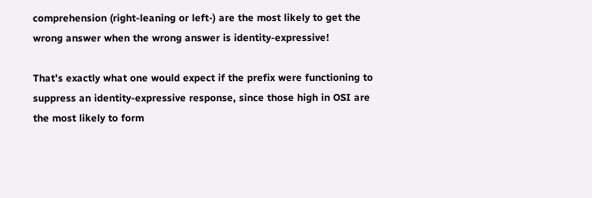comprehension (right-leaning or left-) are the most likely to get the wrong answer when the wrong answer is identity-expressive!

That’s exactly what one would expect if the prefix were functioning to suppress an identity-expressive response, since those high in OSI are the most likely to form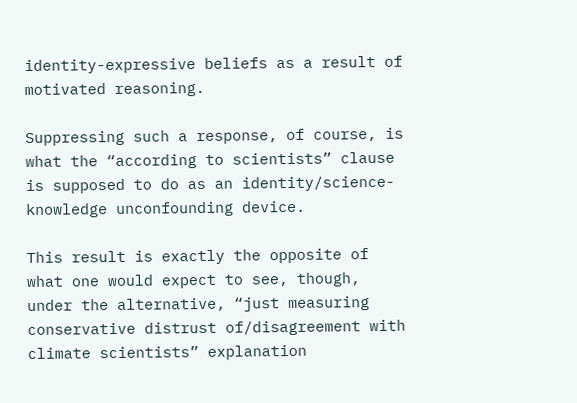identity-expressive beliefs as a result of motivated reasoning.

Suppressing such a response, of course, is what the “according to scientists” clause is supposed to do as an identity/science-knowledge unconfounding device.

This result is exactly the opposite of what one would expect to see, though, under the alternative, “just measuring conservative distrust of/disagreement with climate scientists” explanation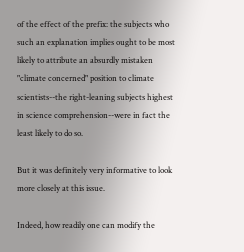of the effect of the prefix: the subjects who such an explanation implies ought to be most likely to attribute an absurdly mistaken "climate concerned" position to climate scientists--the right-leaning subjects highest in science comprehension--were in fact the least likely to do so.

But it was definitely very informative to look more closely at this issue.

Indeed, how readily one can modify the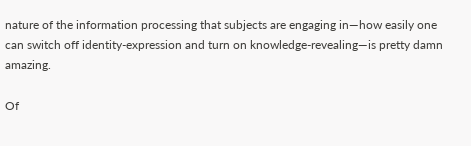nature of the information processing that subjects are engaging in—how easily one can switch off identity-expression and turn on knowledge-revealing—is pretty damn amazing.

Of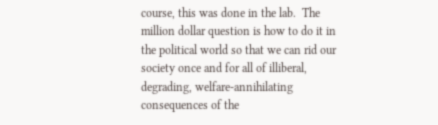course, this was done in the lab.  The million dollar question is how to do it in the political world so that we can rid our society once and for all of illiberal, degrading, welfare-annihilating consequences of the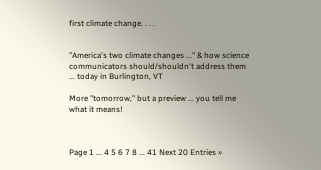first climate change. . . .


"America's two climate changes ..." & how science communicators should/shouldn't address them ... today in Burlington, VT

More "tomorrow," but a preview ... you tell me what it means!



Page 1 ... 4 5 6 7 8 ... 41 Next 20 Entries »